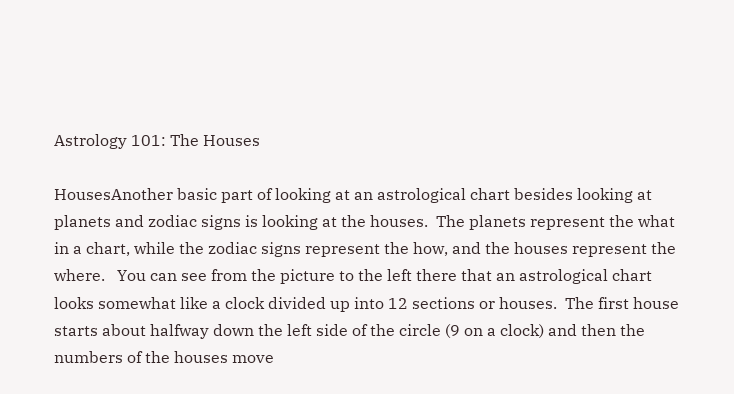Astrology 101: The Houses

HousesAnother basic part of looking at an astrological chart besides looking at planets and zodiac signs is looking at the houses.  The planets represent the what in a chart, while the zodiac signs represent the how, and the houses represent the where.   You can see from the picture to the left there that an astrological chart looks somewhat like a clock divided up into 12 sections or houses.  The first house starts about halfway down the left side of the circle (9 on a clock) and then the numbers of the houses move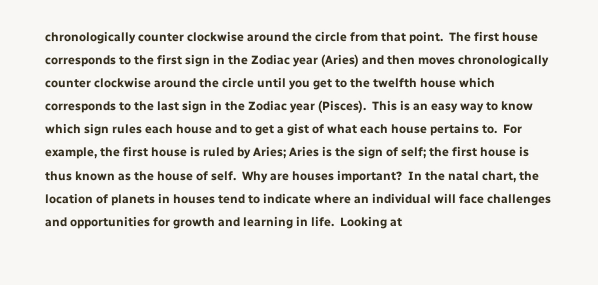chronologically counter clockwise around the circle from that point.  The first house corresponds to the first sign in the Zodiac year (Aries) and then moves chronologically counter clockwise around the circle until you get to the twelfth house which corresponds to the last sign in the Zodiac year (Pisces).  This is an easy way to know which sign rules each house and to get a gist of what each house pertains to.  For example, the first house is ruled by Aries; Aries is the sign of self; the first house is thus known as the house of self.  Why are houses important?  In the natal chart, the location of planets in houses tend to indicate where an individual will face challenges and opportunities for growth and learning in life.  Looking at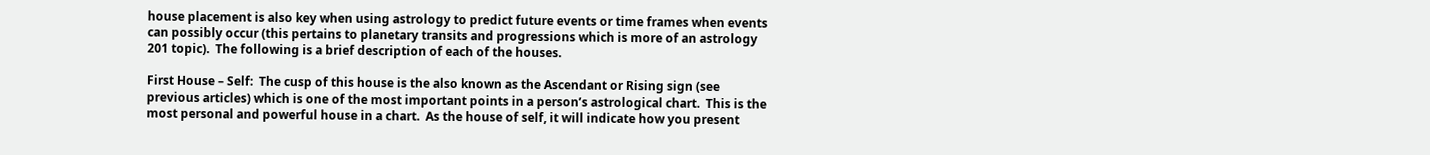house placement is also key when using astrology to predict future events or time frames when events can possibly occur (this pertains to planetary transits and progressions which is more of an astrology 201 topic).  The following is a brief description of each of the houses.

First House – Self:  The cusp of this house is the also known as the Ascendant or Rising sign (see previous articles) which is one of the most important points in a person’s astrological chart.  This is the most personal and powerful house in a chart.  As the house of self, it will indicate how you present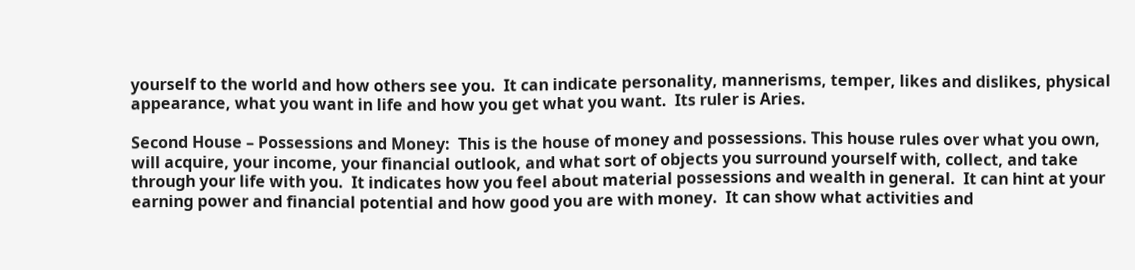yourself to the world and how others see you.  It can indicate personality, mannerisms, temper, likes and dislikes, physical appearance, what you want in life and how you get what you want.  Its ruler is Aries.

Second House – Possessions and Money:  This is the house of money and possessions. This house rules over what you own, will acquire, your income, your financial outlook, and what sort of objects you surround yourself with, collect, and take through your life with you.  It indicates how you feel about material possessions and wealth in general.  It can hint at your earning power and financial potential and how good you are with money.  It can show what activities and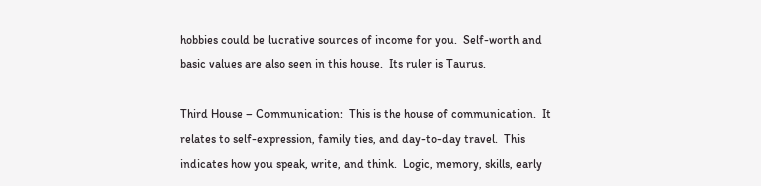hobbies could be lucrative sources of income for you.  Self-worth and basic values are also seen in this house.  Its ruler is Taurus.

Third House – Communication:  This is the house of communication.  It relates to self-expression, family ties, and day-to-day travel.  This indicates how you speak, write, and think.  Logic, memory, skills, early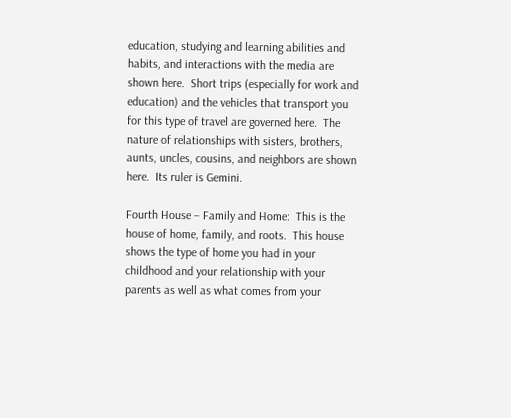education, studying and learning abilities and habits, and interactions with the media are shown here.  Short trips (especially for work and education) and the vehicles that transport you for this type of travel are governed here.  The nature of relationships with sisters, brothers, aunts, uncles, cousins, and neighbors are shown here.  Its ruler is Gemini.

Fourth House – Family and Home:  This is the house of home, family, and roots.  This house shows the type of home you had in your childhood and your relationship with your parents as well as what comes from your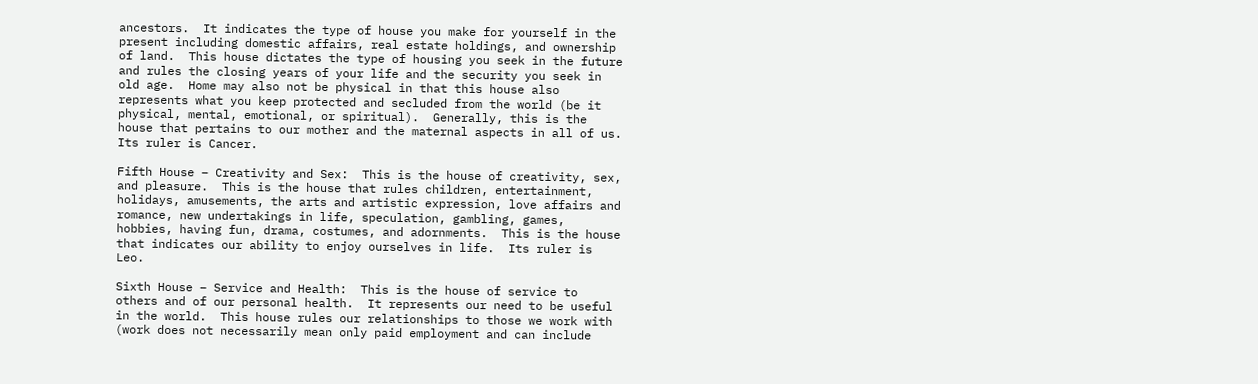ancestors.  It indicates the type of house you make for yourself in the present including domestic affairs, real estate holdings, and ownership of land.  This house dictates the type of housing you seek in the future and rules the closing years of your life and the security you seek in old age.  Home may also not be physical in that this house also represents what you keep protected and secluded from the world (be it physical, mental, emotional, or spiritual).  Generally, this is the house that pertains to our mother and the maternal aspects in all of us.  Its ruler is Cancer.

Fifth House – Creativity and Sex:  This is the house of creativity, sex, and pleasure.  This is the house that rules children, entertainment, holidays, amusements, the arts and artistic expression, love affairs and romance, new undertakings in life, speculation, gambling, games, hobbies, having fun, drama, costumes, and adornments.  This is the house that indicates our ability to enjoy ourselves in life.  Its ruler is Leo.

Sixth House – Service and Health:  This is the house of service to others and of our personal health.  It represents our need to be useful in the world.  This house rules our relationships to those we work with (work does not necessarily mean only paid employment and can include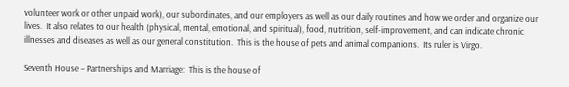volunteer work or other unpaid work), our subordinates, and our employers as well as our daily routines and how we order and organize our lives.  It also relates to our health (physical, mental, emotional, and spiritual), food, nutrition, self-improvement, and can indicate chronic illnesses and diseases as well as our general constitution.  This is the house of pets and animal companions.  Its ruler is Virgo.

Seventh House – Partnerships and Marriage:  This is the house of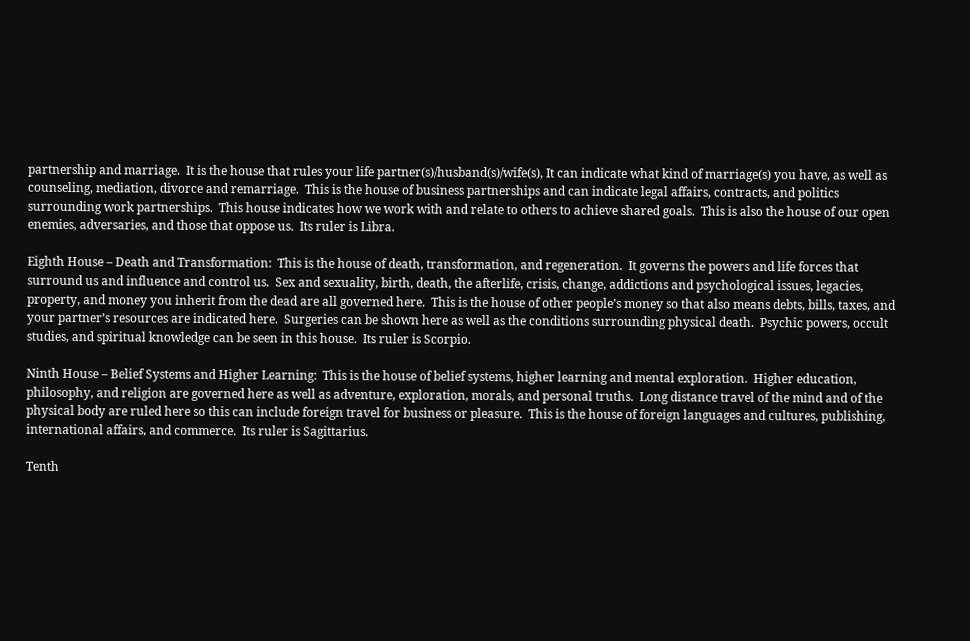partnership and marriage.  It is the house that rules your life partner(s)/husband(s)/wife(s), It can indicate what kind of marriage(s) you have, as well as counseling, mediation, divorce and remarriage.  This is the house of business partnerships and can indicate legal affairs, contracts, and politics surrounding work partnerships.  This house indicates how we work with and relate to others to achieve shared goals.  This is also the house of our open enemies, adversaries, and those that oppose us.  Its ruler is Libra.

Eighth House – Death and Transformation:  This is the house of death, transformation, and regeneration.  It governs the powers and life forces that surround us and influence and control us.  Sex and sexuality, birth, death, the afterlife, crisis, change, addictions and psychological issues, legacies, property, and money you inherit from the dead are all governed here.  This is the house of other people’s money so that also means debts, bills, taxes, and your partner’s resources are indicated here.  Surgeries can be shown here as well as the conditions surrounding physical death.  Psychic powers, occult studies, and spiritual knowledge can be seen in this house.  Its ruler is Scorpio.

Ninth House – Belief Systems and Higher Learning:  This is the house of belief systems, higher learning and mental exploration.  Higher education, philosophy, and religion are governed here as well as adventure, exploration, morals, and personal truths.  Long distance travel of the mind and of the physical body are ruled here so this can include foreign travel for business or pleasure.  This is the house of foreign languages and cultures, publishing, international affairs, and commerce.  Its ruler is Sagittarius.

Tenth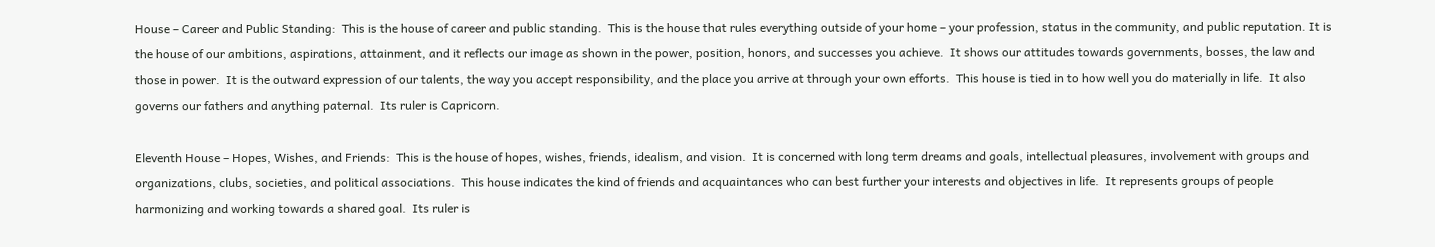House – Career and Public Standing:  This is the house of career and public standing.  This is the house that rules everything outside of your home – your profession, status in the community, and public reputation. It is the house of our ambitions, aspirations, attainment, and it reflects our image as shown in the power, position, honors, and successes you achieve.  It shows our attitudes towards governments, bosses, the law and those in power.  It is the outward expression of our talents, the way you accept responsibility, and the place you arrive at through your own efforts.  This house is tied in to how well you do materially in life.  It also governs our fathers and anything paternal.  Its ruler is Capricorn.

Eleventh House – Hopes, Wishes, and Friends:  This is the house of hopes, wishes, friends, idealism, and vision.  It is concerned with long term dreams and goals, intellectual pleasures, involvement with groups and organizations, clubs, societies, and political associations.  This house indicates the kind of friends and acquaintances who can best further your interests and objectives in life.  It represents groups of people harmonizing and working towards a shared goal.  Its ruler is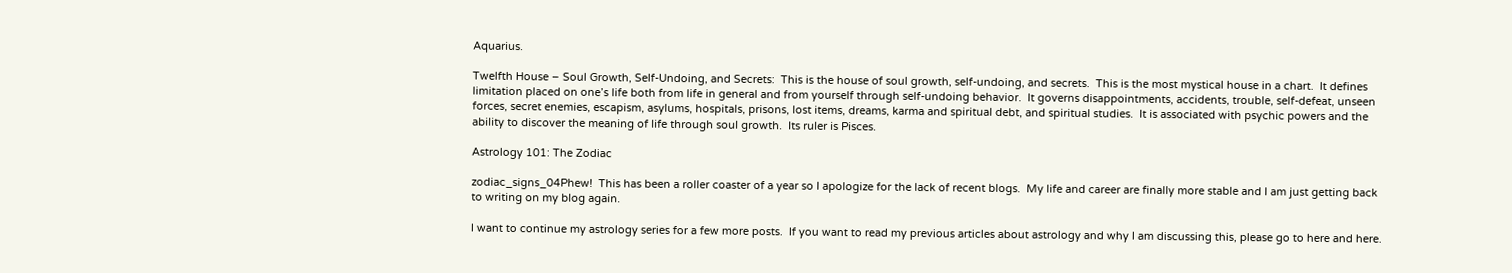Aquarius.

Twelfth House – Soul Growth, Self-Undoing, and Secrets:  This is the house of soul growth, self-undoing, and secrets.  This is the most mystical house in a chart.  It defines limitation placed on one’s life both from life in general and from yourself through self-undoing behavior.  It governs disappointments, accidents, trouble, self-defeat, unseen forces, secret enemies, escapism, asylums, hospitals, prisons, lost items, dreams, karma and spiritual debt, and spiritual studies.  It is associated with psychic powers and the ability to discover the meaning of life through soul growth.  Its ruler is Pisces.

Astrology 101: The Zodiac

zodiac_signs_04Phew!  This has been a roller coaster of a year so I apologize for the lack of recent blogs.  My life and career are finally more stable and I am just getting back to writing on my blog again.

I want to continue my astrology series for a few more posts.  If you want to read my previous articles about astrology and why I am discussing this, please go to here and here.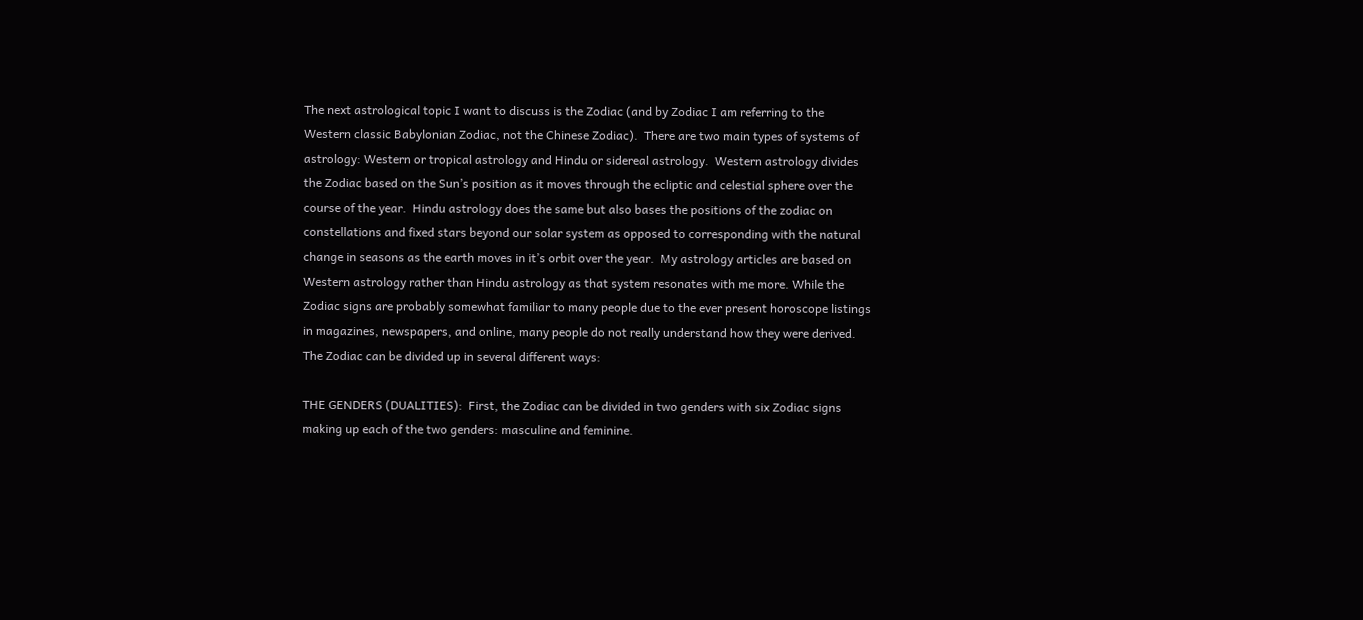The next astrological topic I want to discuss is the Zodiac (and by Zodiac I am referring to the Western classic Babylonian Zodiac, not the Chinese Zodiac).  There are two main types of systems of astrology: Western or tropical astrology and Hindu or sidereal astrology.  Western astrology divides the Zodiac based on the Sun’s position as it moves through the ecliptic and celestial sphere over the course of the year.  Hindu astrology does the same but also bases the positions of the zodiac on constellations and fixed stars beyond our solar system as opposed to corresponding with the natural change in seasons as the earth moves in it’s orbit over the year.  My astrology articles are based on Western astrology rather than Hindu astrology as that system resonates with me more. While the Zodiac signs are probably somewhat familiar to many people due to the ever present horoscope listings in magazines, newspapers, and online, many people do not really understand how they were derived.  The Zodiac can be divided up in several different ways:

THE GENDERS (DUALITIES):  First, the Zodiac can be divided in two genders with six Zodiac signs making up each of the two genders: masculine and feminine.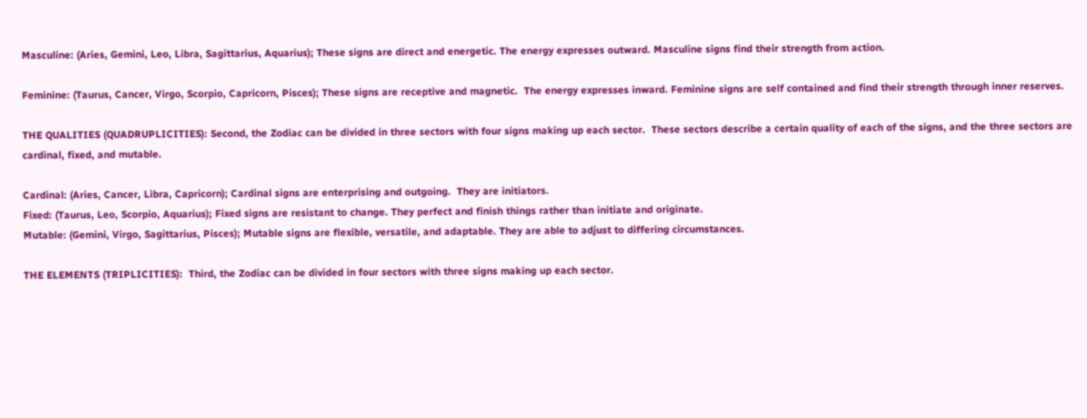Masculine: (Aries, Gemini, Leo, Libra, Sagittarius, Aquarius); These signs are direct and energetic. The energy expresses outward. Masculine signs find their strength from action.

Feminine: (Taurus, Cancer, Virgo, Scorpio, Capricorn, Pisces); These signs are receptive and magnetic.  The energy expresses inward. Feminine signs are self contained and find their strength through inner reserves.

THE QUALITIES (QUADRUPLICITIES): Second, the Zodiac can be divided in three sectors with four signs making up each sector.  These sectors describe a certain quality of each of the signs, and the three sectors are cardinal, fixed, and mutable.

Cardinal: (Aries, Cancer, Libra, Capricorn); Cardinal signs are enterprising and outgoing.  They are initiators.
Fixed: (Taurus, Leo, Scorpio, Aquarius); Fixed signs are resistant to change. They perfect and finish things rather than initiate and originate.
Mutable: (Gemini, Virgo, Sagittarius, Pisces); Mutable signs are flexible, versatile, and adaptable. They are able to adjust to differing circumstances.

THE ELEMENTS (TRIPLICITIES):  Third, the Zodiac can be divided in four sectors with three signs making up each sector.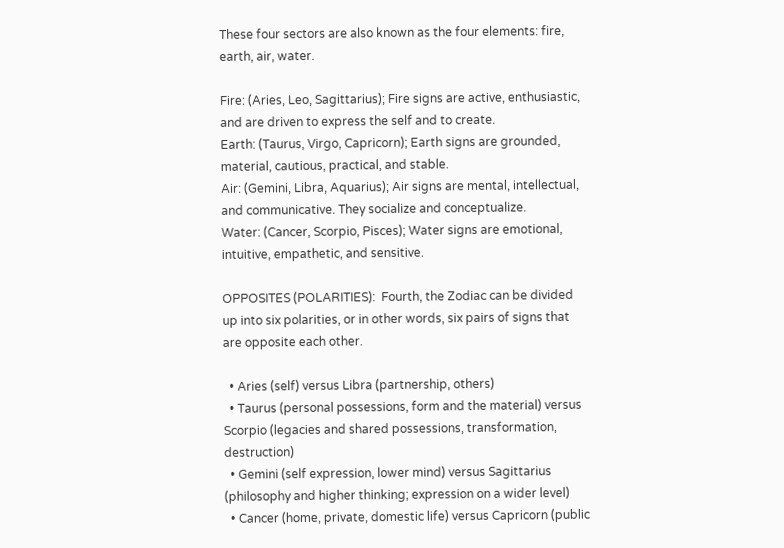These four sectors are also known as the four elements: fire, earth, air, water.

Fire: (Aries, Leo, Sagittarius); Fire signs are active, enthusiastic, and are driven to express the self and to create.
Earth: (Taurus, Virgo, Capricorn); Earth signs are grounded, material, cautious, practical, and stable.
Air: (Gemini, Libra, Aquarius); Air signs are mental, intellectual, and communicative. They socialize and conceptualize.
Water: (Cancer, Scorpio, Pisces); Water signs are emotional, intuitive, empathetic, and sensitive.

OPPOSITES (POLARITIES):  Fourth, the Zodiac can be divided up into six polarities, or in other words, six pairs of signs that are opposite each other.

  • Aries (self) versus Libra (partnership, others)
  • Taurus (personal possessions, form and the material) versus Scorpio (legacies and shared possessions, transformation, destruction)
  • Gemini (self expression, lower mind) versus Sagittarius (philosophy and higher thinking; expression on a wider level)
  • Cancer (home, private, domestic life) versus Capricorn (public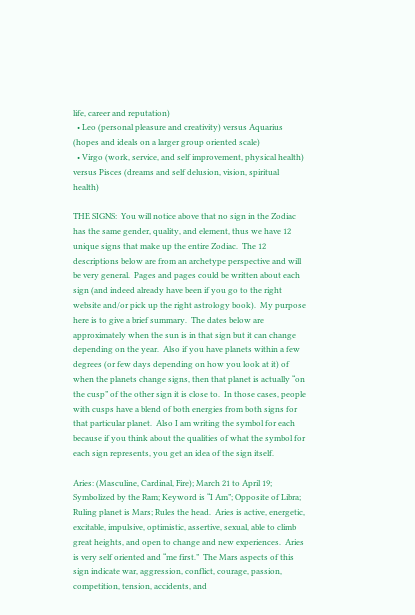life, career and reputation)
  • Leo (personal pleasure and creativity) versus Aquarius (hopes and ideals on a larger group oriented scale)
  • Virgo (work, service, and self improvement, physical health) versus Pisces (dreams and self delusion, vision, spiritual health)

THE SIGNS:  You will notice above that no sign in the Zodiac has the same gender, quality, and element, thus we have 12 unique signs that make up the entire Zodiac.  The 12 descriptions below are from an archetype perspective and will be very general.  Pages and pages could be written about each sign (and indeed already have been if you go to the right website and/or pick up the right astrology book).  My purpose here is to give a brief summary.  The dates below are approximately when the sun is in that sign but it can change depending on the year.  Also if you have planets within a few degrees (or few days depending on how you look at it) of when the planets change signs, then that planet is actually “on the cusp” of the other sign it is close to.  In those cases, people with cusps have a blend of both energies from both signs for that particular planet.  Also I am writing the symbol for each because if you think about the qualities of what the symbol for each sign represents, you get an idea of the sign itself.

Aries: (Masculine, Cardinal, Fire); March 21 to April 19; Symbolized by the Ram; Keyword is “I Am”; Opposite of Libra; Ruling planet is Mars; Rules the head.  Aries is active, energetic, excitable, impulsive, optimistic, assertive, sexual, able to climb great heights, and open to change and new experiences.  Aries is very self oriented and “me first.”  The Mars aspects of this sign indicate war, aggression, conflict, courage, passion, competition, tension, accidents, and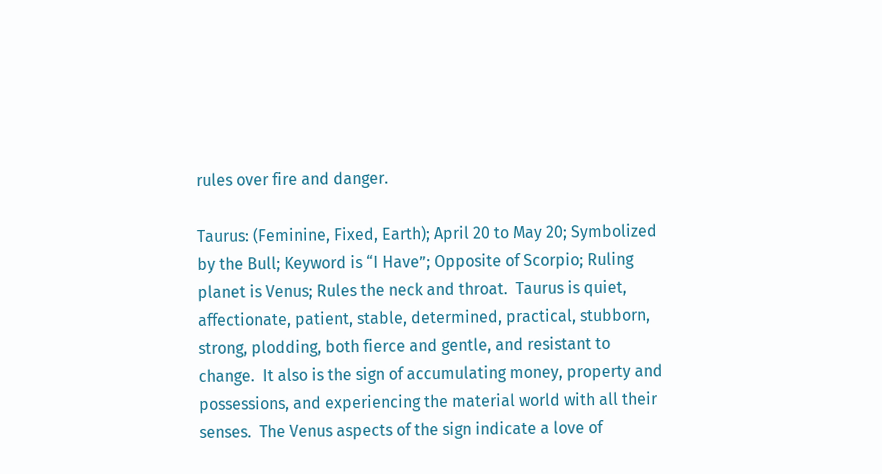rules over fire and danger.

Taurus: (Feminine, Fixed, Earth); April 20 to May 20; Symbolized by the Bull; Keyword is “I Have”; Opposite of Scorpio; Ruling planet is Venus; Rules the neck and throat.  Taurus is quiet, affectionate, patient, stable, determined, practical, stubborn, strong, plodding, both fierce and gentle, and resistant to change.  It also is the sign of accumulating money, property and possessions, and experiencing the material world with all their senses.  The Venus aspects of the sign indicate a love of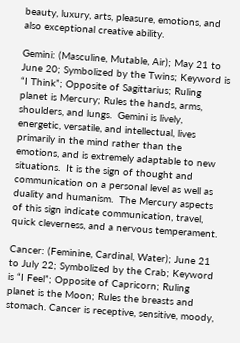beauty, luxury, arts, pleasure, emotions, and also exceptional creative ability.

Gemini: (Masculine, Mutable, Air); May 21 to June 20; Symbolized by the Twins; Keyword is “I Think”; Opposite of Sagittarius; Ruling planet is Mercury; Rules the hands, arms, shoulders, and lungs.  Gemini is lively, energetic, versatile, and intellectual, lives primarily in the mind rather than the emotions, and is extremely adaptable to new situations.  It is the sign of thought and communication on a personal level as well as duality and humanism.  The Mercury aspects of this sign indicate communication, travel, quick cleverness, and a nervous temperament.

Cancer: (Feminine, Cardinal, Water); June 21 to July 22; Symbolized by the Crab; Keyword is “I Feel”; Opposite of Capricorn; Ruling planet is the Moon; Rules the breasts and stomach. Cancer is receptive, sensitive, moody,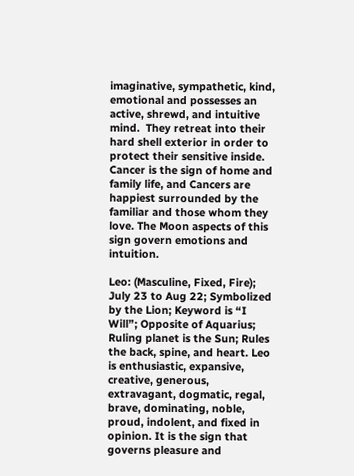imaginative, sympathetic, kind, emotional and possesses an active, shrewd, and intuitive mind.  They retreat into their hard shell exterior in order to protect their sensitive inside.  Cancer is the sign of home and family life, and Cancers are happiest surrounded by the familiar and those whom they love. The Moon aspects of this sign govern emotions and intuition.

Leo: (Masculine, Fixed, Fire); July 23 to Aug 22; Symbolized by the Lion; Keyword is “I Will”; Opposite of Aquarius; Ruling planet is the Sun; Rules the back, spine, and heart. Leo is enthusiastic, expansive, creative, generous, extravagant, dogmatic, regal, brave, dominating, noble, proud, indolent, and fixed in opinion. It is the sign that governs pleasure and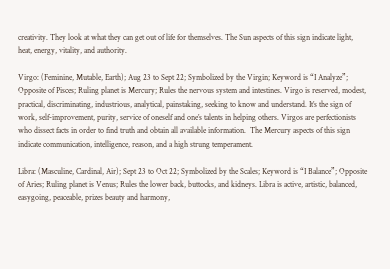creativity. They look at what they can get out of life for themselves. The Sun aspects of this sign indicate light, heat, energy, vitality, and authority.

Virgo: (Feminine, Mutable, Earth); Aug 23 to Sept 22; Symbolized by the Virgin; Keyword is “I Analyze”; Opposite of Pisces; Ruling planet is Mercury; Rules the nervous system and intestines. Virgo is reserved, modest, practical, discriminating, industrious, analytical, painstaking, seeking to know and understand. It’s the sign of work, self-improvement, purity, service of oneself and one’s talents in helping others. Virgos are perfectionists who dissect facts in order to find truth and obtain all available information.  The Mercury aspects of this sign indicate communication, intelligence, reason, and a high strung temperament.

Libra: (Masculine, Cardinal, Air); Sept 23 to Oct 22; Symbolized by the Scales; Keyword is “I Balance”; Opposite of Aries; Ruling planet is Venus; Rules the lower back, buttocks, and kidneys. Libra is active, artistic, balanced, easygoing, peaceable, prizes beauty and harmony,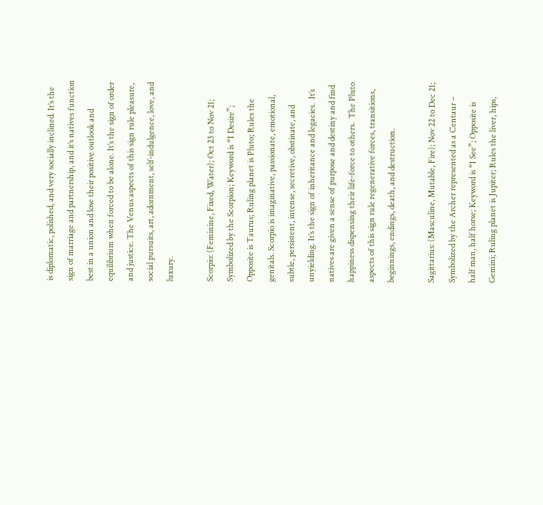is diplomatic, polished, and very socially inclined. It’s the sign of marriage and partnership, and it’s natives function best in a union and lose their positive outlook and equilibrium when forced to be alone. It’s the sign of order and justice. The Venus aspects of this sign rule pleasure, social pursuits, art, adornment, self-indulgence, love, and luxury.

Scorpio: (Feminine, Fixed, Water); Oct 23 to Nov 21; Symbolized by the Scorpion; Keyword is “I Desire”; Opposite is Taurus; Ruling planet is Pluto; Rules the genitals. Scorpio is imaginative, passionate, emotional, subtle, persistent, intense, secretive, obstinate, and unyielding. It’s the sign of inheritance and legacies.  It’s natives are given a sense of purpose and destiny and find happiness dispensing their life-force to others.  The Pluto aspects of this sign rule regenerative forces, transitions, beginnings, endings, death, and destruction.

Sagittarius: (Masculine, Mutable, Fire); Nov 22 to Dec 21; Symbolized by the Archer represented as a Centaur – half man, half horse; Keyword is “I See”; Opposite is Gemini; Ruling planet is Jupiter; Rules the liver, hips,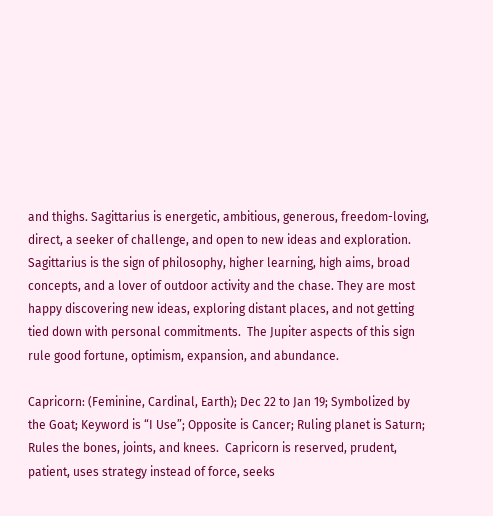and thighs. Sagittarius is energetic, ambitious, generous, freedom-loving, direct, a seeker of challenge, and open to new ideas and exploration. Sagittarius is the sign of philosophy, higher learning, high aims, broad concepts, and a lover of outdoor activity and the chase. They are most happy discovering new ideas, exploring distant places, and not getting tied down with personal commitments.  The Jupiter aspects of this sign rule good fortune, optimism, expansion, and abundance.

Capricorn: (Feminine, Cardinal, Earth); Dec 22 to Jan 19; Symbolized by the Goat; Keyword is “I Use”; Opposite is Cancer; Ruling planet is Saturn; Rules the bones, joints, and knees.  Capricorn is reserved, prudent, patient, uses strategy instead of force, seeks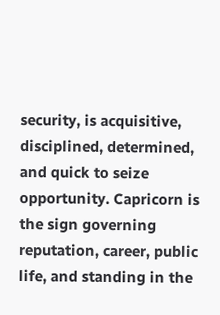security, is acquisitive, disciplined, determined, and quick to seize opportunity. Capricorn is the sign governing reputation, career, public life, and standing in the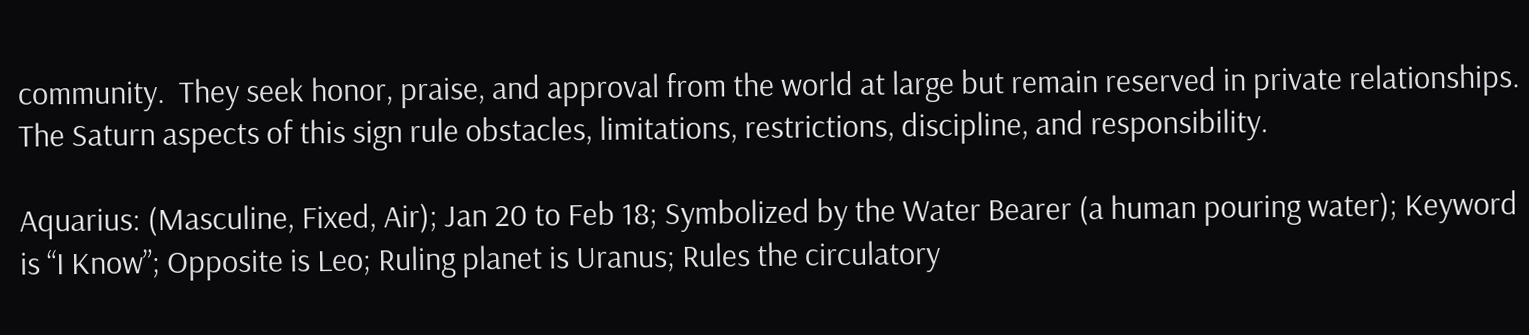community.  They seek honor, praise, and approval from the world at large but remain reserved in private relationships. The Saturn aspects of this sign rule obstacles, limitations, restrictions, discipline, and responsibility.

Aquarius: (Masculine, Fixed, Air); Jan 20 to Feb 18; Symbolized by the Water Bearer (a human pouring water); Keyword is “I Know”; Opposite is Leo; Ruling planet is Uranus; Rules the circulatory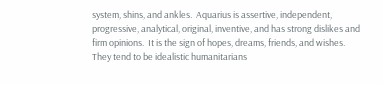system, shins, and ankles.  Aquarius is assertive, independent, progressive, analytical, original, inventive, and has strong dislikes and firm opinions.  It is the sign of hopes, dreams, friends, and wishes. They tend to be idealistic humanitarians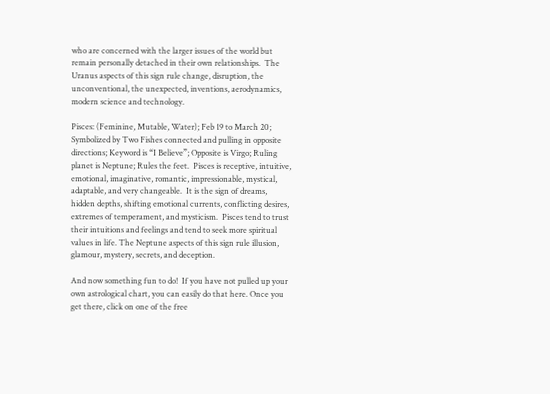who are concerned with the larger issues of the world but remain personally detached in their own relationships.  The Uranus aspects of this sign rule change, disruption, the unconventional, the unexpected, inventions, aerodynamics, modern science and technology.

Pisces: (Feminine, Mutable, Water); Feb 19 to March 20; Symbolized by Two Fishes connected and pulling in opposite directions; Keyword is “I Believe”; Opposite is Virgo; Ruling planet is Neptune; Rules the feet.  Pisces is receptive, intuitive, emotional, imaginative, romantic, impressionable, mystical, adaptable, and very changeable.  It is the sign of dreams, hidden depths, shifting emotional currents, conflicting desires, extremes of temperament, and mysticism.  Pisces tend to trust their intuitions and feelings and tend to seek more spiritual values in life. The Neptune aspects of this sign rule illusion, glamour, mystery, secrets, and deception.

And now something fun to do!  If you have not pulled up your own astrological chart, you can easily do that here. Once you get there, click on one of the free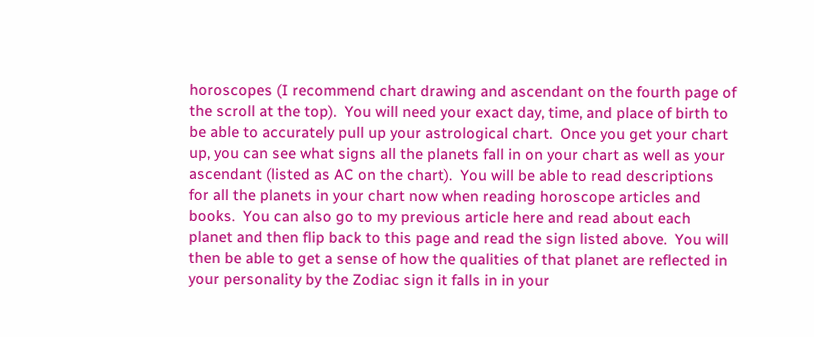horoscopes (I recommend chart drawing and ascendant on the fourth page of the scroll at the top).  You will need your exact day, time, and place of birth to be able to accurately pull up your astrological chart.  Once you get your chart up, you can see what signs all the planets fall in on your chart as well as your ascendant (listed as AC on the chart).  You will be able to read descriptions for all the planets in your chart now when reading horoscope articles and books.  You can also go to my previous article here and read about each planet and then flip back to this page and read the sign listed above.  You will then be able to get a sense of how the qualities of that planet are reflected in your personality by the Zodiac sign it falls in in your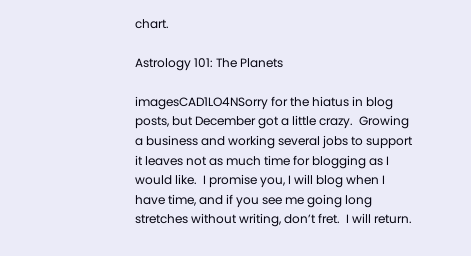chart.

Astrology 101: The Planets

imagesCAD1LO4NSorry for the hiatus in blog posts, but December got a little crazy.  Growing a business and working several jobs to support it leaves not as much time for blogging as I would like.  I promise you, I will blog when I have time, and if you see me going long stretches without writing, don’t fret.  I will return.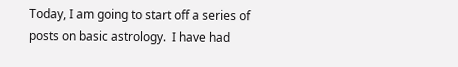Today, I am going to start off a series of posts on basic astrology.  I have had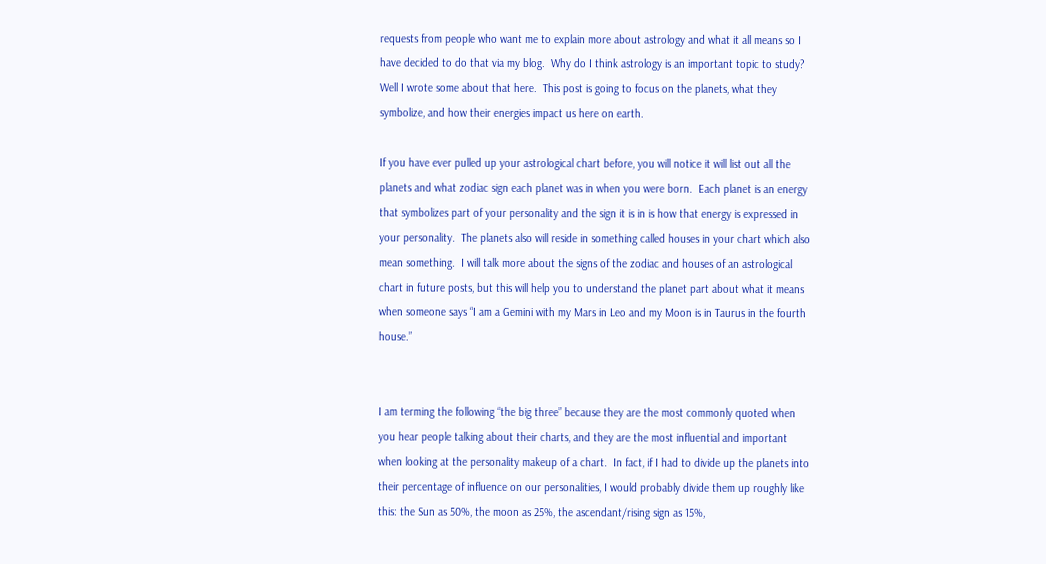requests from people who want me to explain more about astrology and what it all means so I have decided to do that via my blog.  Why do I think astrology is an important topic to study?  Well I wrote some about that here.  This post is going to focus on the planets, what they symbolize, and how their energies impact us here on earth.

If you have ever pulled up your astrological chart before, you will notice it will list out all the planets and what zodiac sign each planet was in when you were born.  Each planet is an energy that symbolizes part of your personality and the sign it is in is how that energy is expressed in your personality.  The planets also will reside in something called houses in your chart which also mean something.  I will talk more about the signs of the zodiac and houses of an astrological chart in future posts, but this will help you to understand the planet part about what it means when someone says “I am a Gemini with my Mars in Leo and my Moon is in Taurus in the fourth house.”


I am terming the following “the big three” because they are the most commonly quoted when you hear people talking about their charts, and they are the most influential and important when looking at the personality makeup of a chart.  In fact, if I had to divide up the planets into their percentage of influence on our personalities, I would probably divide them up roughly like this: the Sun as 50%, the moon as 25%, the ascendant/rising sign as 15%,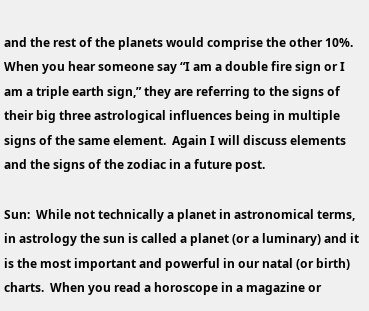and the rest of the planets would comprise the other 10%.  When you hear someone say “I am a double fire sign or I am a triple earth sign,” they are referring to the signs of their big three astrological influences being in multiple signs of the same element.  Again I will discuss elements and the signs of the zodiac in a future post.

Sun:  While not technically a planet in astronomical terms, in astrology the sun is called a planet (or a luminary) and it is the most important and powerful in our natal (or birth) charts.  When you read a horoscope in a magazine or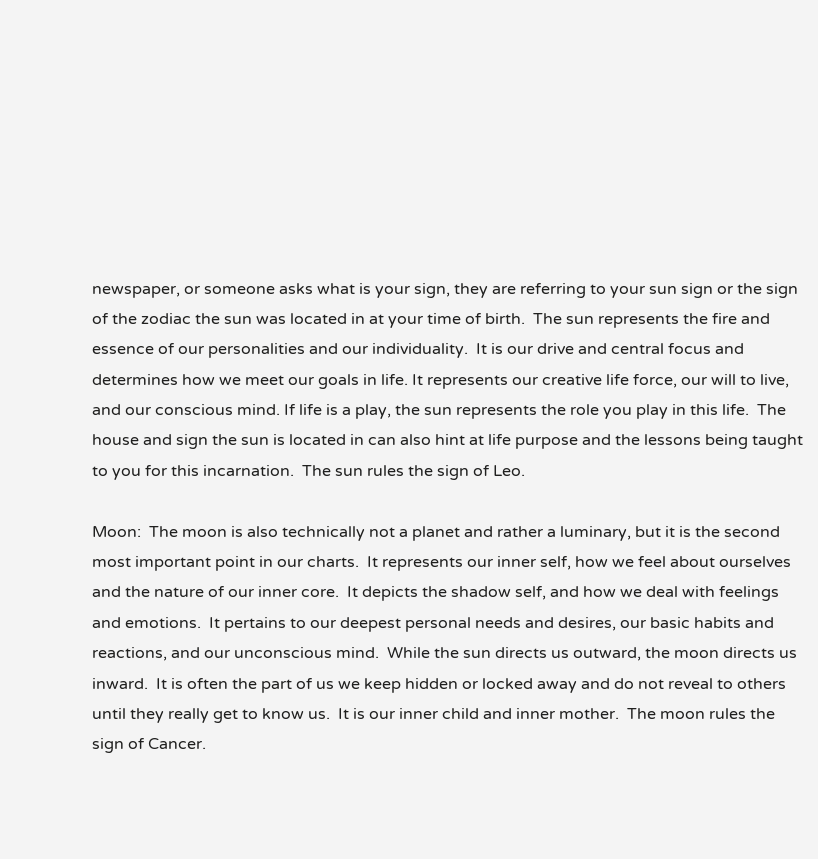newspaper, or someone asks what is your sign, they are referring to your sun sign or the sign of the zodiac the sun was located in at your time of birth.  The sun represents the fire and essence of our personalities and our individuality.  It is our drive and central focus and determines how we meet our goals in life. It represents our creative life force, our will to live, and our conscious mind. If life is a play, the sun represents the role you play in this life.  The house and sign the sun is located in can also hint at life purpose and the lessons being taught to you for this incarnation.  The sun rules the sign of Leo.

Moon:  The moon is also technically not a planet and rather a luminary, but it is the second most important point in our charts.  It represents our inner self, how we feel about ourselves and the nature of our inner core.  It depicts the shadow self, and how we deal with feelings and emotions.  It pertains to our deepest personal needs and desires, our basic habits and reactions, and our unconscious mind.  While the sun directs us outward, the moon directs us inward.  It is often the part of us we keep hidden or locked away and do not reveal to others until they really get to know us.  It is our inner child and inner mother.  The moon rules the sign of Cancer.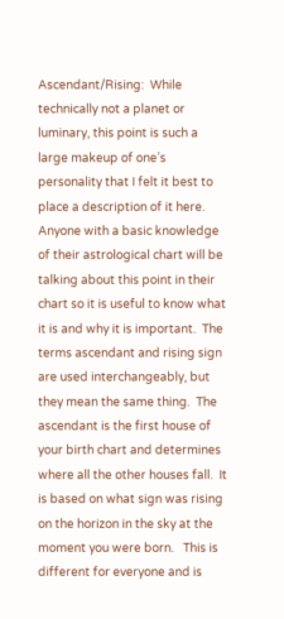Ascendant/Rising:  While technically not a planet or luminary, this point is such a large makeup of one’s personality that I felt it best to place a description of it here.  Anyone with a basic knowledge of their astrological chart will be talking about this point in their chart so it is useful to know what it is and why it is important.  The terms ascendant and rising sign are used interchangeably, but they mean the same thing.  The ascendant is the first house of your birth chart and determines where all the other houses fall.  It is based on what sign was rising on the horizon in the sky at the moment you were born.   This is different for everyone and is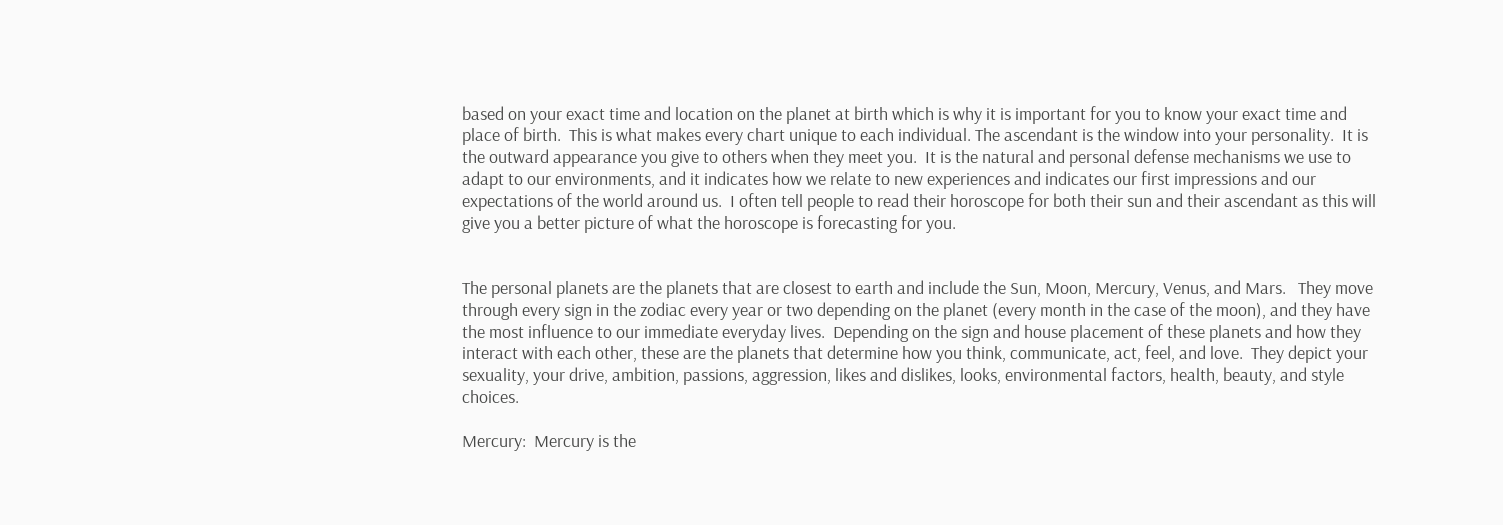based on your exact time and location on the planet at birth which is why it is important for you to know your exact time and place of birth.  This is what makes every chart unique to each individual. The ascendant is the window into your personality.  It is the outward appearance you give to others when they meet you.  It is the natural and personal defense mechanisms we use to adapt to our environments, and it indicates how we relate to new experiences and indicates our first impressions and our expectations of the world around us.  I often tell people to read their horoscope for both their sun and their ascendant as this will give you a better picture of what the horoscope is forecasting for you.


The personal planets are the planets that are closest to earth and include the Sun, Moon, Mercury, Venus, and Mars.   They move through every sign in the zodiac every year or two depending on the planet (every month in the case of the moon), and they have the most influence to our immediate everyday lives.  Depending on the sign and house placement of these planets and how they interact with each other, these are the planets that determine how you think, communicate, act, feel, and love.  They depict your sexuality, your drive, ambition, passions, aggression, likes and dislikes, looks, environmental factors, health, beauty, and style choices.

Mercury:  Mercury is the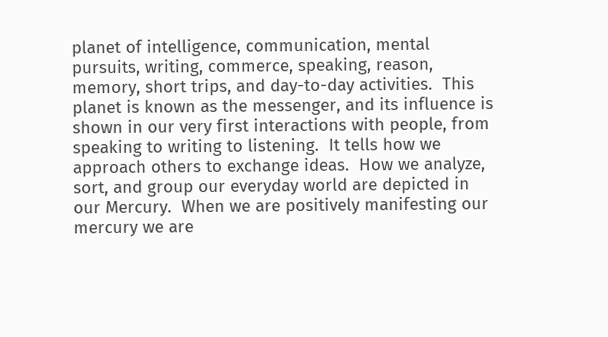planet of intelligence, communication, mental pursuits, writing, commerce, speaking, reason, memory, short trips, and day-to-day activities.  This planet is known as the messenger, and its influence is shown in our very first interactions with people, from speaking to writing to listening.  It tells how we approach others to exchange ideas.  How we analyze, sort, and group our everyday world are depicted in our Mercury.  When we are positively manifesting our mercury we are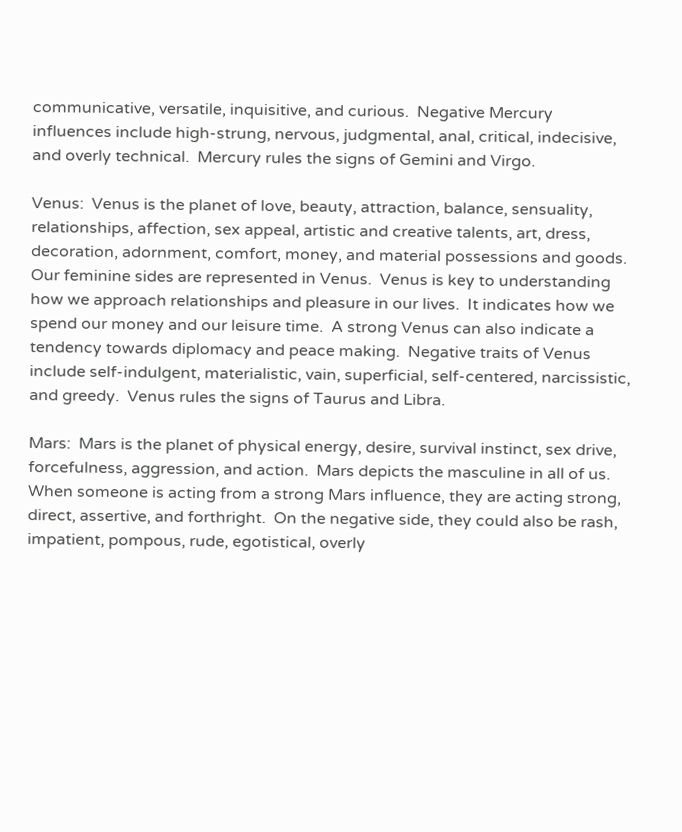communicative, versatile, inquisitive, and curious.  Negative Mercury influences include high-strung, nervous, judgmental, anal, critical, indecisive, and overly technical.  Mercury rules the signs of Gemini and Virgo.

Venus:  Venus is the planet of love, beauty, attraction, balance, sensuality, relationships, affection, sex appeal, artistic and creative talents, art, dress, decoration, adornment, comfort, money, and material possessions and goods.  Our feminine sides are represented in Venus.  Venus is key to understanding how we approach relationships and pleasure in our lives.  It indicates how we spend our money and our leisure time.  A strong Venus can also indicate a tendency towards diplomacy and peace making.  Negative traits of Venus include self-indulgent, materialistic, vain, superficial, self-centered, narcissistic, and greedy.  Venus rules the signs of Taurus and Libra.

Mars:  Mars is the planet of physical energy, desire, survival instinct, sex drive, forcefulness, aggression, and action.  Mars depicts the masculine in all of us.  When someone is acting from a strong Mars influence, they are acting strong, direct, assertive, and forthright.  On the negative side, they could also be rash, impatient, pompous, rude, egotistical, overly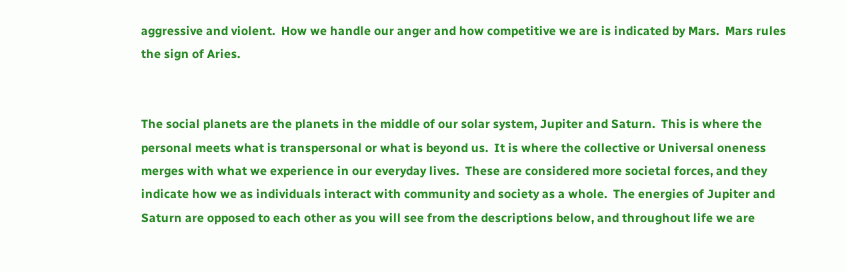aggressive and violent.  How we handle our anger and how competitive we are is indicated by Mars.  Mars rules the sign of Aries.


The social planets are the planets in the middle of our solar system, Jupiter and Saturn.  This is where the personal meets what is transpersonal or what is beyond us.  It is where the collective or Universal oneness merges with what we experience in our everyday lives.  These are considered more societal forces, and they indicate how we as individuals interact with community and society as a whole.  The energies of Jupiter and Saturn are opposed to each other as you will see from the descriptions below, and throughout life we are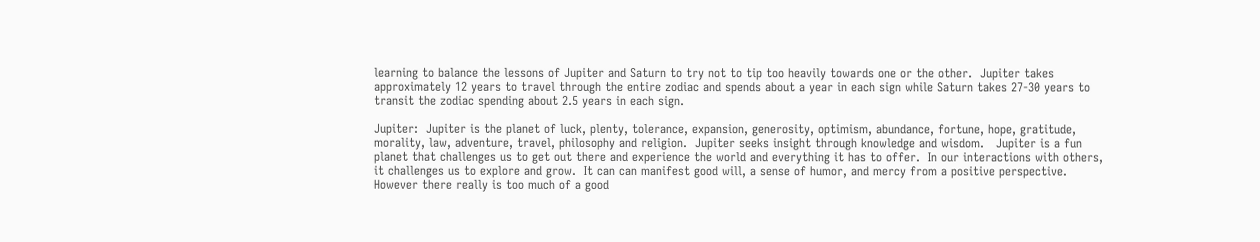learning to balance the lessons of Jupiter and Saturn to try not to tip too heavily towards one or the other.  Jupiter takes approximately 12 years to travel through the entire zodiac and spends about a year in each sign while Saturn takes 27-30 years to transit the zodiac spending about 2.5 years in each sign.

Jupiter:  Jupiter is the planet of luck, plenty, tolerance, expansion, generosity, optimism, abundance, fortune, hope, gratitude, morality, law, adventure, travel, philosophy and religion.  Jupiter seeks insight through knowledge and wisdom.   Jupiter is a fun planet that challenges us to get out there and experience the world and everything it has to offer.  In our interactions with others, it challenges us to explore and grow.  It can can manifest good will, a sense of humor, and mercy from a positive perspective.  However there really is too much of a good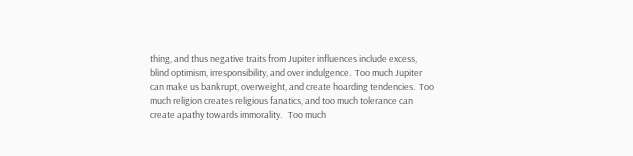thing, and thus negative traits from Jupiter influences include excess, blind optimism, irresponsibility, and over indulgence.  Too much Jupiter can make us bankrupt, overweight, and create hoarding tendencies.  Too much religion creates religious fanatics, and too much tolerance can create apathy towards immorality.   Too much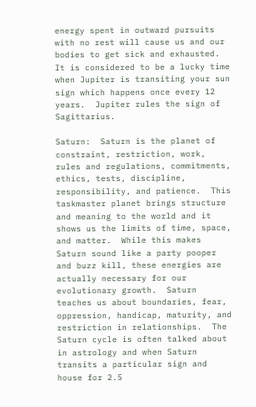energy spent in outward pursuits with no rest will cause us and our bodies to get sick and exhausted.  It is considered to be a lucky time when Jupiter is transiting your sun sign which happens once every 12 years.  Jupiter rules the sign of Sagittarius.

Saturn:  Saturn is the planet of constraint, restriction, work, rules and regulations, commitments, ethics, tests, discipline, responsibility, and patience.  This taskmaster planet brings structure and meaning to the world and it shows us the limits of time, space, and matter.  While this makes Saturn sound like a party pooper and buzz kill, these energies are actually necessary for our evolutionary growth.  Saturn teaches us about boundaries, fear, oppression, handicap, maturity, and restriction in relationships.  The Saturn cycle is often talked about in astrology and when Saturn transits a particular sign and house for 2.5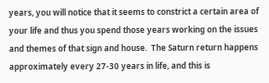years, you will notice that it seems to constrict a certain area of your life and thus you spend those years working on the issues and themes of that sign and house.  The Saturn return happens approximately every 27-30 years in life, and this is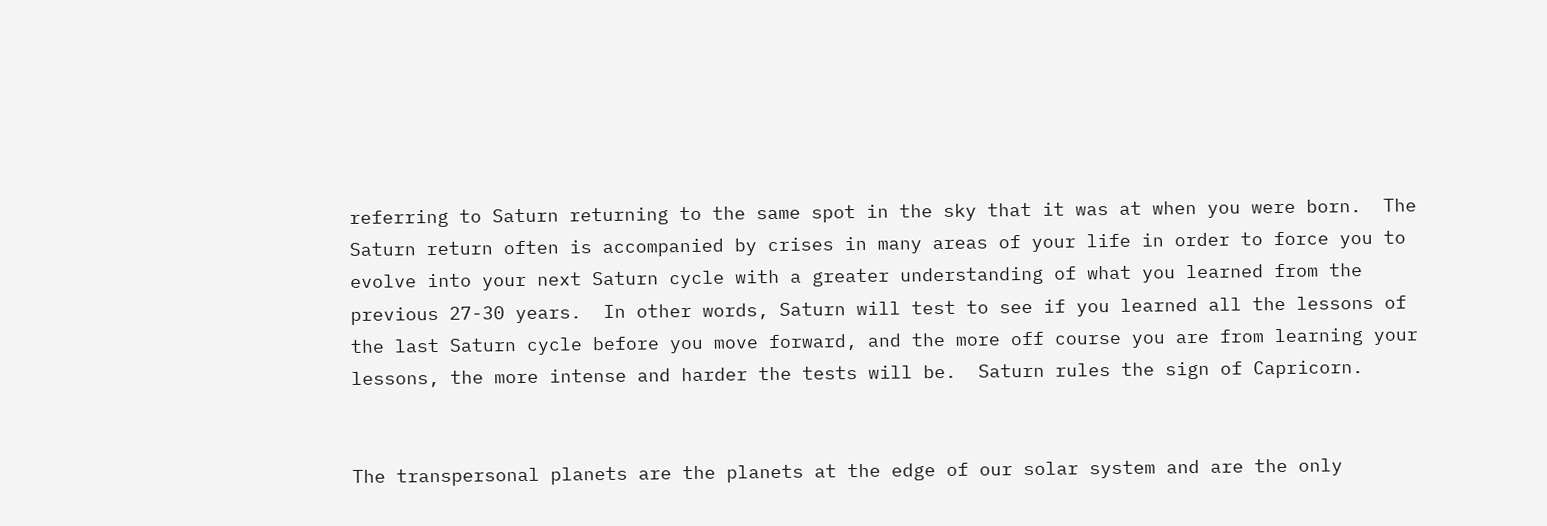referring to Saturn returning to the same spot in the sky that it was at when you were born.  The Saturn return often is accompanied by crises in many areas of your life in order to force you to evolve into your next Saturn cycle with a greater understanding of what you learned from the previous 27-30 years.  In other words, Saturn will test to see if you learned all the lessons of the last Saturn cycle before you move forward, and the more off course you are from learning your lessons, the more intense and harder the tests will be.  Saturn rules the sign of Capricorn.


The transpersonal planets are the planets at the edge of our solar system and are the only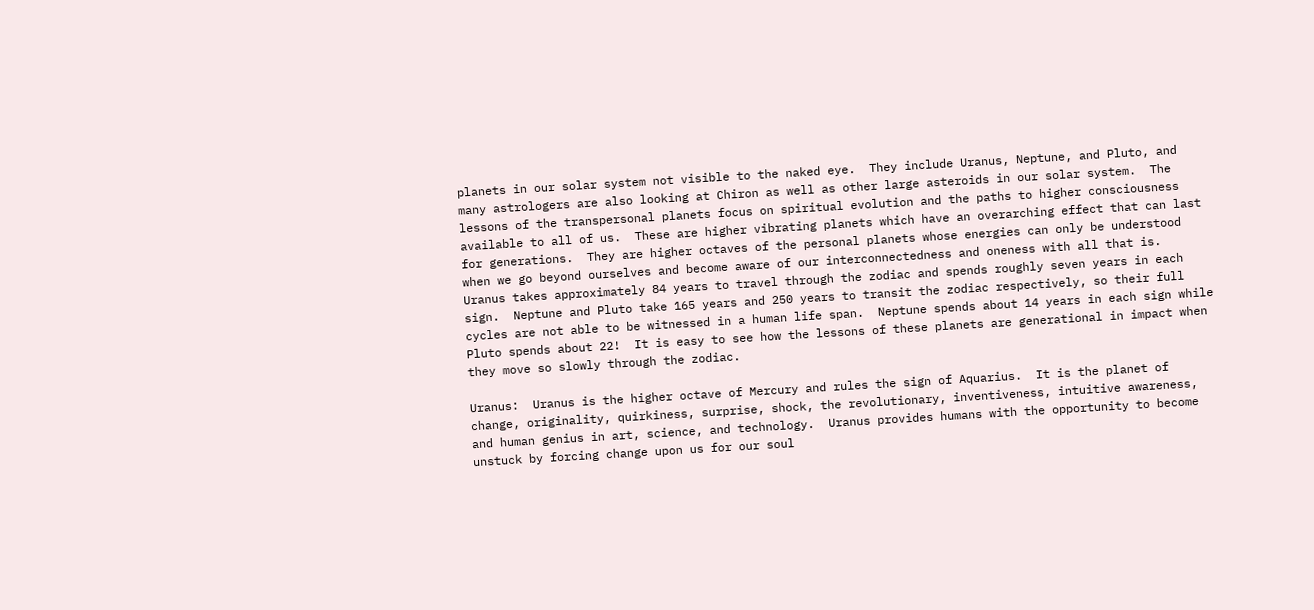planets in our solar system not visible to the naked eye.  They include Uranus, Neptune, and Pluto, and many astrologers are also looking at Chiron as well as other large asteroids in our solar system.  The lessons of the transpersonal planets focus on spiritual evolution and the paths to higher consciousness available to all of us.  These are higher vibrating planets which have an overarching effect that can last for generations.  They are higher octaves of the personal planets whose energies can only be understood when we go beyond ourselves and become aware of our interconnectedness and oneness with all that is.  Uranus takes approximately 84 years to travel through the zodiac and spends roughly seven years in each sign.  Neptune and Pluto take 165 years and 250 years to transit the zodiac respectively, so their full cycles are not able to be witnessed in a human life span.  Neptune spends about 14 years in each sign while Pluto spends about 22!  It is easy to see how the lessons of these planets are generational in impact when they move so slowly through the zodiac.

Uranus:  Uranus is the higher octave of Mercury and rules the sign of Aquarius.  It is the planet of change, originality, quirkiness, surprise, shock, the revolutionary, inventiveness, intuitive awareness, and human genius in art, science, and technology.  Uranus provides humans with the opportunity to become unstuck by forcing change upon us for our soul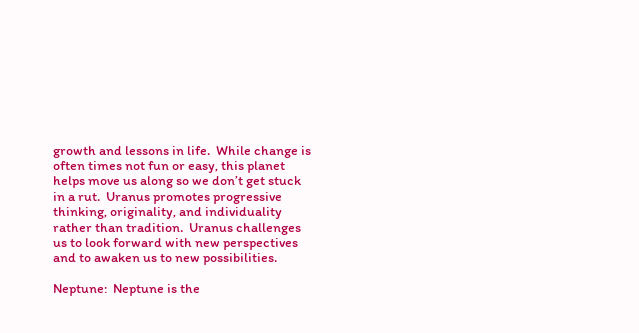growth and lessons in life.  While change is often times not fun or easy, this planet helps move us along so we don’t get stuck in a rut.  Uranus promotes progressive thinking, originality, and individuality rather than tradition.  Uranus challenges us to look forward with new perspectives and to awaken us to new possibilities.

Neptune:  Neptune is the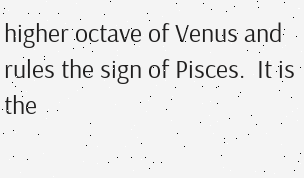higher octave of Venus and rules the sign of Pisces.  It is the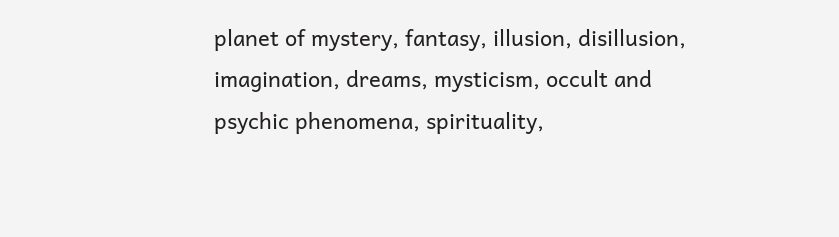planet of mystery, fantasy, illusion, disillusion, imagination, dreams, mysticism, occult and psychic phenomena, spirituality,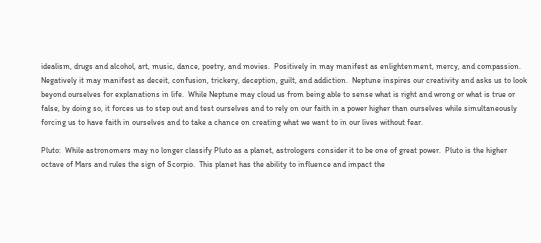idealism, drugs and alcohol, art, music, dance, poetry, and movies.  Positively in may manifest as enlightenment, mercy, and compassion.  Negatively it may manifest as deceit, confusion, trickery, deception, guilt, and addiction.  Neptune inspires our creativity and asks us to look beyond ourselves for explanations in life.  While Neptune may cloud us from being able to sense what is right and wrong or what is true or false, by doing so, it forces us to step out and test ourselves and to rely on our faith in a power higher than ourselves while simultaneously forcing us to have faith in ourselves and to take a chance on creating what we want to in our lives without fear.

Pluto:  While astronomers may no longer classify Pluto as a planet, astrologers consider it to be one of great power.  Pluto is the higher octave of Mars and rules the sign of Scorpio.  This planet has the ability to influence and impact the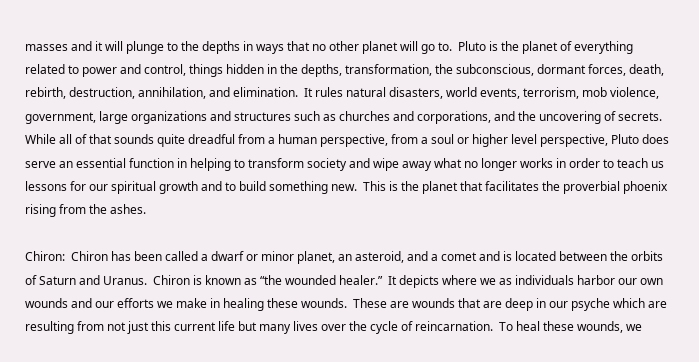masses and it will plunge to the depths in ways that no other planet will go to.  Pluto is the planet of everything related to power and control, things hidden in the depths, transformation, the subconscious, dormant forces, death, rebirth, destruction, annihilation, and elimination.  It rules natural disasters, world events, terrorism, mob violence, government, large organizations and structures such as churches and corporations, and the uncovering of secrets. While all of that sounds quite dreadful from a human perspective, from a soul or higher level perspective, Pluto does serve an essential function in helping to transform society and wipe away what no longer works in order to teach us lessons for our spiritual growth and to build something new.  This is the planet that facilitates the proverbial phoenix rising from the ashes.

Chiron:  Chiron has been called a dwarf or minor planet, an asteroid, and a comet and is located between the orbits of Saturn and Uranus.  Chiron is known as “the wounded healer.”  It depicts where we as individuals harbor our own wounds and our efforts we make in healing these wounds.  These are wounds that are deep in our psyche which are resulting from not just this current life but many lives over the cycle of reincarnation.  To heal these wounds, we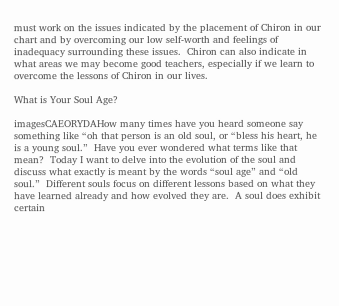must work on the issues indicated by the placement of Chiron in our chart and by overcoming our low self-worth and feelings of inadequacy surrounding these issues.  Chiron can also indicate in what areas we may become good teachers, especially if we learn to overcome the lessons of Chiron in our lives.

What is Your Soul Age?

imagesCAEORYDAHow many times have you heard someone say something like “oh that person is an old soul, or “bless his heart, he is a young soul.”  Have you ever wondered what terms like that mean?  Today I want to delve into the evolution of the soul and discuss what exactly is meant by the words “soul age” and “old soul.”  Different souls focus on different lessons based on what they have learned already and how evolved they are.  A soul does exhibit certain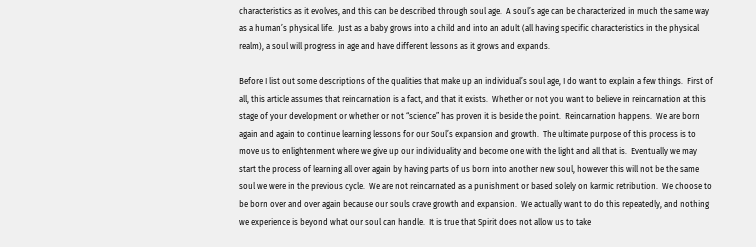characteristics as it evolves, and this can be described through soul age.  A soul’s age can be characterized in much the same way as a human’s physical life.  Just as a baby grows into a child and into an adult (all having specific characteristics in the physical realm), a soul will progress in age and have different lessons as it grows and expands.

Before I list out some descriptions of the qualities that make up an individual’s soul age, I do want to explain a few things.  First of all, this article assumes that reincarnation is a fact, and that it exists.  Whether or not you want to believe in reincarnation at this stage of your development or whether or not “science” has proven it is beside the point.  Reincarnation happens.  We are born again and again to continue learning lessons for our Soul’s expansion and growth.  The ultimate purpose of this process is to move us to enlightenment where we give up our individuality and become one with the light and all that is.  Eventually we may start the process of learning all over again by having parts of us born into another new soul, however this will not be the same soul we were in the previous cycle.  We are not reincarnated as a punishment or based solely on karmic retribution.  We choose to be born over and over again because our souls crave growth and expansion.  We actually want to do this repeatedly, and nothing we experience is beyond what our soul can handle.  It is true that Spirit does not allow us to take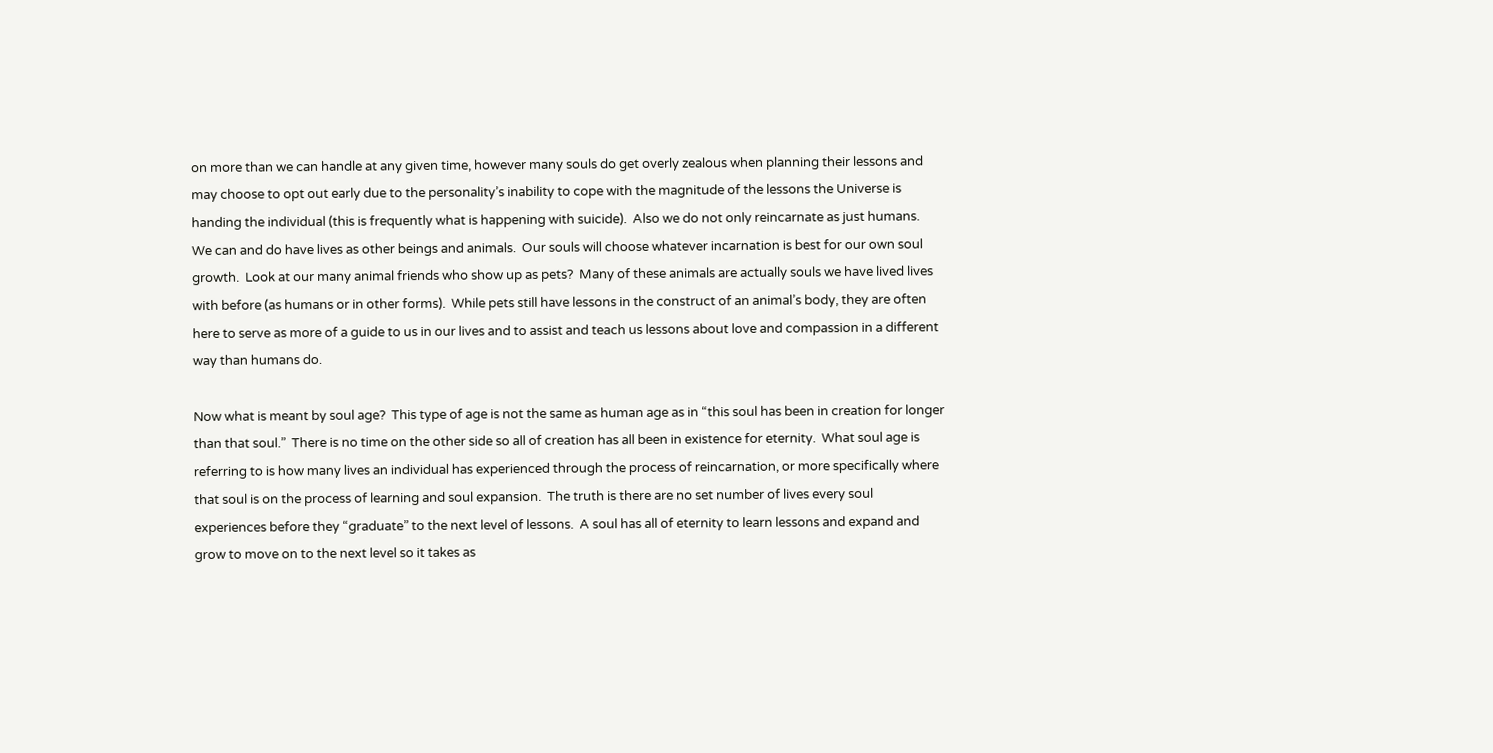on more than we can handle at any given time, however many souls do get overly zealous when planning their lessons and may choose to opt out early due to the personality’s inability to cope with the magnitude of the lessons the Universe is handing the individual (this is frequently what is happening with suicide).  Also we do not only reincarnate as just humans.  We can and do have lives as other beings and animals.  Our souls will choose whatever incarnation is best for our own soul growth.  Look at our many animal friends who show up as pets?  Many of these animals are actually souls we have lived lives with before (as humans or in other forms).  While pets still have lessons in the construct of an animal’s body, they are often here to serve as more of a guide to us in our lives and to assist and teach us lessons about love and compassion in a different way than humans do.

Now what is meant by soul age?  This type of age is not the same as human age as in “this soul has been in creation for longer than that soul.”  There is no time on the other side so all of creation has all been in existence for eternity.  What soul age is referring to is how many lives an individual has experienced through the process of reincarnation, or more specifically where that soul is on the process of learning and soul expansion.  The truth is there are no set number of lives every soul experiences before they “graduate” to the next level of lessons.  A soul has all of eternity to learn lessons and expand and grow to move on to the next level so it takes as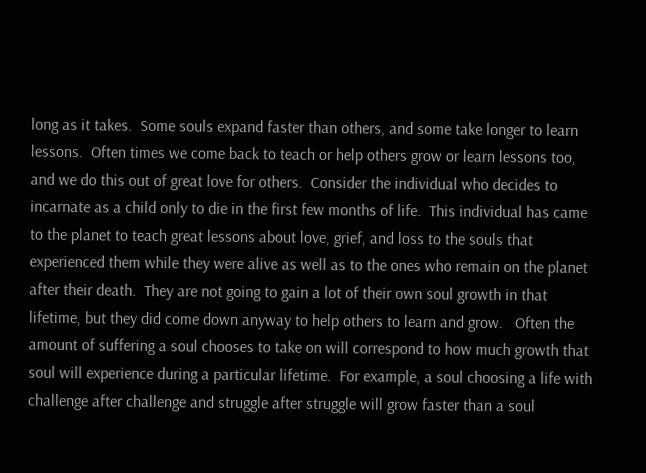long as it takes.  Some souls expand faster than others, and some take longer to learn lessons.  Often times we come back to teach or help others grow or learn lessons too, and we do this out of great love for others.  Consider the individual who decides to incarnate as a child only to die in the first few months of life.  This individual has came to the planet to teach great lessons about love, grief, and loss to the souls that experienced them while they were alive as well as to the ones who remain on the planet after their death.  They are not going to gain a lot of their own soul growth in that lifetime, but they did come down anyway to help others to learn and grow.   Often the amount of suffering a soul chooses to take on will correspond to how much growth that soul will experience during a particular lifetime.  For example, a soul choosing a life with challenge after challenge and struggle after struggle will grow faster than a soul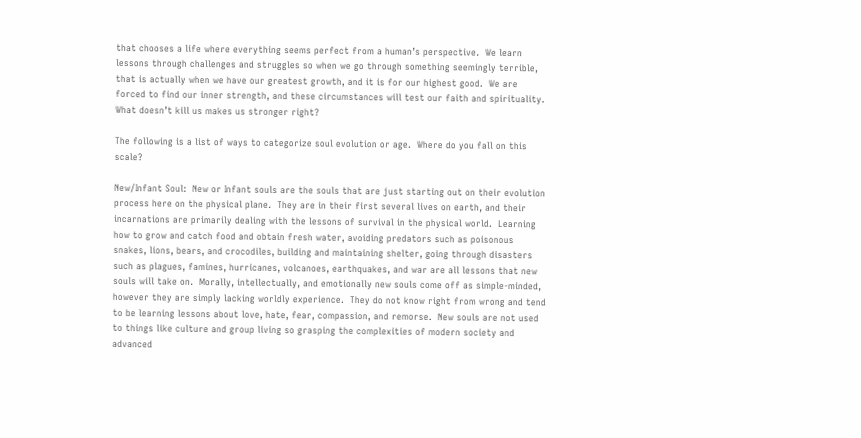that chooses a life where everything seems perfect from a human’s perspective.  We learn lessons through challenges and struggles so when we go through something seemingly terrible, that is actually when we have our greatest growth, and it is for our highest good.  We are forced to find our inner strength, and these circumstances will test our faith and spirituality.  What doesn’t kill us makes us stronger right?

The following is a list of ways to categorize soul evolution or age.  Where do you fall on this scale?

New/Infant Soul:  New or Infant souls are the souls that are just starting out on their evolution process here on the physical plane.  They are in their first several lives on earth, and their incarnations are primarily dealing with the lessons of survival in the physical world.  Learning how to grow and catch food and obtain fresh water, avoiding predators such as poisonous snakes, lions, bears, and crocodiles, building and maintaining shelter, going through disasters such as plagues, famines, hurricanes, volcanoes, earthquakes, and war are all lessons that new souls will take on.  Morally, intellectually, and emotionally new souls come off as simple-minded, however they are simply lacking worldly experience.  They do not know right from wrong and tend to be learning lessons about love, hate, fear, compassion, and remorse.  New souls are not used to things like culture and group living so grasping the complexities of modern society and advanced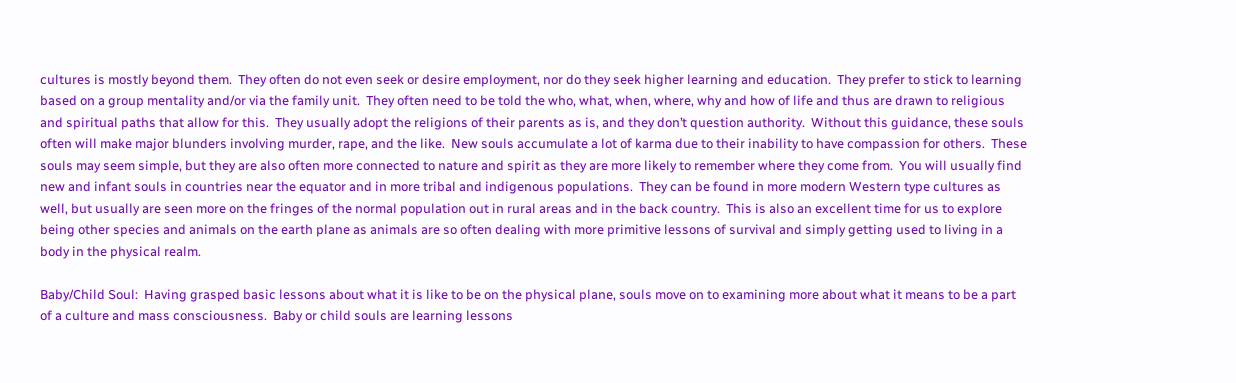cultures is mostly beyond them.  They often do not even seek or desire employment, nor do they seek higher learning and education.  They prefer to stick to learning based on a group mentality and/or via the family unit.  They often need to be told the who, what, when, where, why and how of life and thus are drawn to religious and spiritual paths that allow for this.  They usually adopt the religions of their parents as is, and they don’t question authority.  Without this guidance, these souls often will make major blunders involving murder, rape, and the like.  New souls accumulate a lot of karma due to their inability to have compassion for others.  These souls may seem simple, but they are also often more connected to nature and spirit as they are more likely to remember where they come from.  You will usually find new and infant souls in countries near the equator and in more tribal and indigenous populations.  They can be found in more modern Western type cultures as well, but usually are seen more on the fringes of the normal population out in rural areas and in the back country.  This is also an excellent time for us to explore being other species and animals on the earth plane as animals are so often dealing with more primitive lessons of survival and simply getting used to living in a body in the physical realm.

Baby/Child Soul:  Having grasped basic lessons about what it is like to be on the physical plane, souls move on to examining more about what it means to be a part of a culture and mass consciousness.  Baby or child souls are learning lessons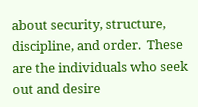about security, structure, discipline, and order.  These are the individuals who seek out and desire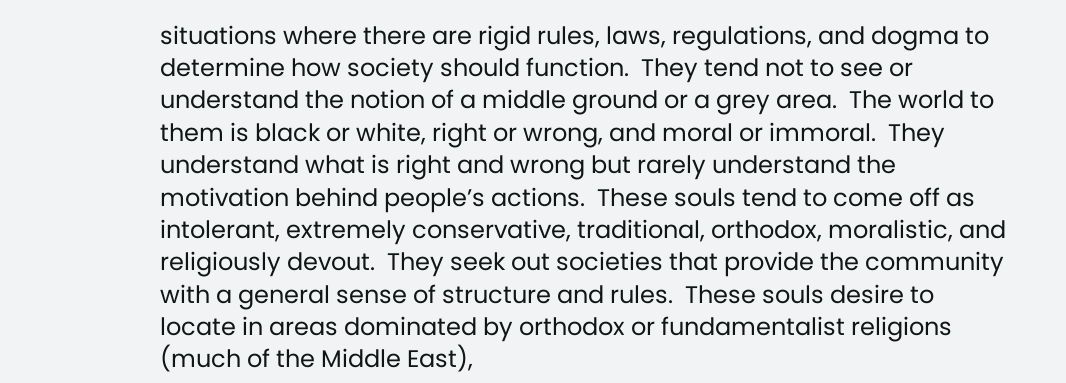situations where there are rigid rules, laws, regulations, and dogma to determine how society should function.  They tend not to see or understand the notion of a middle ground or a grey area.  The world to them is black or white, right or wrong, and moral or immoral.  They understand what is right and wrong but rarely understand the motivation behind people’s actions.  These souls tend to come off as intolerant, extremely conservative, traditional, orthodox, moralistic, and religiously devout.  They seek out societies that provide the community with a general sense of structure and rules.  These souls desire to locate in areas dominated by orthodox or fundamentalist religions (much of the Middle East),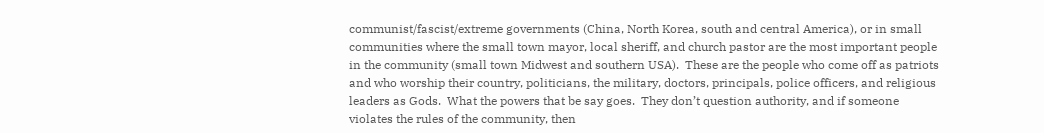communist/fascist/extreme governments (China, North Korea, south and central America), or in small communities where the small town mayor, local sheriff, and church pastor are the most important people in the community (small town Midwest and southern USA).  These are the people who come off as patriots and who worship their country, politicians, the military, doctors, principals, police officers, and religious leaders as Gods.  What the powers that be say goes.  They don’t question authority, and if someone violates the rules of the community, then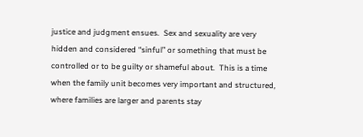justice and judgment ensues.  Sex and sexuality are very hidden and considered “sinful” or something that must be controlled or to be guilty or shameful about.  This is a time when the family unit becomes very important and structured, where families are larger and parents stay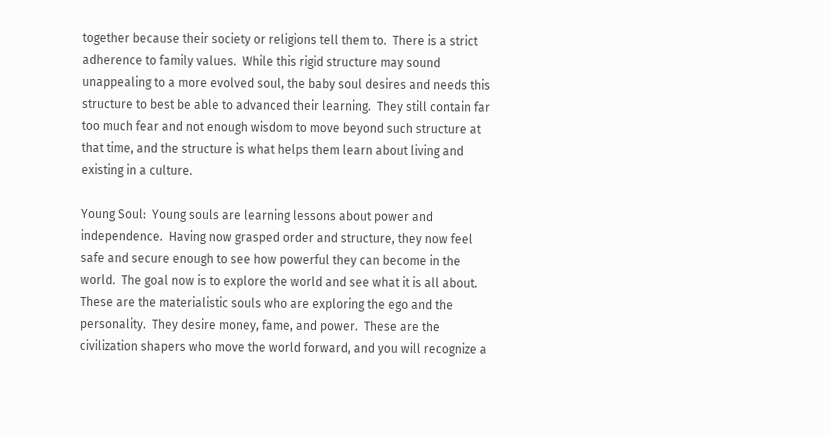together because their society or religions tell them to.  There is a strict adherence to family values.  While this rigid structure may sound unappealing to a more evolved soul, the baby soul desires and needs this structure to best be able to advanced their learning.  They still contain far too much fear and not enough wisdom to move beyond such structure at that time, and the structure is what helps them learn about living and existing in a culture.

Young Soul:  Young souls are learning lessons about power and independence.  Having now grasped order and structure, they now feel safe and secure enough to see how powerful they can become in the world.  The goal now is to explore the world and see what it is all about.  These are the materialistic souls who are exploring the ego and the personality.  They desire money, fame, and power.  These are the civilization shapers who move the world forward, and you will recognize a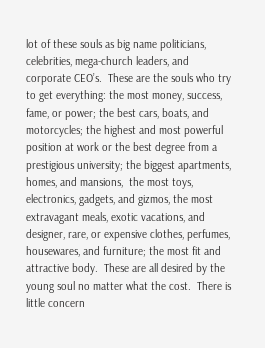lot of these souls as big name politicians, celebrities, mega-church leaders, and corporate CEO’s.  These are the souls who try to get everything: the most money, success, fame, or power; the best cars, boats, and motorcycles; the highest and most powerful position at work or the best degree from a prestigious university; the biggest apartments, homes, and mansions,  the most toys, electronics, gadgets, and gizmos, the most extravagant meals, exotic vacations, and designer, rare, or expensive clothes, perfumes, housewares, and furniture; the most fit and attractive body.  These are all desired by the young soul no matter what the cost.  There is little concern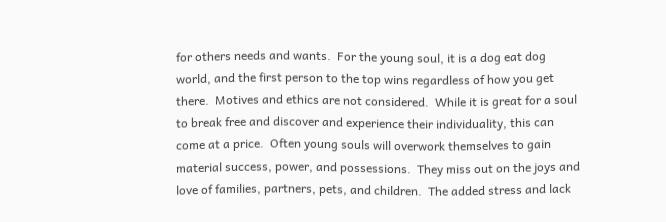for others needs and wants.  For the young soul, it is a dog eat dog world, and the first person to the top wins regardless of how you get there.  Motives and ethics are not considered.  While it is great for a soul to break free and discover and experience their individuality, this can come at a price.  Often young souls will overwork themselves to gain material success, power, and possessions.  They miss out on the joys and love of families, partners, pets, and children.  The added stress and lack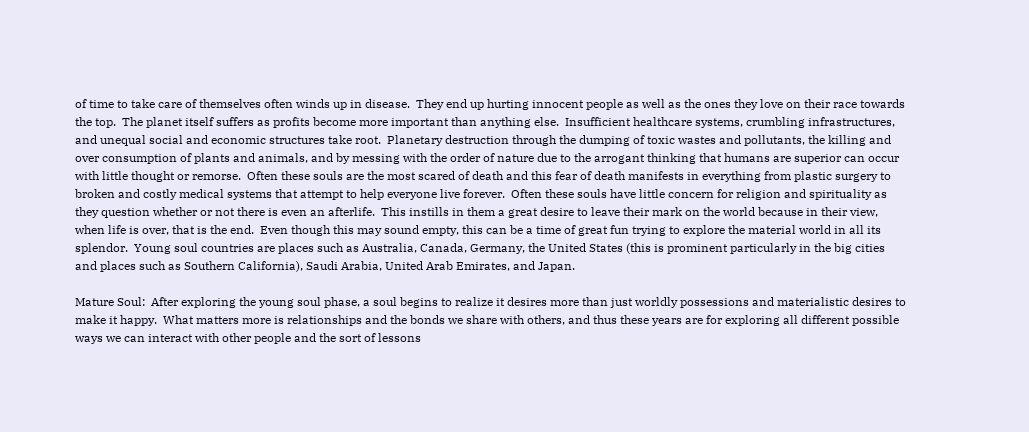of time to take care of themselves often winds up in disease.  They end up hurting innocent people as well as the ones they love on their race towards the top.  The planet itself suffers as profits become more important than anything else.  Insufficient healthcare systems, crumbling infrastructures, and unequal social and economic structures take root.  Planetary destruction through the dumping of toxic wastes and pollutants, the killing and over consumption of plants and animals, and by messing with the order of nature due to the arrogant thinking that humans are superior can occur with little thought or remorse.  Often these souls are the most scared of death and this fear of death manifests in everything from plastic surgery to broken and costly medical systems that attempt to help everyone live forever.  Often these souls have little concern for religion and spirituality as they question whether or not there is even an afterlife.  This instills in them a great desire to leave their mark on the world because in their view, when life is over, that is the end.  Even though this may sound empty, this can be a time of great fun trying to explore the material world in all its splendor.  Young soul countries are places such as Australia, Canada, Germany, the United States (this is prominent particularly in the big cities and places such as Southern California), Saudi Arabia, United Arab Emirates, and Japan.

Mature Soul:  After exploring the young soul phase, a soul begins to realize it desires more than just worldly possessions and materialistic desires to make it happy.  What matters more is relationships and the bonds we share with others, and thus these years are for exploring all different possible ways we can interact with other people and the sort of lessons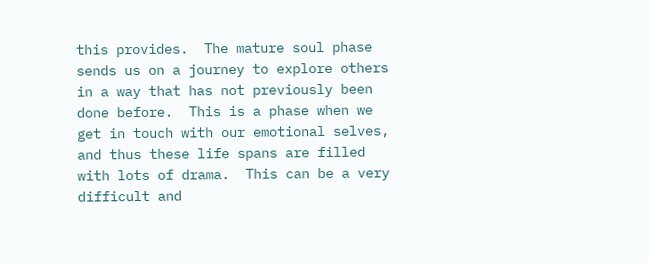this provides.  The mature soul phase sends us on a journey to explore others in a way that has not previously been done before.  This is a phase when we get in touch with our emotional selves, and thus these life spans are filled with lots of drama.  This can be a very difficult and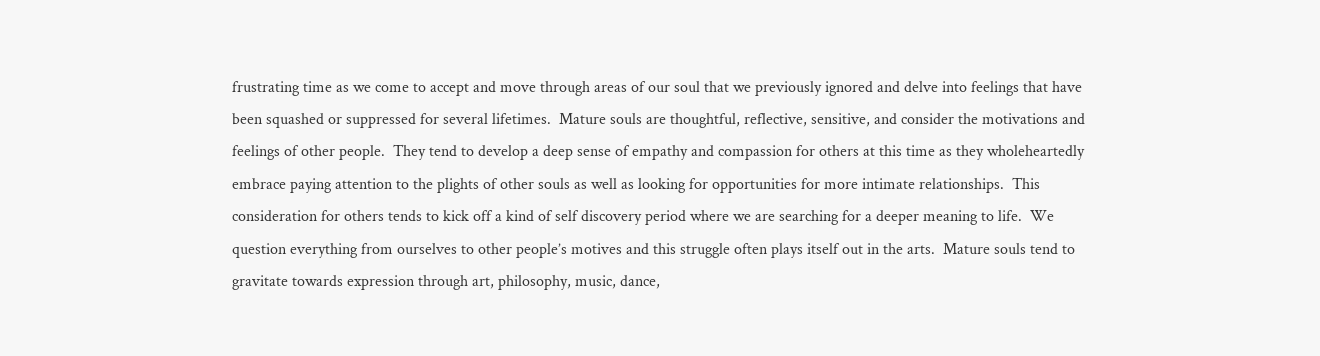frustrating time as we come to accept and move through areas of our soul that we previously ignored and delve into feelings that have been squashed or suppressed for several lifetimes.  Mature souls are thoughtful, reflective, sensitive, and consider the motivations and feelings of other people.  They tend to develop a deep sense of empathy and compassion for others at this time as they wholeheartedly embrace paying attention to the plights of other souls as well as looking for opportunities for more intimate relationships.  This consideration for others tends to kick off a kind of self discovery period where we are searching for a deeper meaning to life.  We question everything from ourselves to other people’s motives and this struggle often plays itself out in the arts.  Mature souls tend to gravitate towards expression through art, philosophy, music, dance,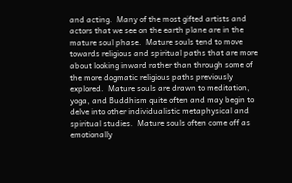and acting.  Many of the most gifted artists and actors that we see on the earth plane are in the mature soul phase.  Mature souls tend to move towards religious and spiritual paths that are more about looking inward rather than through some of the more dogmatic religious paths previously explored.  Mature souls are drawn to meditation, yoga, and Buddhism quite often and may begin to delve into other individualistic metaphysical and spiritual studies.  Mature souls often come off as emotionally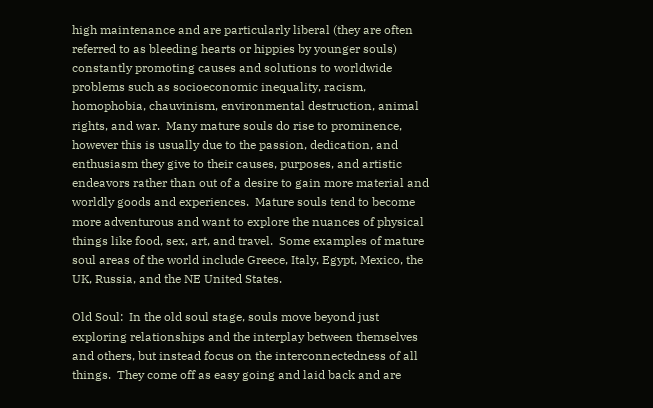high maintenance and are particularly liberal (they are often referred to as bleeding hearts or hippies by younger souls) constantly promoting causes and solutions to worldwide problems such as socioeconomic inequality, racism, homophobia, chauvinism, environmental destruction, animal rights, and war.  Many mature souls do rise to prominence, however this is usually due to the passion, dedication, and enthusiasm they give to their causes, purposes, and artistic endeavors rather than out of a desire to gain more material and worldly goods and experiences.  Mature souls tend to become more adventurous and want to explore the nuances of physical things like food, sex, art, and travel.  Some examples of mature soul areas of the world include Greece, Italy, Egypt, Mexico, the UK, Russia, and the NE United States.

Old Soul:  In the old soul stage, souls move beyond just exploring relationships and the interplay between themselves and others, but instead focus on the interconnectedness of all things.  They come off as easy going and laid back and are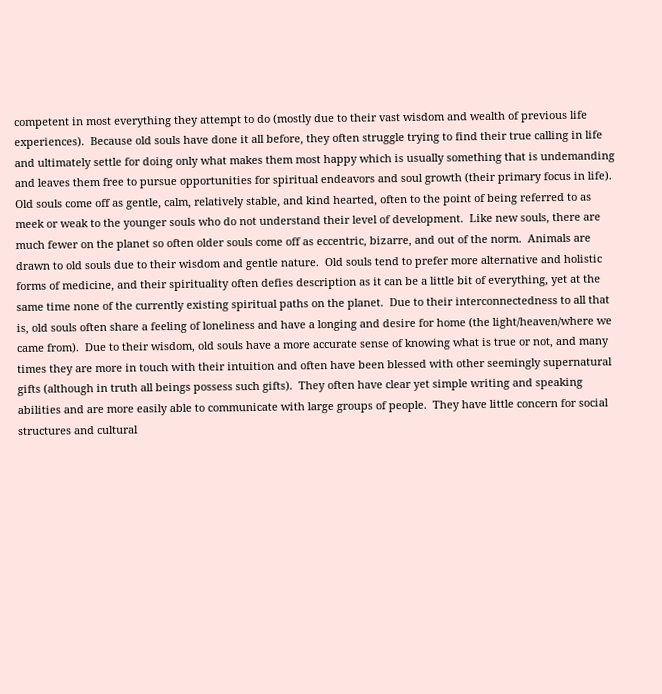competent in most everything they attempt to do (mostly due to their vast wisdom and wealth of previous life experiences).  Because old souls have done it all before, they often struggle trying to find their true calling in life and ultimately settle for doing only what makes them most happy which is usually something that is undemanding and leaves them free to pursue opportunities for spiritual endeavors and soul growth (their primary focus in life).  Old souls come off as gentle, calm, relatively stable, and kind hearted, often to the point of being referred to as meek or weak to the younger souls who do not understand their level of development.  Like new souls, there are much fewer on the planet so often older souls come off as eccentric, bizarre, and out of the norm.  Animals are drawn to old souls due to their wisdom and gentle nature.  Old souls tend to prefer more alternative and holistic forms of medicine, and their spirituality often defies description as it can be a little bit of everything, yet at the same time none of the currently existing spiritual paths on the planet.  Due to their interconnectedness to all that is, old souls often share a feeling of loneliness and have a longing and desire for home (the light/heaven/where we came from).  Due to their wisdom, old souls have a more accurate sense of knowing what is true or not, and many times they are more in touch with their intuition and often have been blessed with other seemingly supernatural gifts (although in truth all beings possess such gifts).  They often have clear yet simple writing and speaking abilities and are more easily able to communicate with large groups of people.  They have little concern for social structures and cultural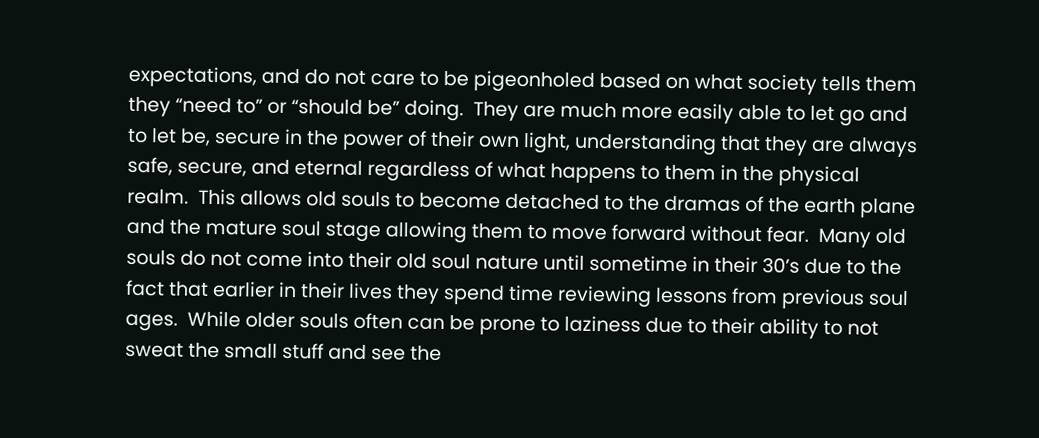expectations, and do not care to be pigeonholed based on what society tells them they “need to” or “should be” doing.  They are much more easily able to let go and to let be, secure in the power of their own light, understanding that they are always safe, secure, and eternal regardless of what happens to them in the physical realm.  This allows old souls to become detached to the dramas of the earth plane and the mature soul stage allowing them to move forward without fear.  Many old souls do not come into their old soul nature until sometime in their 30’s due to the fact that earlier in their lives they spend time reviewing lessons from previous soul ages.  While older souls often can be prone to laziness due to their ability to not sweat the small stuff and see the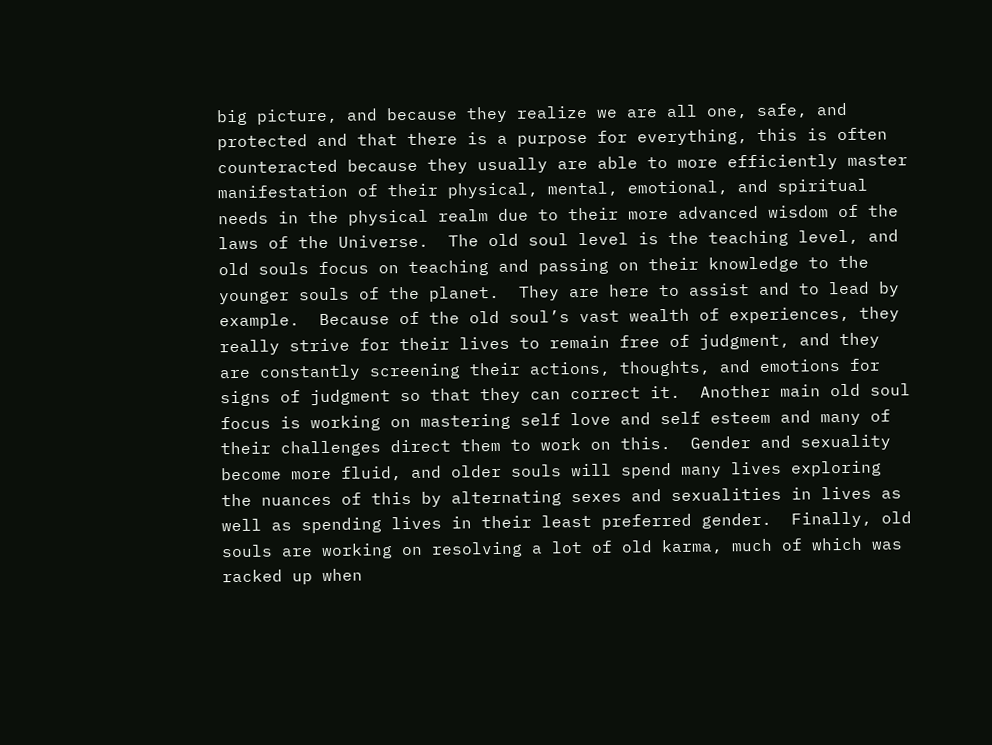big picture, and because they realize we are all one, safe, and protected and that there is a purpose for everything, this is often counteracted because they usually are able to more efficiently master manifestation of their physical, mental, emotional, and spiritual needs in the physical realm due to their more advanced wisdom of the laws of the Universe.  The old soul level is the teaching level, and old souls focus on teaching and passing on their knowledge to the younger souls of the planet.  They are here to assist and to lead by example.  Because of the old soul’s vast wealth of experiences, they really strive for their lives to remain free of judgment, and they are constantly screening their actions, thoughts, and emotions for signs of judgment so that they can correct it.  Another main old soul focus is working on mastering self love and self esteem and many of their challenges direct them to work on this.  Gender and sexuality become more fluid, and older souls will spend many lives exploring the nuances of this by alternating sexes and sexualities in lives as well as spending lives in their least preferred gender.  Finally, old souls are working on resolving a lot of old karma, much of which was racked up when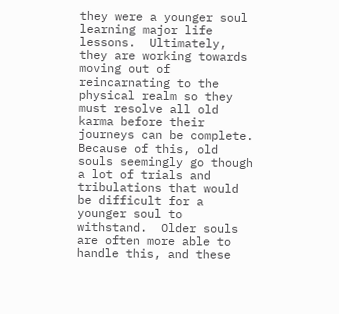they were a younger soul learning major life lessons.  Ultimately, they are working towards moving out of reincarnating to the physical realm so they must resolve all old karma before their journeys can be complete.  Because of this, old souls seemingly go though a lot of trials and tribulations that would be difficult for a younger soul to withstand.  Older souls are often more able to handle this, and these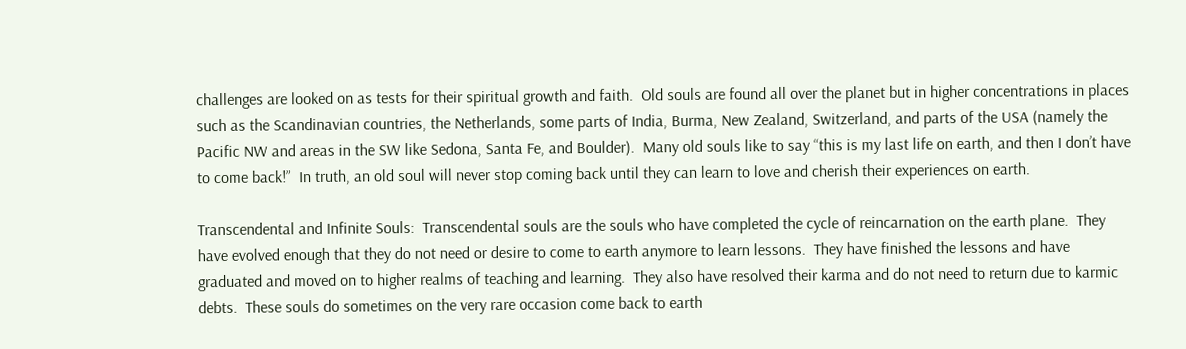challenges are looked on as tests for their spiritual growth and faith.  Old souls are found all over the planet but in higher concentrations in places such as the Scandinavian countries, the Netherlands, some parts of India, Burma, New Zealand, Switzerland, and parts of the USA (namely the Pacific NW and areas in the SW like Sedona, Santa Fe, and Boulder).  Many old souls like to say “this is my last life on earth, and then I don’t have to come back!”  In truth, an old soul will never stop coming back until they can learn to love and cherish their experiences on earth.

Transcendental and Infinite Souls:  Transcendental souls are the souls who have completed the cycle of reincarnation on the earth plane.  They have evolved enough that they do not need or desire to come to earth anymore to learn lessons.  They have finished the lessons and have graduated and moved on to higher realms of teaching and learning.  They also have resolved their karma and do not need to return due to karmic debts.  These souls do sometimes on the very rare occasion come back to earth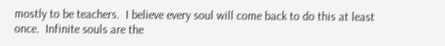mostly to be teachers.  I believe every soul will come back to do this at least once.  Infinite souls are the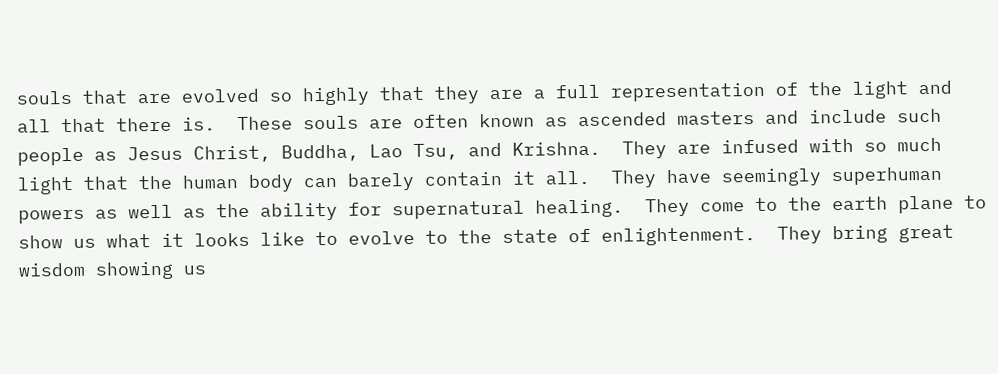souls that are evolved so highly that they are a full representation of the light and all that there is.  These souls are often known as ascended masters and include such people as Jesus Christ, Buddha, Lao Tsu, and Krishna.  They are infused with so much light that the human body can barely contain it all.  They have seemingly superhuman powers as well as the ability for supernatural healing.  They come to the earth plane to show us what it looks like to evolve to the state of enlightenment.  They bring great wisdom showing us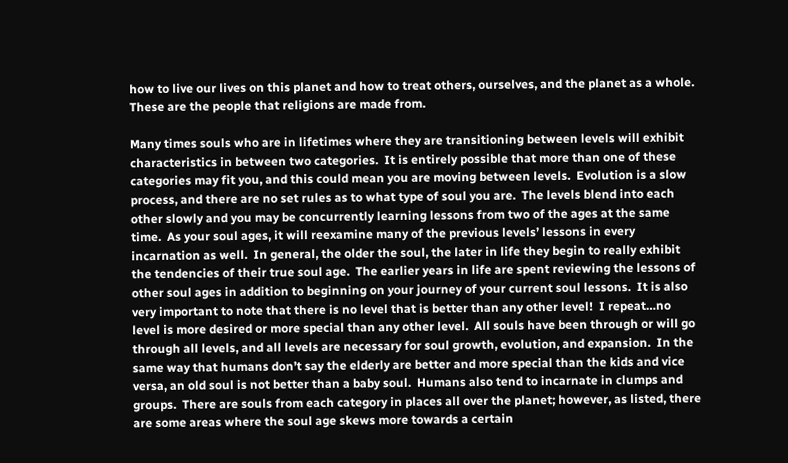how to live our lives on this planet and how to treat others, ourselves, and the planet as a whole.  These are the people that religions are made from.

Many times souls who are in lifetimes where they are transitioning between levels will exhibit characteristics in between two categories.  It is entirely possible that more than one of these categories may fit you, and this could mean you are moving between levels.  Evolution is a slow process, and there are no set rules as to what type of soul you are.  The levels blend into each other slowly and you may be concurrently learning lessons from two of the ages at the same time.  As your soul ages, it will reexamine many of the previous levels’ lessons in every incarnation as well.  In general, the older the soul, the later in life they begin to really exhibit the tendencies of their true soul age.  The earlier years in life are spent reviewing the lessons of other soul ages in addition to beginning on your journey of your current soul lessons.  It is also very important to note that there is no level that is better than any other level!  I repeat…no level is more desired or more special than any other level.  All souls have been through or will go through all levels, and all levels are necessary for soul growth, evolution, and expansion.  In the same way that humans don’t say the elderly are better and more special than the kids and vice versa, an old soul is not better than a baby soul.  Humans also tend to incarnate in clumps and groups.  There are souls from each category in places all over the planet; however, as listed, there are some areas where the soul age skews more towards a certain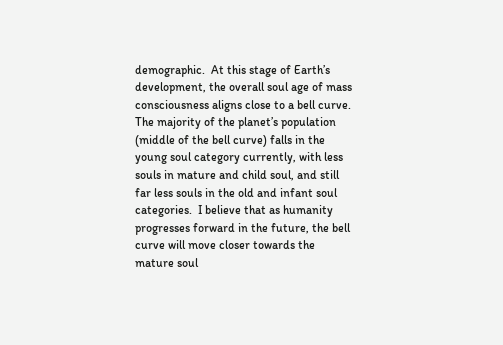demographic.  At this stage of Earth’s development, the overall soul age of mass consciousness aligns close to a bell curve.  The majority of the planet’s population (middle of the bell curve) falls in the young soul category currently, with less souls in mature and child soul, and still far less souls in the old and infant soul categories.  I believe that as humanity progresses forward in the future, the bell curve will move closer towards the mature soul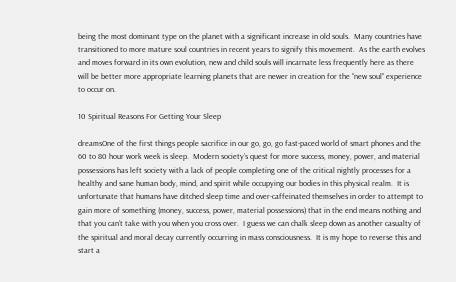being the most dominant type on the planet with a significant increase in old souls.  Many countries have transitioned to more mature soul countries in recent years to signify this movement.  As the earth evolves and moves forward in its own evolution, new and child souls will incarnate less frequently here as there will be better more appropriate learning planets that are newer in creation for the “new soul” experience to occur on.

10 Spiritual Reasons For Getting Your Sleep

dreamsOne of the first things people sacrifice in our go, go, go fast-paced world of smart phones and the 60 to 80 hour work week is sleep.  Modern society’s quest for more success, money, power, and material possessions has left society with a lack of people completing one of the critical nightly processes for a healthy and sane human body, mind, and spirit while occupying our bodies in this physical realm.  It is unfortunate that humans have ditched sleep time and over-caffeinated themselves in order to attempt to gain more of something (money, success, power, material possessions) that in the end means nothing and that you can’t take with you when you cross over.  I guess we can chalk sleep down as another casualty of the spiritual and moral decay currently occurring in mass consciousness.  It is my hope to reverse this and start a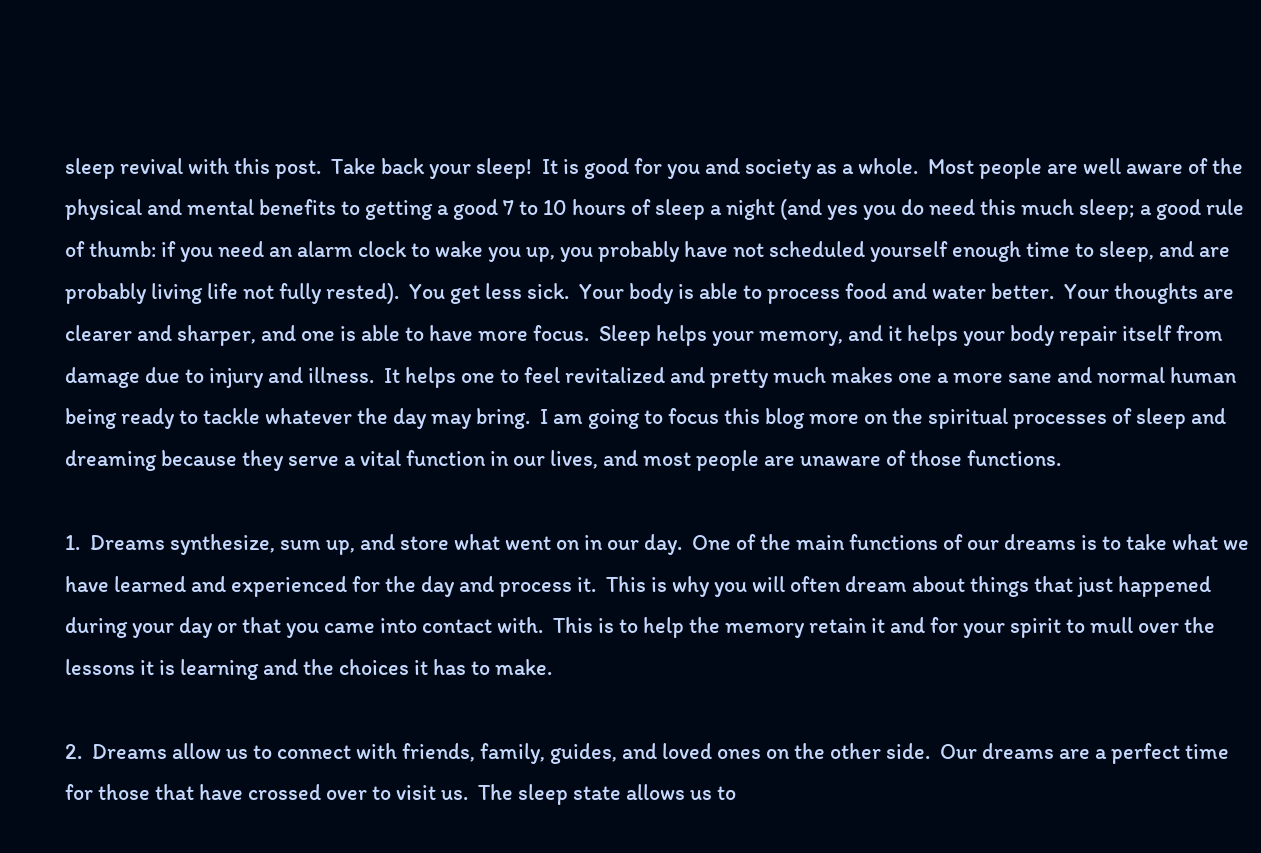sleep revival with this post.  Take back your sleep!  It is good for you and society as a whole.  Most people are well aware of the physical and mental benefits to getting a good 7 to 10 hours of sleep a night (and yes you do need this much sleep; a good rule of thumb: if you need an alarm clock to wake you up, you probably have not scheduled yourself enough time to sleep, and are probably living life not fully rested).  You get less sick.  Your body is able to process food and water better.  Your thoughts are clearer and sharper, and one is able to have more focus.  Sleep helps your memory, and it helps your body repair itself from damage due to injury and illness.  It helps one to feel revitalized and pretty much makes one a more sane and normal human being ready to tackle whatever the day may bring.  I am going to focus this blog more on the spiritual processes of sleep and dreaming because they serve a vital function in our lives, and most people are unaware of those functions.

1.  Dreams synthesize, sum up, and store what went on in our day.  One of the main functions of our dreams is to take what we have learned and experienced for the day and process it.  This is why you will often dream about things that just happened during your day or that you came into contact with.  This is to help the memory retain it and for your spirit to mull over the lessons it is learning and the choices it has to make.

2.  Dreams allow us to connect with friends, family, guides, and loved ones on the other side.  Our dreams are a perfect time for those that have crossed over to visit us.  The sleep state allows us to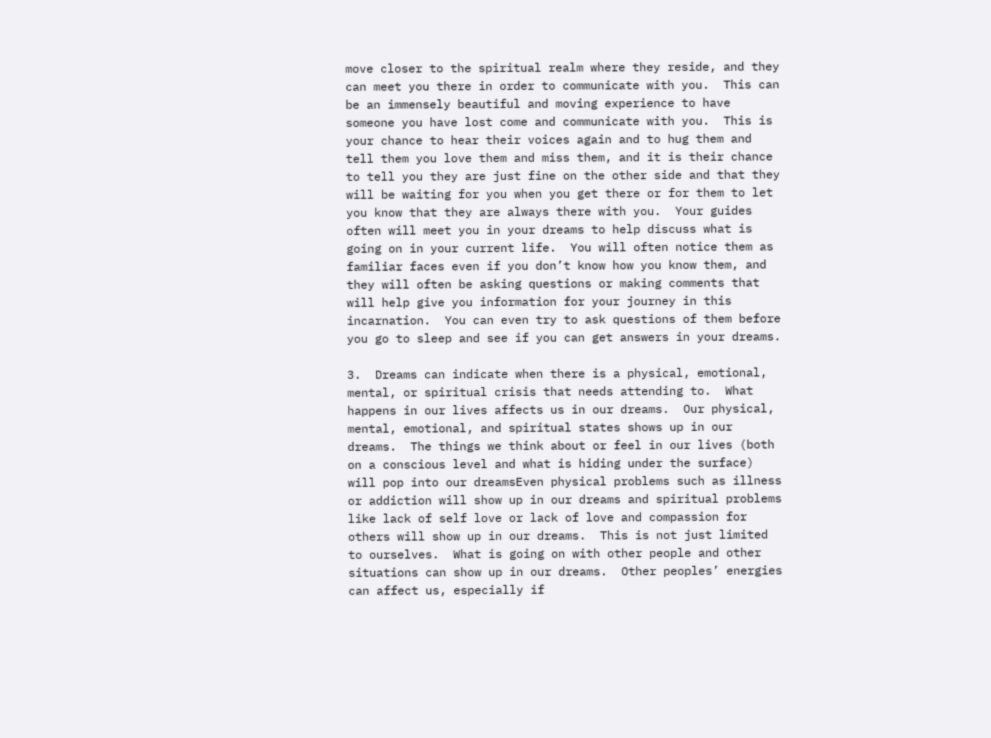move closer to the spiritual realm where they reside, and they can meet you there in order to communicate with you.  This can be an immensely beautiful and moving experience to have someone you have lost come and communicate with you.  This is your chance to hear their voices again and to hug them and tell them you love them and miss them, and it is their chance to tell you they are just fine on the other side and that they will be waiting for you when you get there or for them to let you know that they are always there with you.  Your guides often will meet you in your dreams to help discuss what is going on in your current life.  You will often notice them as familiar faces even if you don’t know how you know them, and they will often be asking questions or making comments that will help give you information for your journey in this incarnation.  You can even try to ask questions of them before you go to sleep and see if you can get answers in your dreams.

3.  Dreams can indicate when there is a physical, emotional, mental, or spiritual crisis that needs attending to.  What happens in our lives affects us in our dreams.  Our physical, mental, emotional, and spiritual states shows up in our dreams.  The things we think about or feel in our lives (both on a conscious level and what is hiding under the surface) will pop into our dreamsEven physical problems such as illness or addiction will show up in our dreams and spiritual problems like lack of self love or lack of love and compassion for others will show up in our dreams.  This is not just limited to ourselves.  What is going on with other people and other situations can show up in our dreams.  Other peoples’ energies can affect us, especially if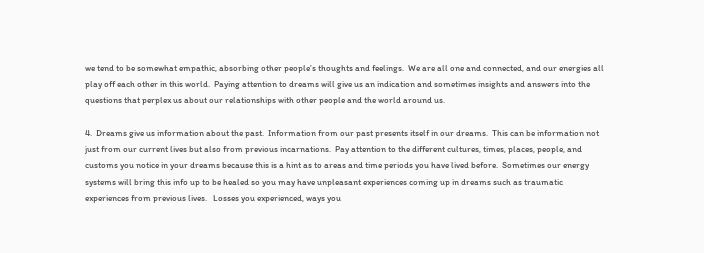we tend to be somewhat empathic, absorbing other people’s thoughts and feelings.  We are all one and connected, and our energies all play off each other in this world.  Paying attention to dreams will give us an indication and sometimes insights and answers into the questions that perplex us about our relationships with other people and the world around us.

4.  Dreams give us information about the past.  Information from our past presents itself in our dreams.  This can be information not just from our current lives but also from previous incarnations.  Pay attention to the different cultures, times, places, people, and customs you notice in your dreams because this is a hint as to areas and time periods you have lived before.  Sometimes our energy systems will bring this info up to be healed so you may have unpleasant experiences coming up in dreams such as traumatic experiences from previous lives.   Losses you experienced, ways you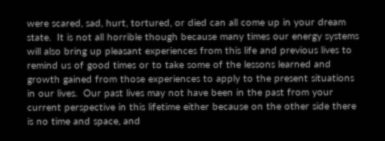were scared, sad, hurt, tortured, or died can all come up in your dream state.  It is not all horrible though because many times our energy systems will also bring up pleasant experiences from this life and previous lives to remind us of good times or to take some of the lessons learned and growth gained from those experiences to apply to the present situations in our lives.  Our past lives may not have been in the past from your current perspective in this lifetime either because on the other side there is no time and space, and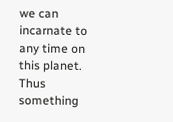we can incarnate to any time on this planet.  Thus something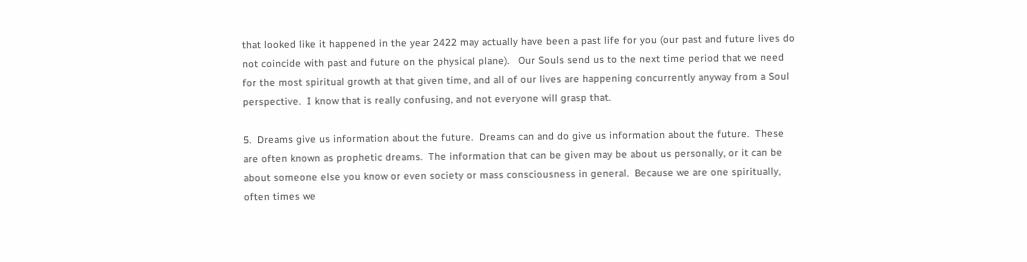that looked like it happened in the year 2422 may actually have been a past life for you (our past and future lives do not coincide with past and future on the physical plane).   Our Souls send us to the next time period that we need for the most spiritual growth at that given time, and all of our lives are happening concurrently anyway from a Soul perspective.  I know that is really confusing, and not everyone will grasp that.

5.  Dreams give us information about the future.  Dreams can and do give us information about the future.  These are often known as prophetic dreams.  The information that can be given may be about us personally, or it can be about someone else you know or even society or mass consciousness in general.  Because we are one spiritually, often times we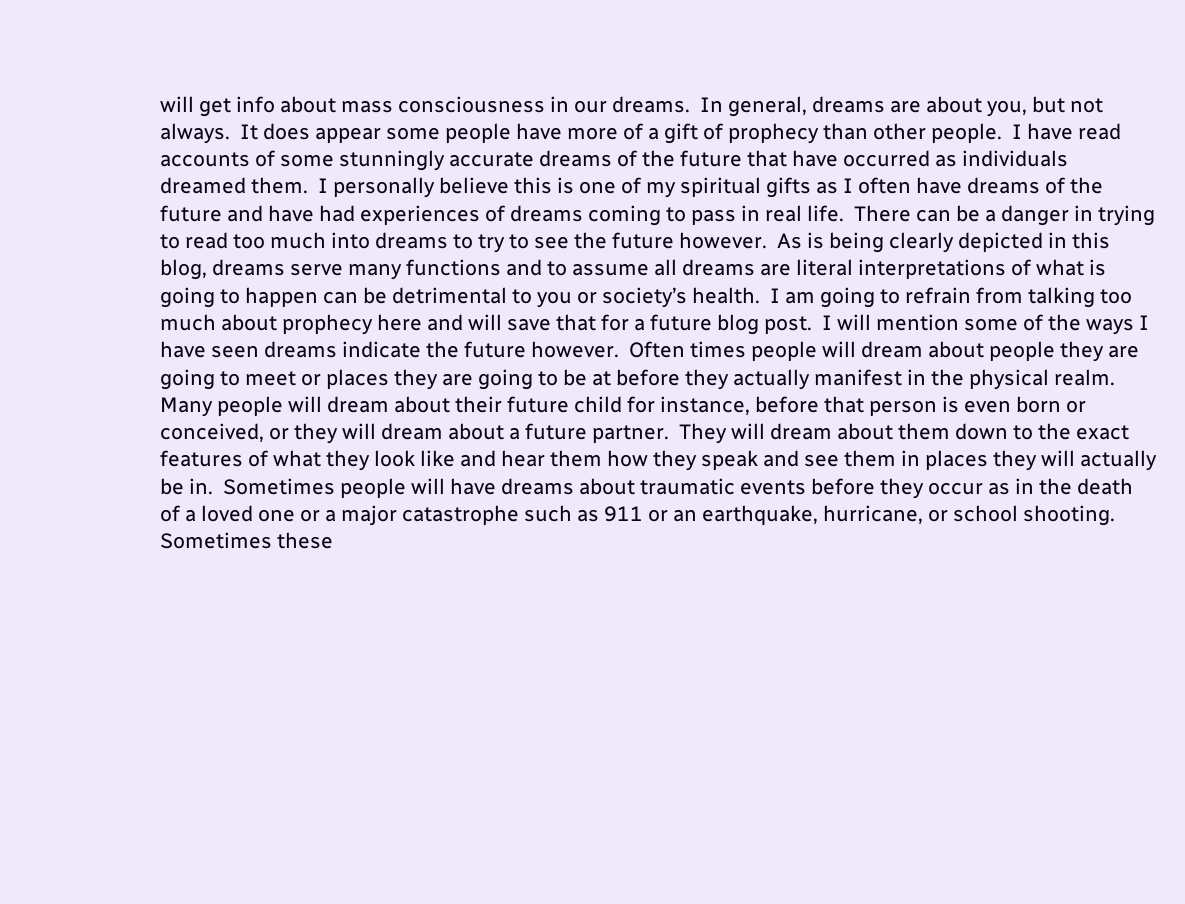will get info about mass consciousness in our dreams.  In general, dreams are about you, but not always.  It does appear some people have more of a gift of prophecy than other people.  I have read accounts of some stunningly accurate dreams of the future that have occurred as individuals dreamed them.  I personally believe this is one of my spiritual gifts as I often have dreams of the future and have had experiences of dreams coming to pass in real life.  There can be a danger in trying to read too much into dreams to try to see the future however.  As is being clearly depicted in this blog, dreams serve many functions and to assume all dreams are literal interpretations of what is going to happen can be detrimental to you or society’s health.  I am going to refrain from talking too much about prophecy here and will save that for a future blog post.  I will mention some of the ways I have seen dreams indicate the future however.  Often times people will dream about people they are going to meet or places they are going to be at before they actually manifest in the physical realm.  Many people will dream about their future child for instance, before that person is even born or conceived, or they will dream about a future partner.  They will dream about them down to the exact features of what they look like and hear them how they speak and see them in places they will actually be in.  Sometimes people will have dreams about traumatic events before they occur as in the death of a loved one or a major catastrophe such as 911 or an earthquake, hurricane, or school shooting.  Sometimes these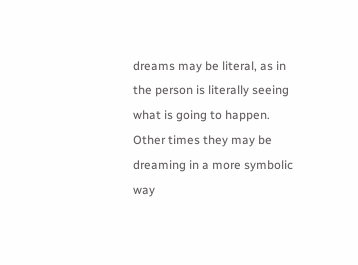dreams may be literal, as in the person is literally seeing what is going to happen.  Other times they may be dreaming in a more symbolic way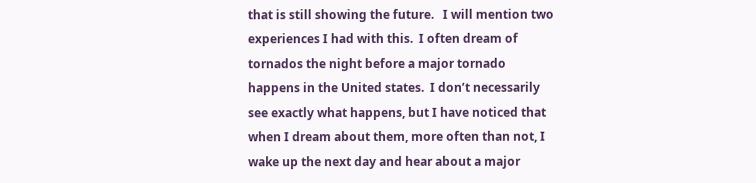that is still showing the future.   I will mention two experiences I had with this.  I often dream of tornados the night before a major tornado happens in the United states.  I don’t necessarily see exactly what happens, but I have noticed that when I dream about them, more often than not, I wake up the next day and hear about a major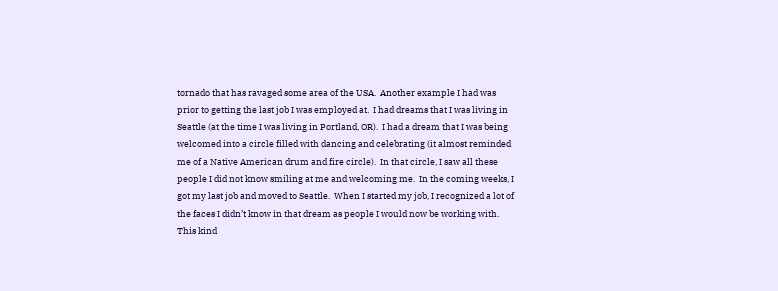tornado that has ravaged some area of the USA.  Another example I had was prior to getting the last job I was employed at.  I had dreams that I was living in Seattle (at the time I was living in Portland, OR).  I had a dream that I was being welcomed into a circle filled with dancing and celebrating (it almost reminded me of a Native American drum and fire circle).  In that circle, I saw all these people I did not know smiling at me and welcoming me.  In the coming weeks, I got my last job and moved to Seattle.  When I started my job, I recognized a lot of the faces I didn’t know in that dream as people I would now be working with.  This kind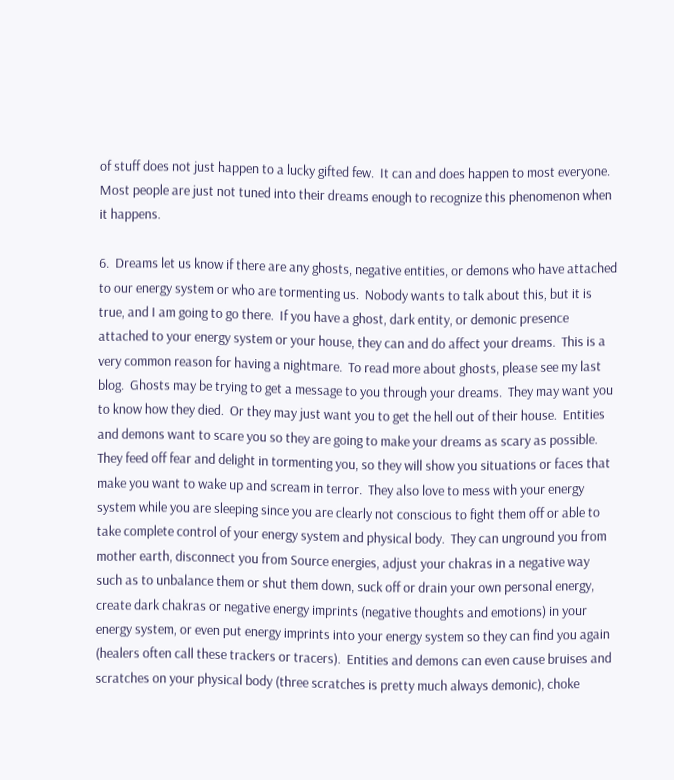of stuff does not just happen to a lucky gifted few.  It can and does happen to most everyone.  Most people are just not tuned into their dreams enough to recognize this phenomenon when it happens.

6.  Dreams let us know if there are any ghosts, negative entities, or demons who have attached to our energy system or who are tormenting us.  Nobody wants to talk about this, but it is true, and I am going to go there.  If you have a ghost, dark entity, or demonic presence attached to your energy system or your house, they can and do affect your dreams.  This is a very common reason for having a nightmare.  To read more about ghosts, please see my last blog.  Ghosts may be trying to get a message to you through your dreams.  They may want you to know how they died.  Or they may just want you to get the hell out of their house.  Entities and demons want to scare you so they are going to make your dreams as scary as possible.  They feed off fear and delight in tormenting you, so they will show you situations or faces that make you want to wake up and scream in terror.  They also love to mess with your energy system while you are sleeping since you are clearly not conscious to fight them off or able to take complete control of your energy system and physical body.  They can unground you from mother earth, disconnect you from Source energies, adjust your chakras in a negative way such as to unbalance them or shut them down, suck off or drain your own personal energy, create dark chakras or negative energy imprints (negative thoughts and emotions) in your energy system, or even put energy imprints into your energy system so they can find you again (healers often call these trackers or tracers).  Entities and demons can even cause bruises and scratches on your physical body (three scratches is pretty much always demonic), choke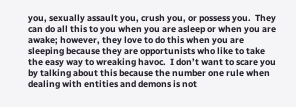you, sexually assault you, crush you, or possess you.  They can do all this to you when you are asleep or when you are awake; however, they love to do this when you are sleeping because they are opportunists who like to take the easy way to wreaking havoc.  I don’t want to scare you by talking about this because the number one rule when dealing with entities and demons is not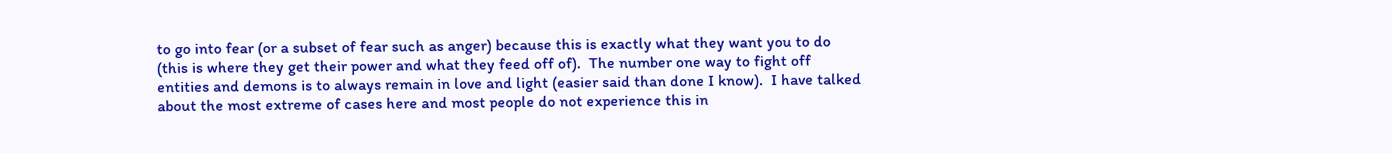to go into fear (or a subset of fear such as anger) because this is exactly what they want you to do (this is where they get their power and what they feed off of).  The number one way to fight off entities and demons is to always remain in love and light (easier said than done I know).  I have talked about the most extreme of cases here and most people do not experience this in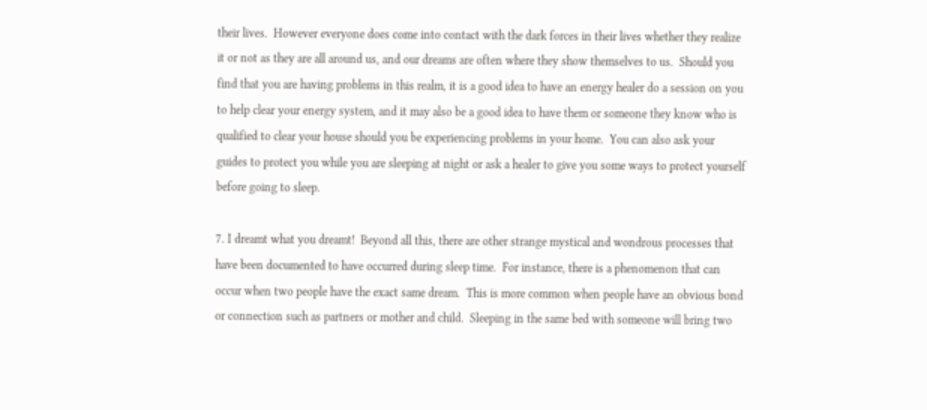their lives.  However everyone does come into contact with the dark forces in their lives whether they realize it or not as they are all around us, and our dreams are often where they show themselves to us.  Should you find that you are having problems in this realm, it is a good idea to have an energy healer do a session on you to help clear your energy system, and it may also be a good idea to have them or someone they know who is qualified to clear your house should you be experiencing problems in your home.  You can also ask your guides to protect you while you are sleeping at night or ask a healer to give you some ways to protect yourself before going to sleep.

7. I dreamt what you dreamt!  Beyond all this, there are other strange mystical and wondrous processes that have been documented to have occurred during sleep time.  For instance, there is a phenomenon that can occur when two people have the exact same dream.  This is more common when people have an obvious bond or connection such as partners or mother and child.  Sleeping in the same bed with someone will bring two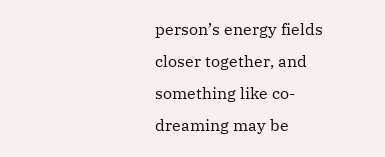person’s energy fields closer together, and something like co-dreaming may be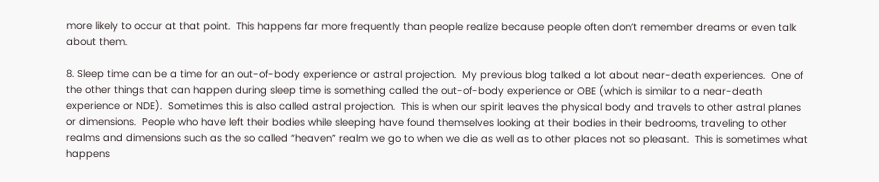more likely to occur at that point.  This happens far more frequently than people realize because people often don’t remember dreams or even talk about them.

8. Sleep time can be a time for an out-of-body experience or astral projection.  My previous blog talked a lot about near-death experiences.  One of the other things that can happen during sleep time is something called the out-of-body experience or OBE (which is similar to a near-death experience or NDE).  Sometimes this is also called astral projection.  This is when our spirit leaves the physical body and travels to other astral planes or dimensions.  People who have left their bodies while sleeping have found themselves looking at their bodies in their bedrooms, traveling to other realms and dimensions such as the so called “heaven” realm we go to when we die as well as to other places not so pleasant.  This is sometimes what happens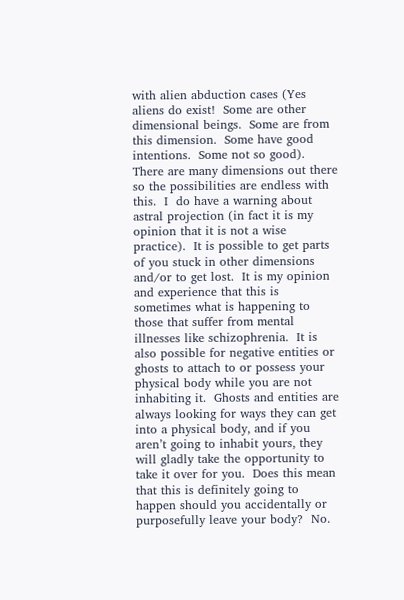with alien abduction cases (Yes aliens do exist!  Some are other dimensional beings.  Some are from this dimension.  Some have good intentions.  Some not so good).  There are many dimensions out there so the possibilities are endless with this.  I  do have a warning about astral projection (in fact it is my opinion that it is not a wise practice).  It is possible to get parts of you stuck in other dimensions and/or to get lost.  It is my opinion and experience that this is sometimes what is happening to those that suffer from mental illnesses like schizophrenia.  It is also possible for negative entities or ghosts to attach to or possess your physical body while you are not inhabiting it.  Ghosts and entities are always looking for ways they can get into a physical body, and if you aren’t going to inhabit yours, they will gladly take the opportunity to take it over for you.  Does this mean that this is definitely going to happen should you accidentally or purposefully leave your body?  No.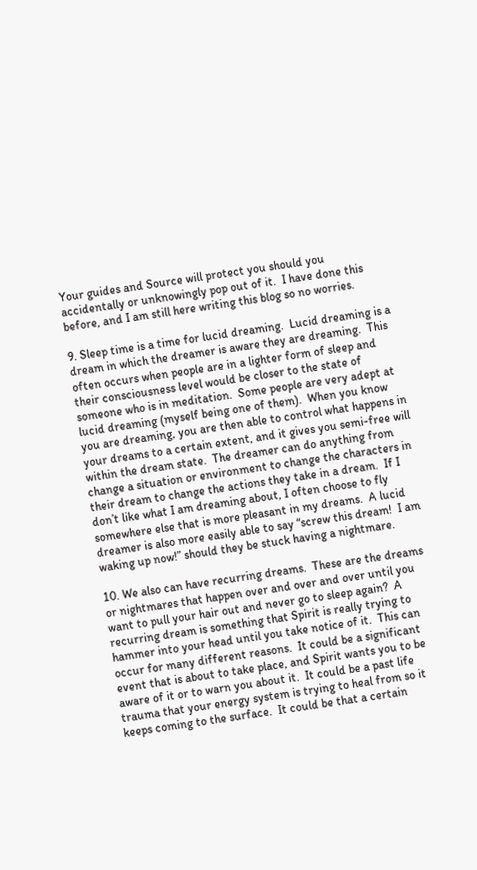Your guides and Source will protect you should you accidentally or unknowingly pop out of it.  I have done this before, and I am still here writing this blog so no worries.

9. Sleep time is a time for lucid dreaming.  Lucid dreaming is a dream in which the dreamer is aware they are dreaming.  This often occurs when people are in a lighter form of sleep and their consciousness level would be closer to the state of someone who is in meditation.  Some people are very adept at lucid dreaming (myself being one of them).  When you know you are dreaming, you are then able to control what happens in your dreams to a certain extent, and it gives you semi-free will within the dream state.  The dreamer can do anything from change a situation or environment to change the characters in their dream to change the actions they take in a dream.  If I don’t like what I am dreaming about, I often choose to fly somewhere else that is more pleasant in my dreams.  A lucid dreamer is also more easily able to say “screw this dream!  I am waking up now!” should they be stuck having a nightmare.

10. We also can have recurring dreams.  These are the dreams or nightmares that happen over and over and over until you want to pull your hair out and never go to sleep again?  A recurring dream is something that Spirit is really trying to hammer into your head until you take notice of it.  This can occur for many different reasons.  It could be a significant event that is about to take place, and Spirit wants you to be aware of it or to warn you about it.  It could be a past life trauma that your energy system is trying to heal from so it keeps coming to the surface.  It could be that a certain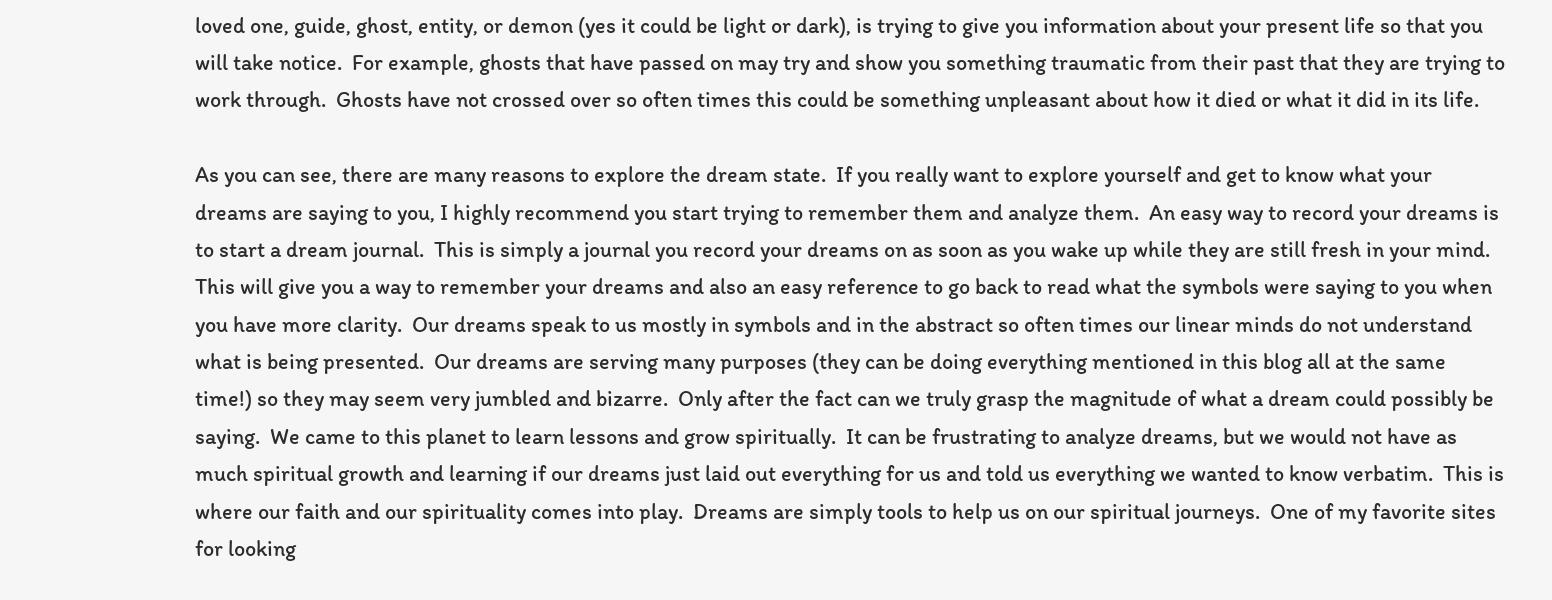loved one, guide, ghost, entity, or demon (yes it could be light or dark), is trying to give you information about your present life so that you will take notice.  For example, ghosts that have passed on may try and show you something traumatic from their past that they are trying to work through.  Ghosts have not crossed over so often times this could be something unpleasant about how it died or what it did in its life.

As you can see, there are many reasons to explore the dream state.  If you really want to explore yourself and get to know what your dreams are saying to you, I highly recommend you start trying to remember them and analyze them.  An easy way to record your dreams is to start a dream journal.  This is simply a journal you record your dreams on as soon as you wake up while they are still fresh in your mind.  This will give you a way to remember your dreams and also an easy reference to go back to read what the symbols were saying to you when you have more clarity.  Our dreams speak to us mostly in symbols and in the abstract so often times our linear minds do not understand what is being presented.  Our dreams are serving many purposes (they can be doing everything mentioned in this blog all at the same time!) so they may seem very jumbled and bizarre.  Only after the fact can we truly grasp the magnitude of what a dream could possibly be saying.  We came to this planet to learn lessons and grow spiritually.  It can be frustrating to analyze dreams, but we would not have as much spiritual growth and learning if our dreams just laid out everything for us and told us everything we wanted to know verbatim.  This is where our faith and our spirituality comes into play.  Dreams are simply tools to help us on our spiritual journeys.  One of my favorite sites for looking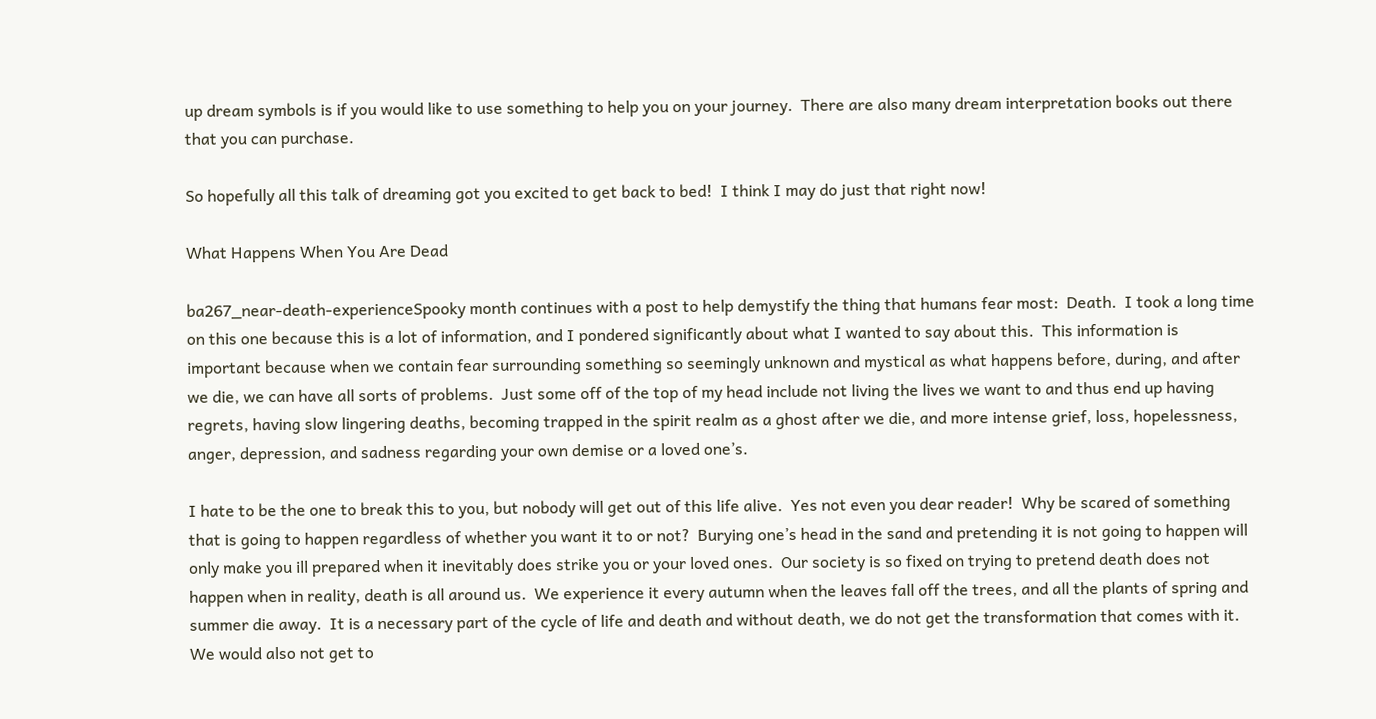up dream symbols is if you would like to use something to help you on your journey.  There are also many dream interpretation books out there that you can purchase.

So hopefully all this talk of dreaming got you excited to get back to bed!  I think I may do just that right now!

What Happens When You Are Dead

ba267_near-death-experienceSpooky month continues with a post to help demystify the thing that humans fear most:  Death.  I took a long time on this one because this is a lot of information, and I pondered significantly about what I wanted to say about this.  This information is important because when we contain fear surrounding something so seemingly unknown and mystical as what happens before, during, and after we die, we can have all sorts of problems.  Just some off of the top of my head include not living the lives we want to and thus end up having regrets, having slow lingering deaths, becoming trapped in the spirit realm as a ghost after we die, and more intense grief, loss, hopelessness, anger, depression, and sadness regarding your own demise or a loved one’s.

I hate to be the one to break this to you, but nobody will get out of this life alive.  Yes not even you dear reader!  Why be scared of something that is going to happen regardless of whether you want it to or not?  Burying one’s head in the sand and pretending it is not going to happen will only make you ill prepared when it inevitably does strike you or your loved ones.  Our society is so fixed on trying to pretend death does not happen when in reality, death is all around us.  We experience it every autumn when the leaves fall off the trees, and all the plants of spring and summer die away.  It is a necessary part of the cycle of life and death and without death, we do not get the transformation that comes with it.  We would also not get to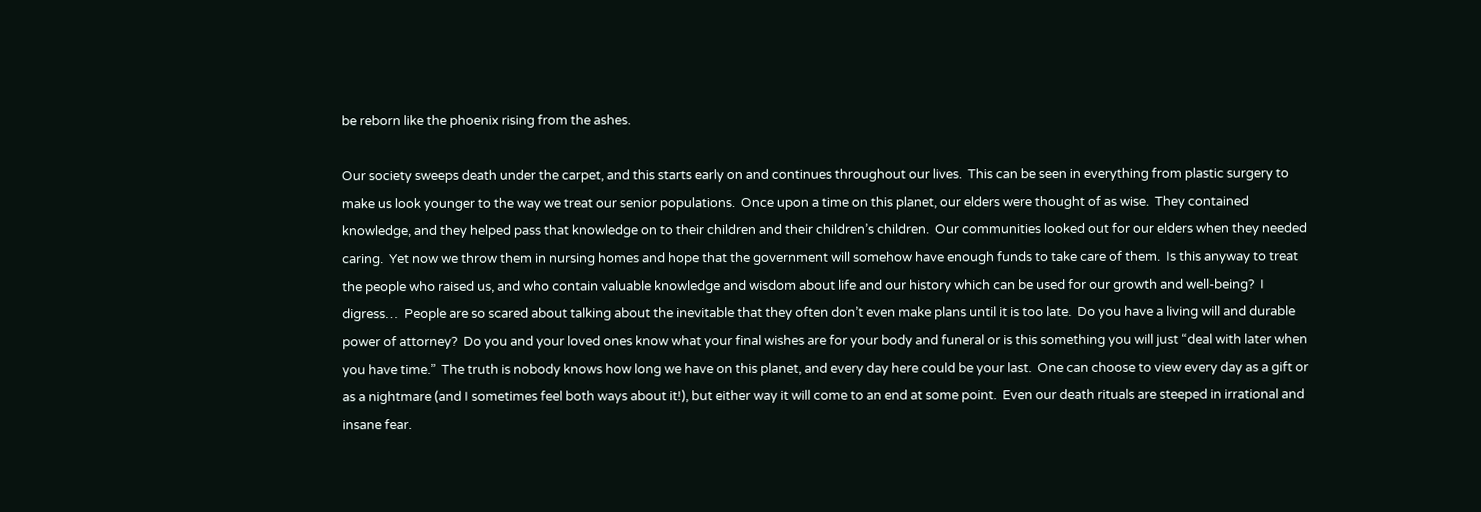be reborn like the phoenix rising from the ashes.

Our society sweeps death under the carpet, and this starts early on and continues throughout our lives.  This can be seen in everything from plastic surgery to make us look younger to the way we treat our senior populations.  Once upon a time on this planet, our elders were thought of as wise.  They contained knowledge, and they helped pass that knowledge on to their children and their children’s children.  Our communities looked out for our elders when they needed caring.  Yet now we throw them in nursing homes and hope that the government will somehow have enough funds to take care of them.  Is this anyway to treat the people who raised us, and who contain valuable knowledge and wisdom about life and our history which can be used for our growth and well-being?  I digress…  People are so scared about talking about the inevitable that they often don’t even make plans until it is too late.  Do you have a living will and durable power of attorney?  Do you and your loved ones know what your final wishes are for your body and funeral or is this something you will just “deal with later when you have time.”  The truth is nobody knows how long we have on this planet, and every day here could be your last.  One can choose to view every day as a gift or as a nightmare (and I sometimes feel both ways about it!), but either way it will come to an end at some point.  Even our death rituals are steeped in irrational and insane fear.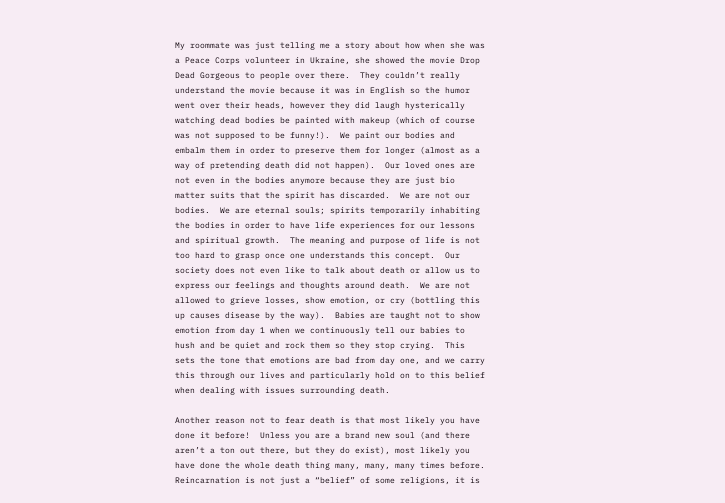My roommate was just telling me a story about how when she was a Peace Corps volunteer in Ukraine, she showed the movie Drop Dead Gorgeous to people over there.  They couldn’t really understand the movie because it was in English so the humor went over their heads, however they did laugh hysterically watching dead bodies be painted with makeup (which of course was not supposed to be funny!).  We paint our bodies and embalm them in order to preserve them for longer (almost as a way of pretending death did not happen).  Our loved ones are not even in the bodies anymore because they are just bio matter suits that the spirit has discarded.  We are not our bodies.  We are eternal souls; spirits temporarily inhabiting the bodies in order to have life experiences for our lessons and spiritual growth.  The meaning and purpose of life is not too hard to grasp once one understands this concept.  Our society does not even like to talk about death or allow us to express our feelings and thoughts around death.  We are not allowed to grieve losses, show emotion, or cry (bottling this up causes disease by the way).  Babies are taught not to show emotion from day 1 when we continuously tell our babies to hush and be quiet and rock them so they stop crying.  This sets the tone that emotions are bad from day one, and we carry this through our lives and particularly hold on to this belief when dealing with issues surrounding death.

Another reason not to fear death is that most likely you have done it before!  Unless you are a brand new soul (and there aren’t a ton out there, but they do exist), most likely you have done the whole death thing many, many, many times before.  Reincarnation is not just a “belief” of some religions, it is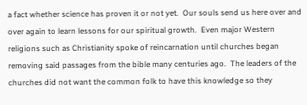a fact whether science has proven it or not yet.  Our souls send us here over and over again to learn lessons for our spiritual growth.  Even major Western religions such as Christianity spoke of reincarnation until churches began removing said passages from the bible many centuries ago.  The leaders of the churches did not want the common folk to have this knowledge so they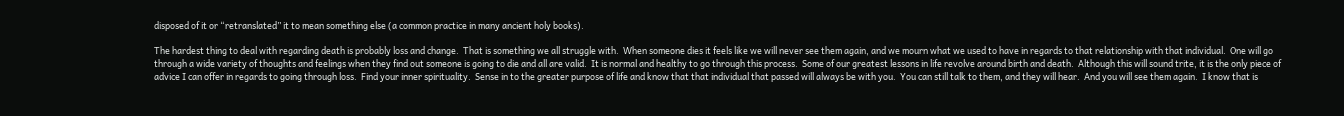disposed of it or “retranslated” it to mean something else (a common practice in many ancient holy books).

The hardest thing to deal with regarding death is probably loss and change.  That is something we all struggle with.  When someone dies it feels like we will never see them again, and we mourn what we used to have in regards to that relationship with that individual.  One will go through a wide variety of thoughts and feelings when they find out someone is going to die and all are valid.  It is normal and healthy to go through this process.  Some of our greatest lessons in life revolve around birth and death.  Although this will sound trite, it is the only piece of advice I can offer in regards to going through loss.  Find your inner spirituality.  Sense in to the greater purpose of life and know that that individual that passed will always be with you.  You can still talk to them, and they will hear.  And you will see them again.  I know that is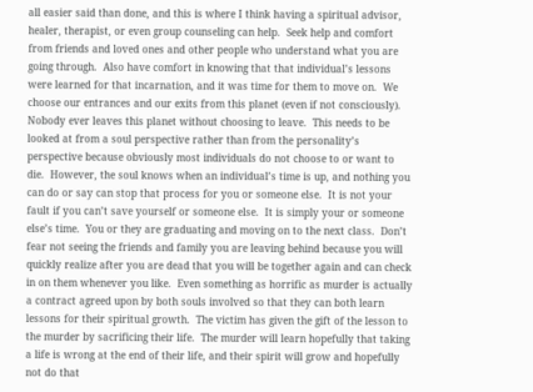all easier said than done, and this is where I think having a spiritual advisor, healer, therapist, or even group counseling can help.  Seek help and comfort from friends and loved ones and other people who understand what you are going through.  Also have comfort in knowing that that individual’s lessons were learned for that incarnation, and it was time for them to move on.  We choose our entrances and our exits from this planet (even if not consciously).  Nobody ever leaves this planet without choosing to leave.  This needs to be looked at from a soul perspective rather than from the personality’s perspective because obviously most individuals do not choose to or want to die.  However, the soul knows when an individual’s time is up, and nothing you can do or say can stop that process for you or someone else.  It is not your fault if you can’t save yourself or someone else.  It is simply your or someone else’s time.  You or they are graduating and moving on to the next class.  Don’t fear not seeing the friends and family you are leaving behind because you will quickly realize after you are dead that you will be together again and can check in on them whenever you like.  Even something as horrific as murder is actually a contract agreed upon by both souls involved so that they can both learn lessons for their spiritual growth.  The victim has given the gift of the lesson to the murder by sacrificing their life.  The murder will learn hopefully that taking a life is wrong at the end of their life, and their spirit will grow and hopefully not do that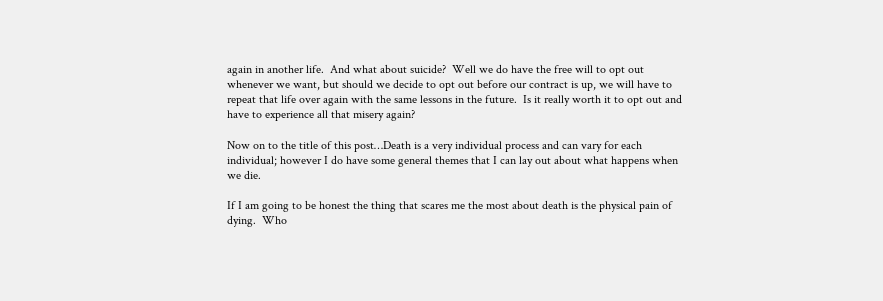again in another life.  And what about suicide?  Well we do have the free will to opt out whenever we want, but should we decide to opt out before our contract is up, we will have to repeat that life over again with the same lessons in the future.  Is it really worth it to opt out and have to experience all that misery again?

Now on to the title of this post…Death is a very individual process and can vary for each individual; however I do have some general themes that I can lay out about what happens when we die.

If I am going to be honest the thing that scares me the most about death is the physical pain of dying.  Who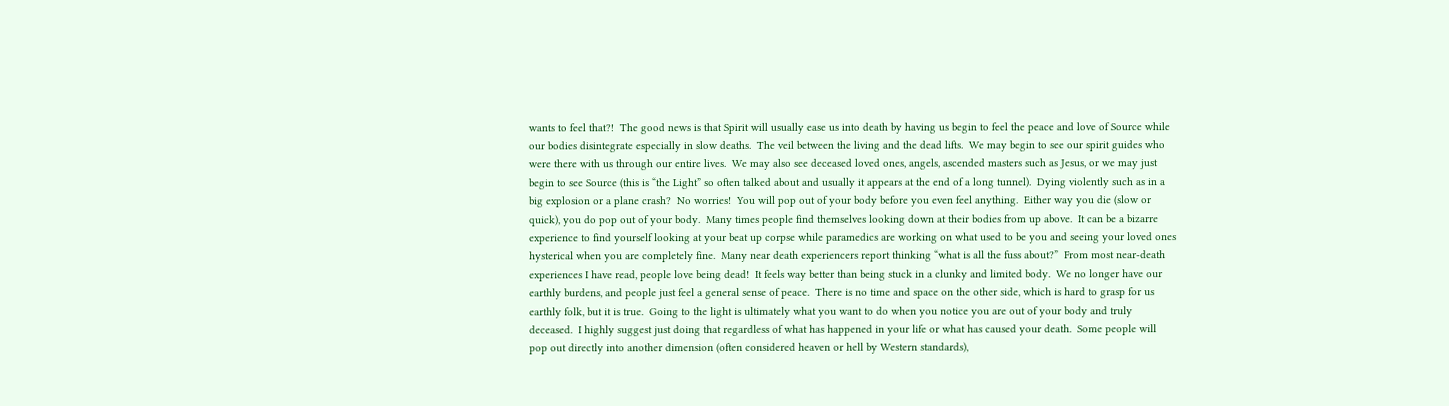wants to feel that?!  The good news is that Spirit will usually ease us into death by having us begin to feel the peace and love of Source while our bodies disintegrate especially in slow deaths.  The veil between the living and the dead lifts.  We may begin to see our spirit guides who were there with us through our entire lives.  We may also see deceased loved ones, angels, ascended masters such as Jesus, or we may just begin to see Source (this is “the Light” so often talked about and usually it appears at the end of a long tunnel).  Dying violently such as in a big explosion or a plane crash?  No worries!  You will pop out of your body before you even feel anything.  Either way you die (slow or quick), you do pop out of your body.  Many times people find themselves looking down at their bodies from up above.  It can be a bizarre experience to find yourself looking at your beat up corpse while paramedics are working on what used to be you and seeing your loved ones hysterical when you are completely fine.  Many near death experiencers report thinking “what is all the fuss about?”  From most near-death experiences I have read, people love being dead!  It feels way better than being stuck in a clunky and limited body.  We no longer have our earthly burdens, and people just feel a general sense of peace.  There is no time and space on the other side, which is hard to grasp for us earthly folk, but it is true.  Going to the light is ultimately what you want to do when you notice you are out of your body and truly deceased.  I highly suggest just doing that regardless of what has happened in your life or what has caused your death.  Some people will pop out directly into another dimension (often considered heaven or hell by Western standards),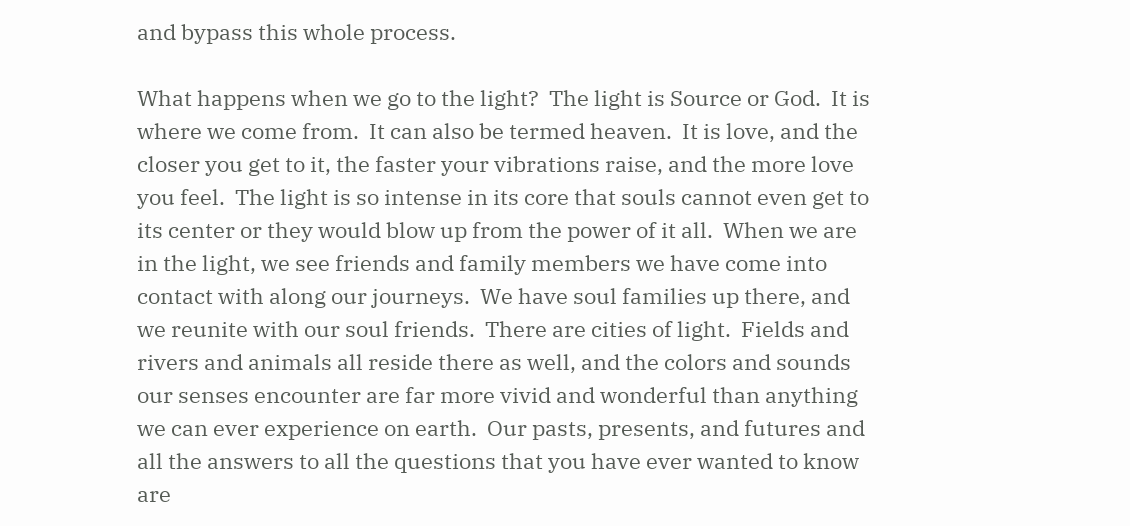and bypass this whole process.

What happens when we go to the light?  The light is Source or God.  It is where we come from.  It can also be termed heaven.  It is love, and the closer you get to it, the faster your vibrations raise, and the more love you feel.  The light is so intense in its core that souls cannot even get to its center or they would blow up from the power of it all.  When we are in the light, we see friends and family members we have come into contact with along our journeys.  We have soul families up there, and we reunite with our soul friends.  There are cities of light.  Fields and rivers and animals all reside there as well, and the colors and sounds our senses encounter are far more vivid and wonderful than anything we can ever experience on earth.  Our pasts, presents, and futures and all the answers to all the questions that you have ever wanted to know are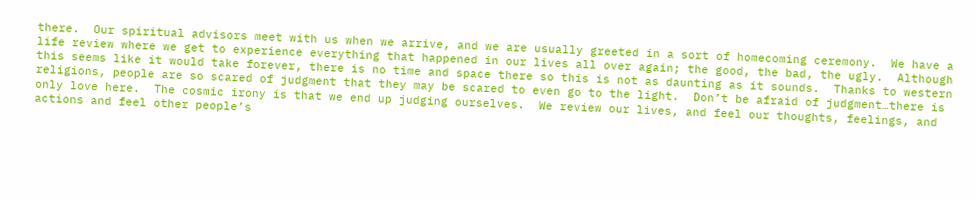there.  Our spiritual advisors meet with us when we arrive, and we are usually greeted in a sort of homecoming ceremony.  We have a life review where we get to experience everything that happened in our lives all over again; the good, the bad, the ugly.  Although this seems like it would take forever, there is no time and space there so this is not as daunting as it sounds.  Thanks to western religions, people are so scared of judgment that they may be scared to even go to the light.  Don’t be afraid of judgment…there is only love here.  The cosmic irony is that we end up judging ourselves.  We review our lives, and feel our thoughts, feelings, and actions and feel other people’s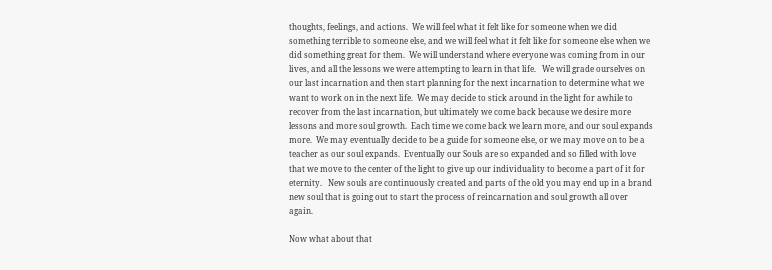thoughts, feelings, and actions.  We will feel what it felt like for someone when we did something terrible to someone else, and we will feel what it felt like for someone else when we did something great for them.  We will understand where everyone was coming from in our lives, and all the lessons we were attempting to learn in that life.   We will grade ourselves on our last incarnation and then start planning for the next incarnation to determine what we want to work on in the next life.  We may decide to stick around in the light for awhile to recover from the last incarnation, but ultimately we come back because we desire more lessons and more soul growth.  Each time we come back we learn more, and our soul expands more.  We may eventually decide to be a guide for someone else, or we may move on to be a teacher as our soul expands.  Eventually our Souls are so expanded and so filled with love that we move to the center of the light to give up our individuality to become a part of it for eternity.   New souls are continuously created and parts of the old you may end up in a brand new soul that is going out to start the process of reincarnation and soul growth all over again.

Now what about that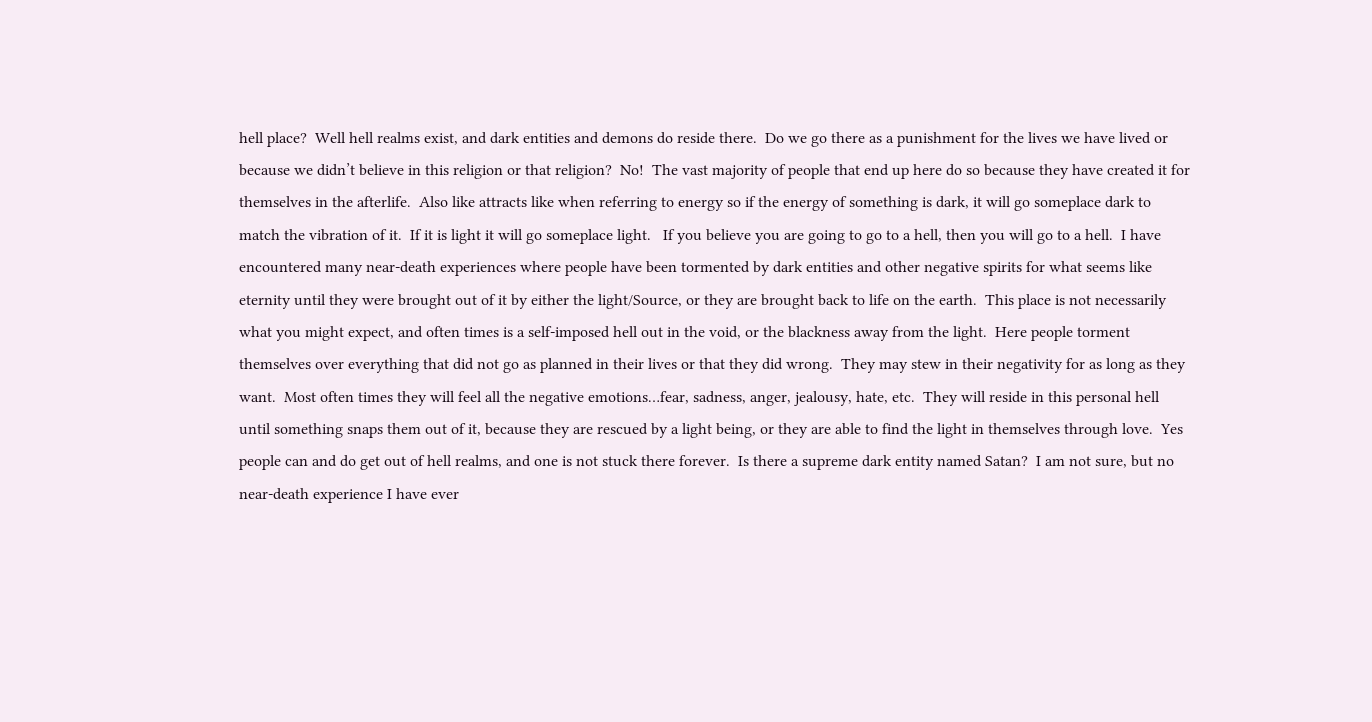hell place?  Well hell realms exist, and dark entities and demons do reside there.  Do we go there as a punishment for the lives we have lived or because we didn’t believe in this religion or that religion?  No!  The vast majority of people that end up here do so because they have created it for themselves in the afterlife.  Also like attracts like when referring to energy so if the energy of something is dark, it will go someplace dark to match the vibration of it.  If it is light it will go someplace light.   If you believe you are going to go to a hell, then you will go to a hell.  I have encountered many near-death experiences where people have been tormented by dark entities and other negative spirits for what seems like eternity until they were brought out of it by either the light/Source, or they are brought back to life on the earth.  This place is not necessarily what you might expect, and often times is a self-imposed hell out in the void, or the blackness away from the light.  Here people torment themselves over everything that did not go as planned in their lives or that they did wrong.  They may stew in their negativity for as long as they want.  Most often times they will feel all the negative emotions…fear, sadness, anger, jealousy, hate, etc.  They will reside in this personal hell until something snaps them out of it, because they are rescued by a light being, or they are able to find the light in themselves through love.  Yes people can and do get out of hell realms, and one is not stuck there forever.  Is there a supreme dark entity named Satan?  I am not sure, but no near-death experience I have ever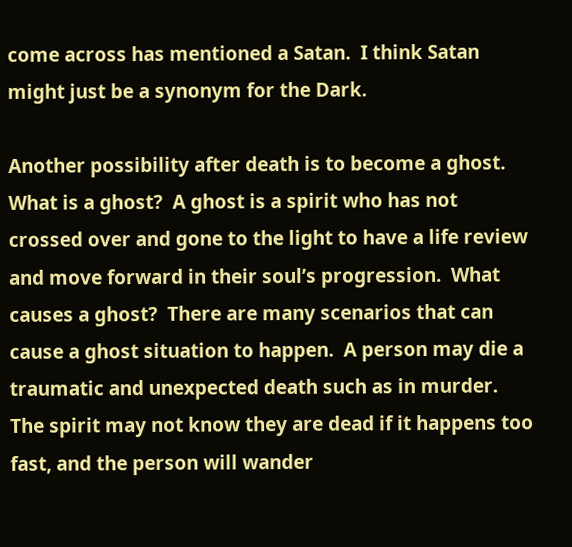come across has mentioned a Satan.  I think Satan might just be a synonym for the Dark.

Another possibility after death is to become a ghost.  What is a ghost?  A ghost is a spirit who has not crossed over and gone to the light to have a life review and move forward in their soul’s progression.  What causes a ghost?  There are many scenarios that can cause a ghost situation to happen.  A person may die a traumatic and unexpected death such as in murder.  The spirit may not know they are dead if it happens too fast, and the person will wander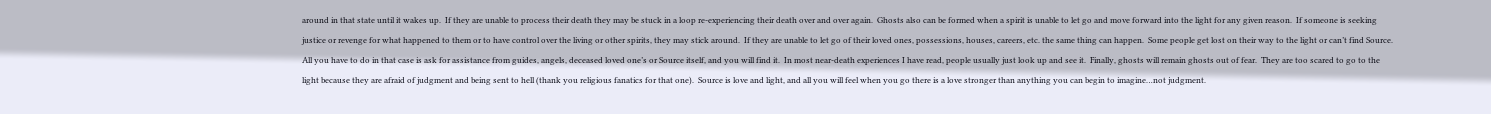around in that state until it wakes up.  If they are unable to process their death they may be stuck in a loop re-experiencing their death over and over again.  Ghosts also can be formed when a spirit is unable to let go and move forward into the light for any given reason.  If someone is seeking justice or revenge for what happened to them or to have control over the living or other spirits, they may stick around.  If they are unable to let go of their loved ones, possessions, houses, careers, etc. the same thing can happen.  Some people get lost on their way to the light or can’t find Source.  All you have to do in that case is ask for assistance from guides, angels, deceased loved one’s or Source itself, and you will find it.  In most near-death experiences I have read, people usually just look up and see it.  Finally, ghosts will remain ghosts out of fear.  They are too scared to go to the light because they are afraid of judgment and being sent to hell (thank you religious fanatics for that one).  Source is love and light, and all you will feel when you go there is a love stronger than anything you can begin to imagine…not judgment.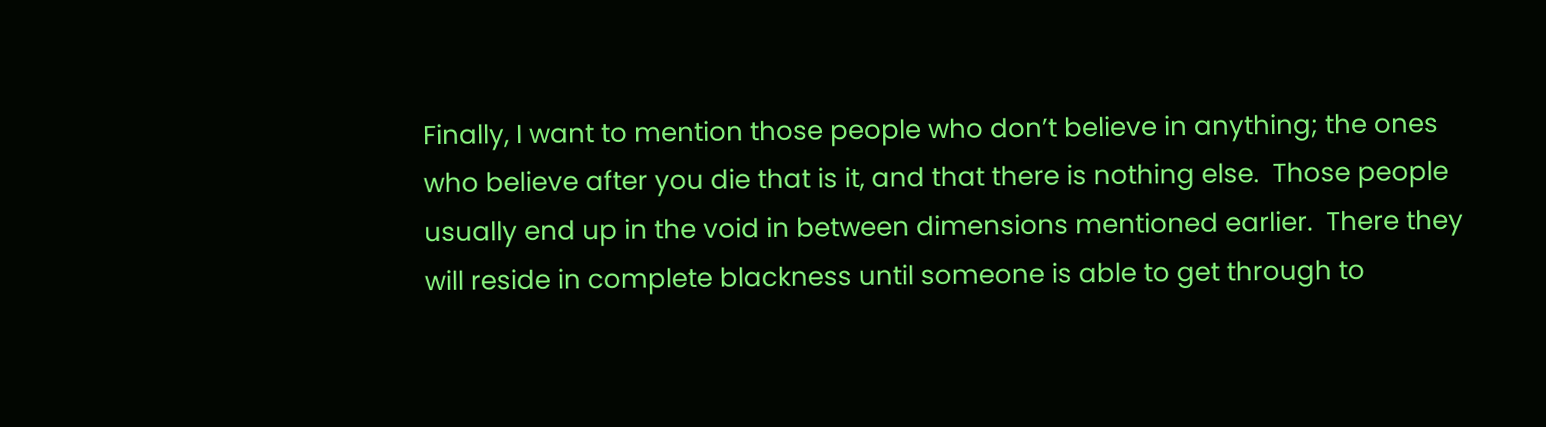Finally, I want to mention those people who don’t believe in anything; the ones who believe after you die that is it, and that there is nothing else.  Those people usually end up in the void in between dimensions mentioned earlier.  There they will reside in complete blackness until someone is able to get through to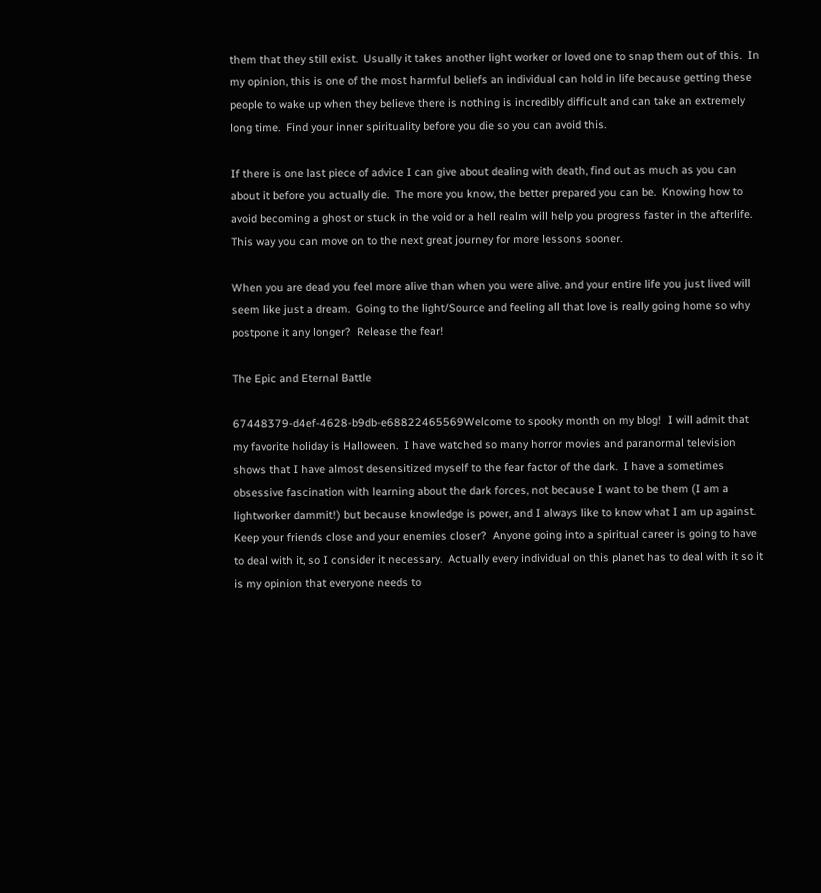them that they still exist.  Usually it takes another light worker or loved one to snap them out of this.  In my opinion, this is one of the most harmful beliefs an individual can hold in life because getting these people to wake up when they believe there is nothing is incredibly difficult and can take an extremely long time.  Find your inner spirituality before you die so you can avoid this.

If there is one last piece of advice I can give about dealing with death, find out as much as you can about it before you actually die.  The more you know, the better prepared you can be.  Knowing how to avoid becoming a ghost or stuck in the void or a hell realm will help you progress faster in the afterlife.  This way you can move on to the next great journey for more lessons sooner.

When you are dead you feel more alive than when you were alive. and your entire life you just lived will seem like just a dream.  Going to the light/Source and feeling all that love is really going home so why postpone it any longer?  Release the fear!

The Epic and Eternal Battle

67448379-d4ef-4628-b9db-e68822465569Welcome to spooky month on my blog!  I will admit that my favorite holiday is Halloween.  I have watched so many horror movies and paranormal television shows that I have almost desensitized myself to the fear factor of the dark.  I have a sometimes obsessive fascination with learning about the dark forces, not because I want to be them (I am a lightworker dammit!) but because knowledge is power, and I always like to know what I am up against.  Keep your friends close and your enemies closer?  Anyone going into a spiritual career is going to have to deal with it, so I consider it necessary.  Actually every individual on this planet has to deal with it so it is my opinion that everyone needs to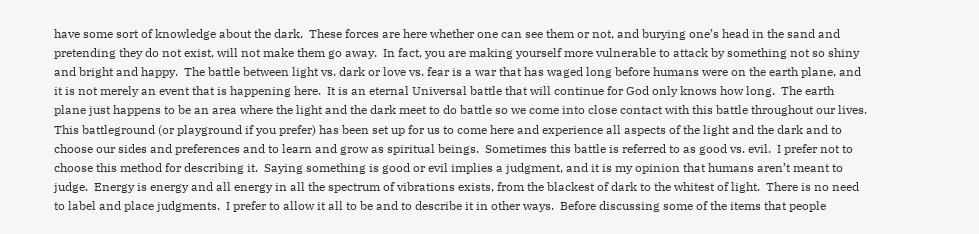have some sort of knowledge about the dark.  These forces are here whether one can see them or not, and burying one’s head in the sand and pretending they do not exist, will not make them go away.  In fact, you are making yourself more vulnerable to attack by something not so shiny and bright and happy.  The battle between light vs. dark or love vs. fear is a war that has waged long before humans were on the earth plane, and it is not merely an event that is happening here.  It is an eternal Universal battle that will continue for God only knows how long.  The earth plane just happens to be an area where the light and the dark meet to do battle so we come into close contact with this battle throughout our lives.  This battleground (or playground if you prefer) has been set up for us to come here and experience all aspects of the light and the dark and to choose our sides and preferences and to learn and grow as spiritual beings.  Sometimes this battle is referred to as good vs. evil.  I prefer not to choose this method for describing it.  Saying something is good or evil implies a judgment, and it is my opinion that humans aren’t meant to judge.  Energy is energy and all energy in all the spectrum of vibrations exists, from the blackest of dark to the whitest of light.  There is no need to label and place judgments.  I prefer to allow it all to be and to describe it in other ways.  Before discussing some of the items that people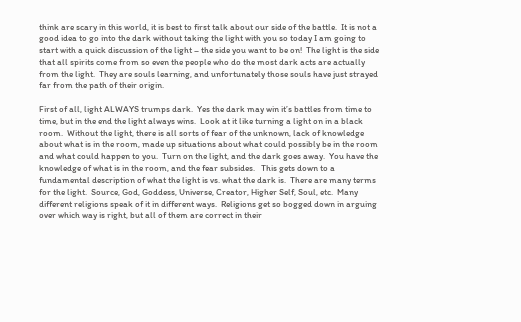think are scary in this world, it is best to first talk about our side of the battle.  It is not a good idea to go into the dark without taking the light with you so today I am going to start with a quick discussion of the light – the side you want to be on!  The light is the side that all spirits come from so even the people who do the most dark acts are actually from the light.  They are souls learning, and unfortunately those souls have just strayed far from the path of their origin.

First of all, light ALWAYS trumps dark.  Yes the dark may win it’s battles from time to time, but in the end the light always wins.  Look at it like turning a light on in a black room.  Without the light, there is all sorts of fear of the unknown, lack of knowledge about what is in the room, made up situations about what could possibly be in the room and what could happen to you.  Turn on the light, and the dark goes away.  You have the knowledge of what is in the room, and the fear subsides.   This gets down to a fundamental description of what the light is vs. what the dark is.  There are many terms for the light.  Source, God, Goddess, Universe, Creator, Higher Self, Soul, etc.  Many different religions speak of it in different ways.  Religions get so bogged down in arguing over which way is right, but all of them are correct in their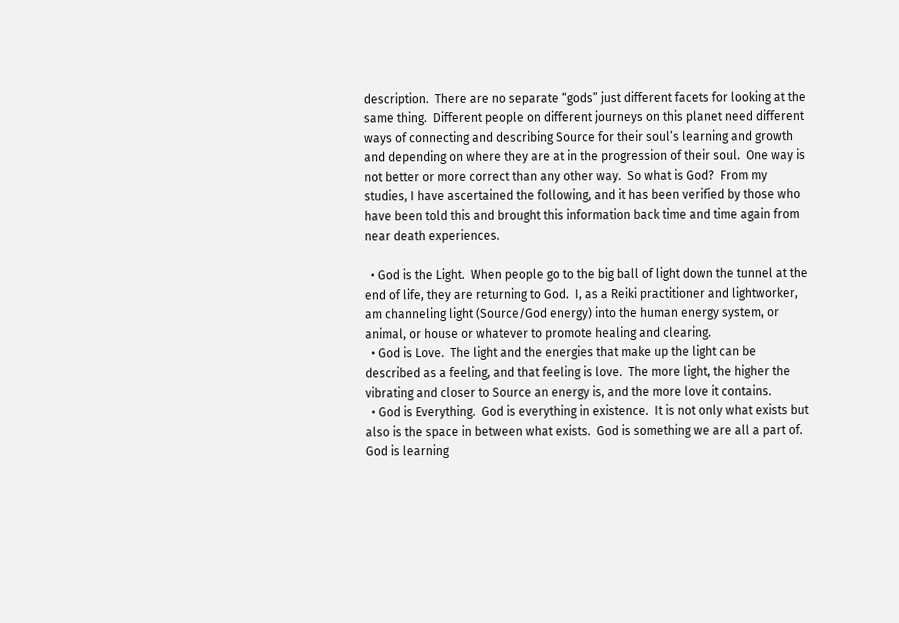description.  There are no separate “gods” just different facets for looking at the same thing.  Different people on different journeys on this planet need different ways of connecting and describing Source for their soul’s learning and growth and depending on where they are at in the progression of their soul.  One way is not better or more correct than any other way.  So what is God?  From my studies, I have ascertained the following, and it has been verified by those who have been told this and brought this information back time and time again from near death experiences.

  • God is the Light.  When people go to the big ball of light down the tunnel at the end of life, they are returning to God.  I, as a Reiki practitioner and lightworker, am channeling light (Source/God energy) into the human energy system, or animal, or house or whatever to promote healing and clearing.
  • God is Love.  The light and the energies that make up the light can be described as a feeling, and that feeling is love.  The more light, the higher the vibrating and closer to Source an energy is, and the more love it contains.
  • God is Everything.  God is everything in existence.  It is not only what exists but also is the space in between what exists.  God is something we are all a part of.  God is learning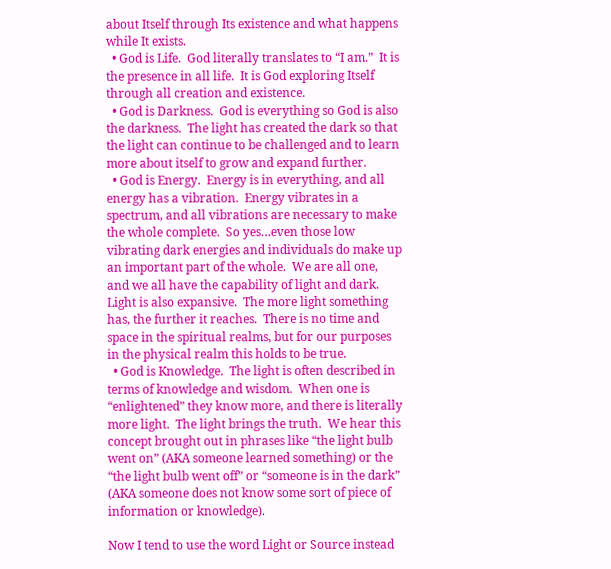about Itself through Its existence and what happens while It exists.
  • God is Life.  God literally translates to “I am.”  It is the presence in all life.  It is God exploring Itself through all creation and existence.
  • God is Darkness.  God is everything so God is also the darkness.  The light has created the dark so that the light can continue to be challenged and to learn more about itself to grow and expand further.
  • God is Energy.  Energy is in everything, and all energy has a vibration.  Energy vibrates in a spectrum, and all vibrations are necessary to make the whole complete.  So yes…even those low vibrating dark energies and individuals do make up an important part of the whole.  We are all one, and we all have the capability of light and dark.  Light is also expansive.  The more light something has, the further it reaches.  There is no time and space in the spiritual realms, but for our purposes in the physical realm this holds to be true.
  • God is Knowledge.  The light is often described in terms of knowledge and wisdom.  When one is “enlightened” they know more, and there is literally more light.  The light brings the truth.  We hear this concept brought out in phrases like “the light bulb went on” (AKA someone learned something) or the “the light bulb went off” or “someone is in the dark” (AKA someone does not know some sort of piece of information or knowledge).

Now I tend to use the word Light or Source instead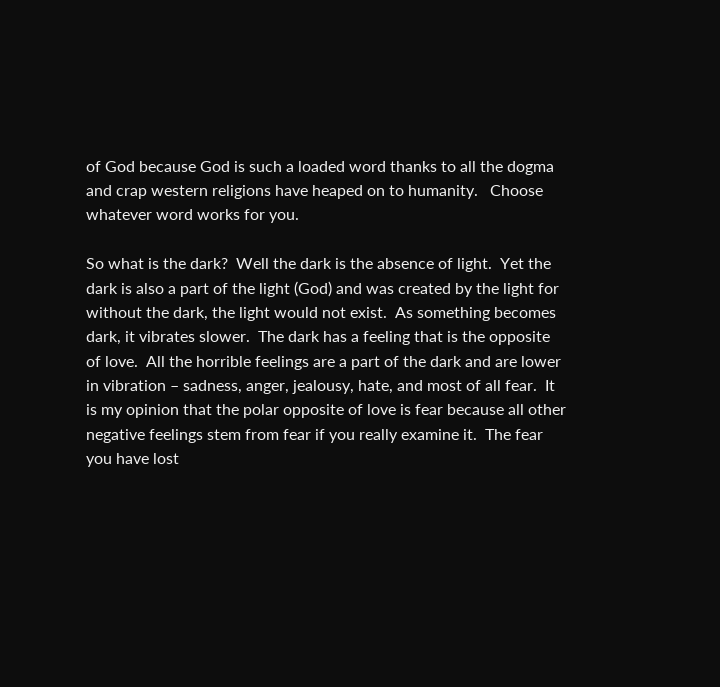of God because God is such a loaded word thanks to all the dogma and crap western religions have heaped on to humanity.   Choose whatever word works for you.

So what is the dark?  Well the dark is the absence of light.  Yet the dark is also a part of the light (God) and was created by the light for without the dark, the light would not exist.  As something becomes dark, it vibrates slower.  The dark has a feeling that is the opposite of love.  All the horrible feelings are a part of the dark and are lower in vibration – sadness, anger, jealousy, hate, and most of all fear.  It is my opinion that the polar opposite of love is fear because all other negative feelings stem from fear if you really examine it.  The fear you have lost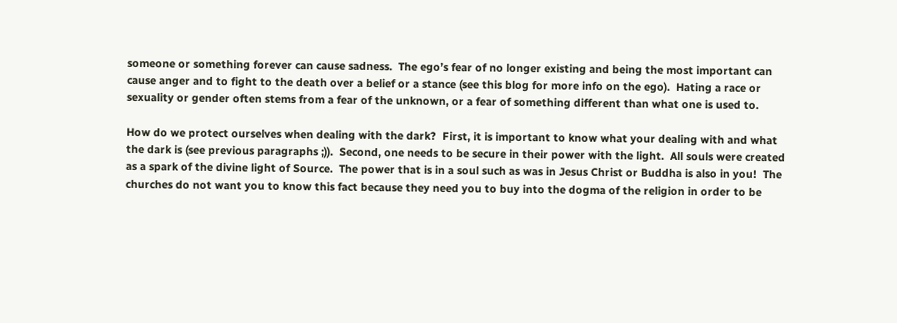someone or something forever can cause sadness.  The ego’s fear of no longer existing and being the most important can cause anger and to fight to the death over a belief or a stance (see this blog for more info on the ego).  Hating a race or sexuality or gender often stems from a fear of the unknown, or a fear of something different than what one is used to.

How do we protect ourselves when dealing with the dark?  First, it is important to know what your dealing with and what the dark is (see previous paragraphs ;)).  Second, one needs to be secure in their power with the light.  All souls were created as a spark of the divine light of Source.  The power that is in a soul such as was in Jesus Christ or Buddha is also in you!  The churches do not want you to know this fact because they need you to buy into the dogma of the religion in order to be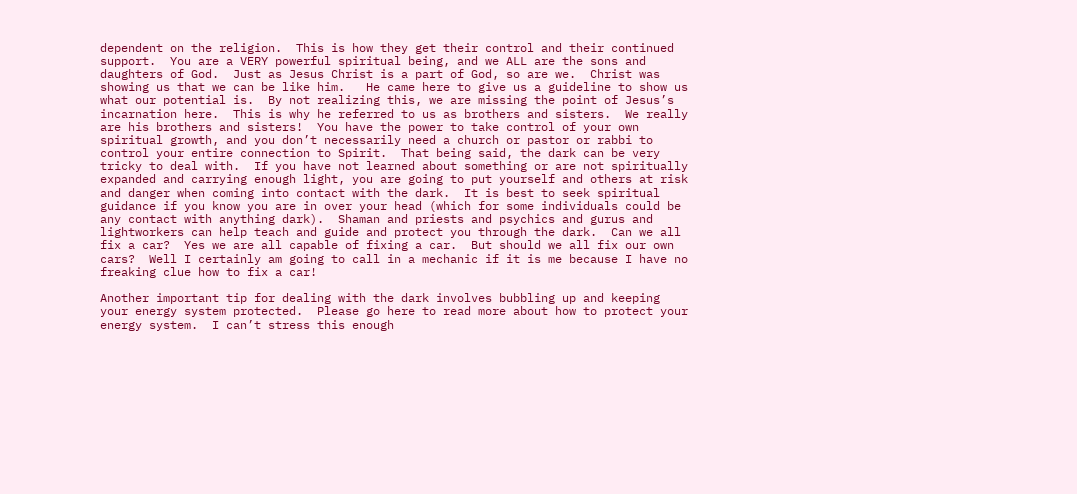dependent on the religion.  This is how they get their control and their continued support.  You are a VERY powerful spiritual being, and we ALL are the sons and daughters of God.  Just as Jesus Christ is a part of God, so are we.  Christ was showing us that we can be like him.   He came here to give us a guideline to show us what our potential is.  By not realizing this, we are missing the point of Jesus’s incarnation here.  This is why he referred to us as brothers and sisters.  We really are his brothers and sisters!  You have the power to take control of your own spiritual growth, and you don’t necessarily need a church or pastor or rabbi to control your entire connection to Spirit.  That being said, the dark can be very tricky to deal with.  If you have not learned about something or are not spiritually expanded and carrying enough light, you are going to put yourself and others at risk and danger when coming into contact with the dark.  It is best to seek spiritual guidance if you know you are in over your head (which for some individuals could be any contact with anything dark).  Shaman and priests and psychics and gurus and lightworkers can help teach and guide and protect you through the dark.  Can we all fix a car?  Yes we are all capable of fixing a car.  But should we all fix our own cars?  Well I certainly am going to call in a mechanic if it is me because I have no freaking clue how to fix a car!

Another important tip for dealing with the dark involves bubbling up and keeping your energy system protected.  Please go here to read more about how to protect your energy system.  I can’t stress this enough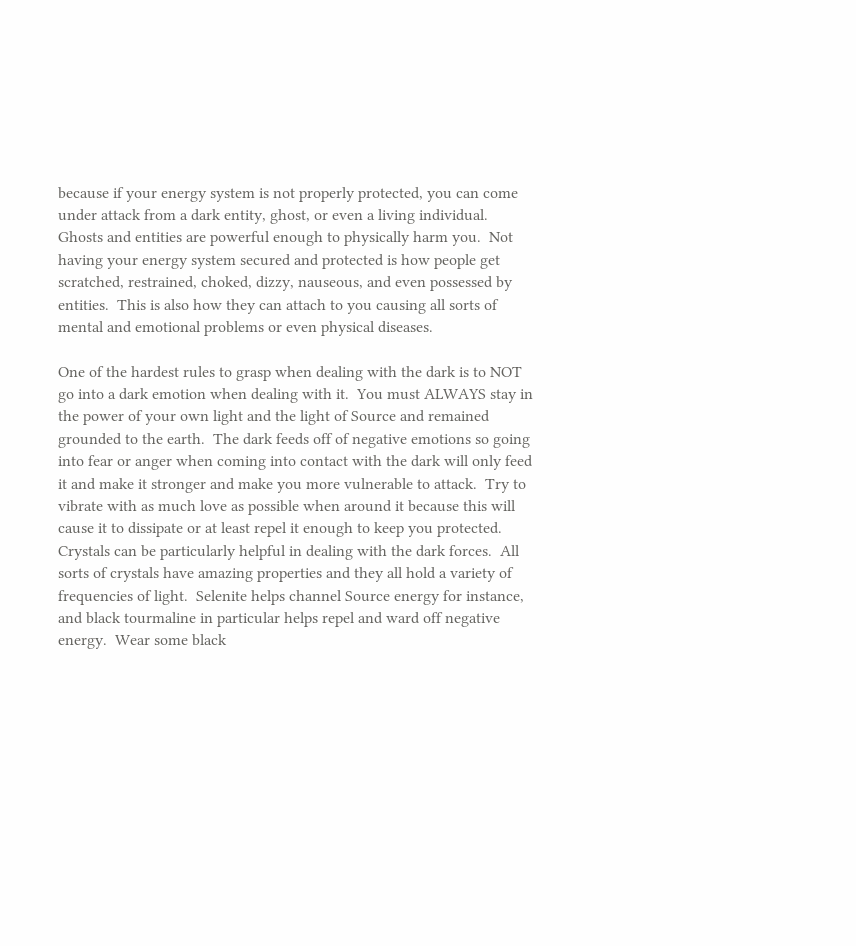because if your energy system is not properly protected, you can come under attack from a dark entity, ghost, or even a living individual.  Ghosts and entities are powerful enough to physically harm you.  Not having your energy system secured and protected is how people get scratched, restrained, choked, dizzy, nauseous, and even possessed by entities.  This is also how they can attach to you causing all sorts of mental and emotional problems or even physical diseases.

One of the hardest rules to grasp when dealing with the dark is to NOT go into a dark emotion when dealing with it.  You must ALWAYS stay in the power of your own light and the light of Source and remained grounded to the earth.  The dark feeds off of negative emotions so going into fear or anger when coming into contact with the dark will only feed it and make it stronger and make you more vulnerable to attack.  Try to vibrate with as much love as possible when around it because this will cause it to dissipate or at least repel it enough to keep you protected.  Crystals can be particularly helpful in dealing with the dark forces.  All sorts of crystals have amazing properties and they all hold a variety of frequencies of light.  Selenite helps channel Source energy for instance, and black tourmaline in particular helps repel and ward off negative energy.  Wear some black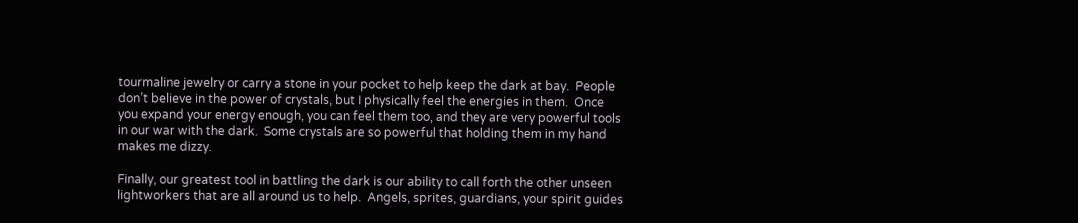tourmaline jewelry or carry a stone in your pocket to help keep the dark at bay.  People don’t believe in the power of crystals, but I physically feel the energies in them.  Once you expand your energy enough, you can feel them too, and they are very powerful tools in our war with the dark.  Some crystals are so powerful that holding them in my hand makes me dizzy.

Finally, our greatest tool in battling the dark is our ability to call forth the other unseen lightworkers that are all around us to help.  Angels, sprites, guardians, your spirit guides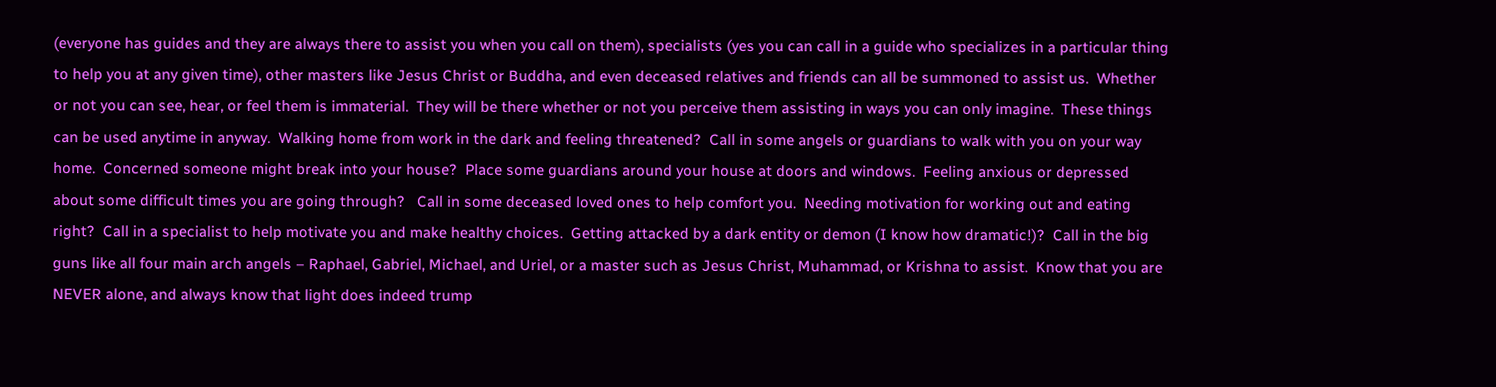(everyone has guides and they are always there to assist you when you call on them), specialists (yes you can call in a guide who specializes in a particular thing to help you at any given time), other masters like Jesus Christ or Buddha, and even deceased relatives and friends can all be summoned to assist us.  Whether or not you can see, hear, or feel them is immaterial.  They will be there whether or not you perceive them assisting in ways you can only imagine.  These things can be used anytime in anyway.  Walking home from work in the dark and feeling threatened?  Call in some angels or guardians to walk with you on your way home.  Concerned someone might break into your house?  Place some guardians around your house at doors and windows.  Feeling anxious or depressed about some difficult times you are going through?   Call in some deceased loved ones to help comfort you.  Needing motivation for working out and eating right?  Call in a specialist to help motivate you and make healthy choices.  Getting attacked by a dark entity or demon (I know how dramatic!)?  Call in the big guns like all four main arch angels – Raphael, Gabriel, Michael, and Uriel, or a master such as Jesus Christ, Muhammad, or Krishna to assist.  Know that you are NEVER alone, and always know that light does indeed trump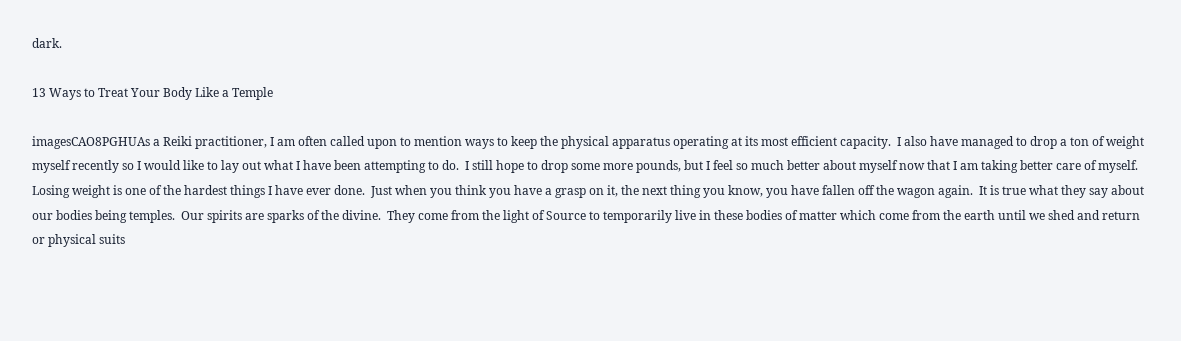dark.

13 Ways to Treat Your Body Like a Temple

imagesCAO8PGHUAs a Reiki practitioner, I am often called upon to mention ways to keep the physical apparatus operating at its most efficient capacity.  I also have managed to drop a ton of weight myself recently so I would like to lay out what I have been attempting to do.  I still hope to drop some more pounds, but I feel so much better about myself now that I am taking better care of myself.  Losing weight is one of the hardest things I have ever done.  Just when you think you have a grasp on it, the next thing you know, you have fallen off the wagon again.  It is true what they say about our bodies being temples.  Our spirits are sparks of the divine.  They come from the light of Source to temporarily live in these bodies of matter which come from the earth until we shed and return or physical suits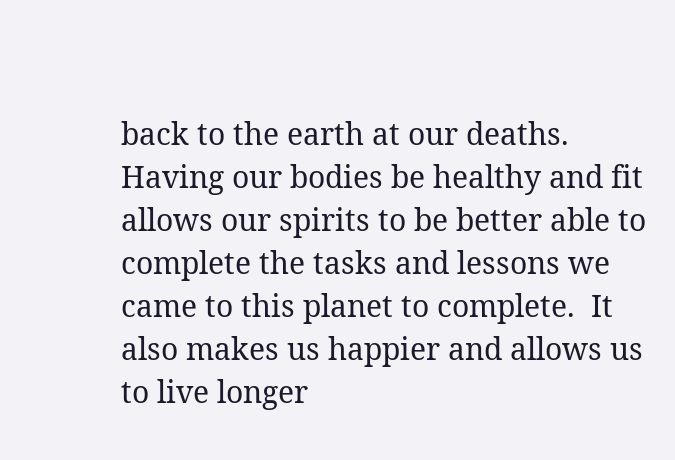back to the earth at our deaths.  Having our bodies be healthy and fit allows our spirits to be better able to complete the tasks and lessons we came to this planet to complete.  It also makes us happier and allows us to live longer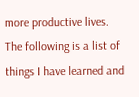more productive lives.  The following is a list of things I have learned and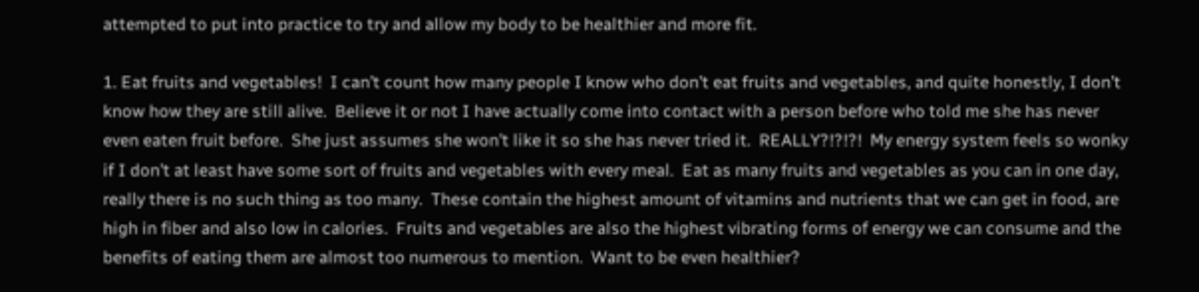attempted to put into practice to try and allow my body to be healthier and more fit.

1. Eat fruits and vegetables!  I can’t count how many people I know who don’t eat fruits and vegetables, and quite honestly, I don’t know how they are still alive.  Believe it or not I have actually come into contact with a person before who told me she has never even eaten fruit before.  She just assumes she won’t like it so she has never tried it.  REALLY?!?!?!  My energy system feels so wonky if I don’t at least have some sort of fruits and vegetables with every meal.  Eat as many fruits and vegetables as you can in one day, really there is no such thing as too many.  These contain the highest amount of vitamins and nutrients that we can get in food, are high in fiber and also low in calories.  Fruits and vegetables are also the highest vibrating forms of energy we can consume and the benefits of eating them are almost too numerous to mention.  Want to be even healthier?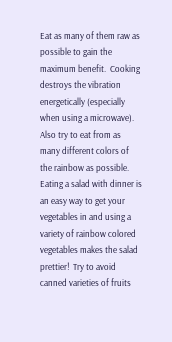Eat as many of them raw as possible to gain the maximum benefit.  Cooking destroys the vibration energetically (especially when using a microwave).  Also try to eat from as many different colors of the rainbow as possible.  Eating a salad with dinner is an easy way to get your vegetables in and using a variety of rainbow colored vegetables makes the salad prettier!  Try to avoid canned varieties of fruits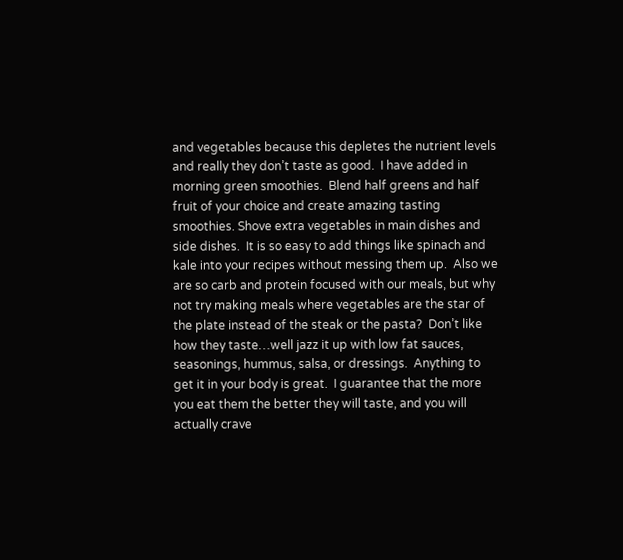and vegetables because this depletes the nutrient levels and really they don’t taste as good.  I have added in morning green smoothies.  Blend half greens and half fruit of your choice and create amazing tasting smoothies. Shove extra vegetables in main dishes and side dishes.  It is so easy to add things like spinach and kale into your recipes without messing them up.  Also we are so carb and protein focused with our meals, but why not try making meals where vegetables are the star of the plate instead of the steak or the pasta?  Don’t like how they taste…well jazz it up with low fat sauces, seasonings, hummus, salsa, or dressings.  Anything to get it in your body is great.  I guarantee that the more you eat them the better they will taste, and you will actually crave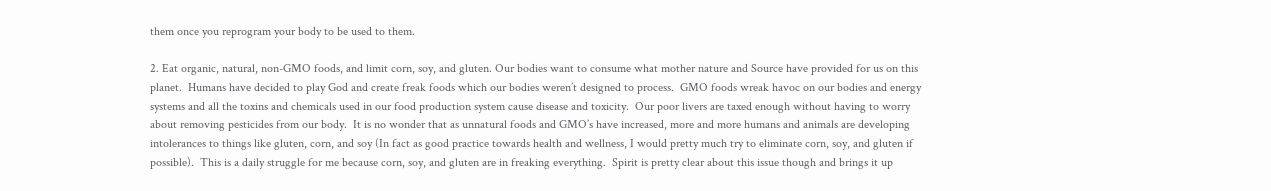them once you reprogram your body to be used to them.

2. Eat organic, natural, non-GMO foods, and limit corn, soy, and gluten. Our bodies want to consume what mother nature and Source have provided for us on this planet.  Humans have decided to play God and create freak foods which our bodies weren’t designed to process.  GMO foods wreak havoc on our bodies and energy systems and all the toxins and chemicals used in our food production system cause disease and toxicity.  Our poor livers are taxed enough without having to worry about removing pesticides from our body.  It is no wonder that as unnatural foods and GMO’s have increased, more and more humans and animals are developing intolerances to things like gluten, corn, and soy (In fact as good practice towards health and wellness, I would pretty much try to eliminate corn, soy, and gluten if possible).  This is a daily struggle for me because corn, soy, and gluten are in freaking everything.  Spirit is pretty clear about this issue though and brings it up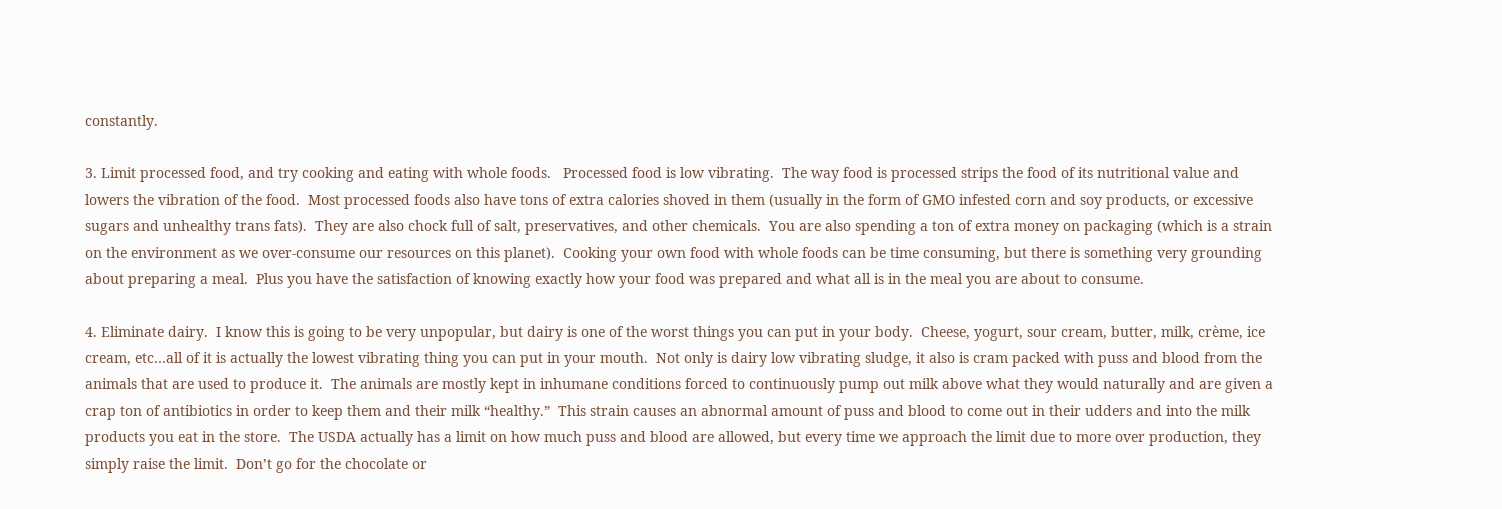constantly.

3. Limit processed food, and try cooking and eating with whole foods.   Processed food is low vibrating.  The way food is processed strips the food of its nutritional value and lowers the vibration of the food.  Most processed foods also have tons of extra calories shoved in them (usually in the form of GMO infested corn and soy products, or excessive sugars and unhealthy trans fats).  They are also chock full of salt, preservatives, and other chemicals.  You are also spending a ton of extra money on packaging (which is a strain on the environment as we over-consume our resources on this planet).  Cooking your own food with whole foods can be time consuming, but there is something very grounding about preparing a meal.  Plus you have the satisfaction of knowing exactly how your food was prepared and what all is in the meal you are about to consume.

4. Eliminate dairy.  I know this is going to be very unpopular, but dairy is one of the worst things you can put in your body.  Cheese, yogurt, sour cream, butter, milk, crème, ice cream, etc…all of it is actually the lowest vibrating thing you can put in your mouth.  Not only is dairy low vibrating sludge, it also is cram packed with puss and blood from the animals that are used to produce it.  The animals are mostly kept in inhumane conditions forced to continuously pump out milk above what they would naturally and are given a crap ton of antibiotics in order to keep them and their milk “healthy.”  This strain causes an abnormal amount of puss and blood to come out in their udders and into the milk products you eat in the store.  The USDA actually has a limit on how much puss and blood are allowed, but every time we approach the limit due to more over production, they simply raise the limit.  Don’t go for the chocolate or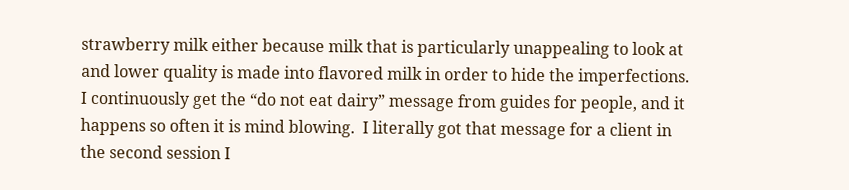strawberry milk either because milk that is particularly unappealing to look at and lower quality is made into flavored milk in order to hide the imperfections.  I continuously get the “do not eat dairy” message from guides for people, and it happens so often it is mind blowing.  I literally got that message for a client in the second session I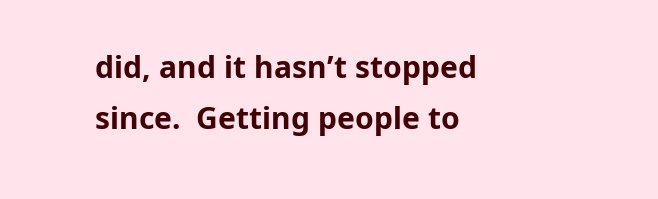did, and it hasn’t stopped since.  Getting people to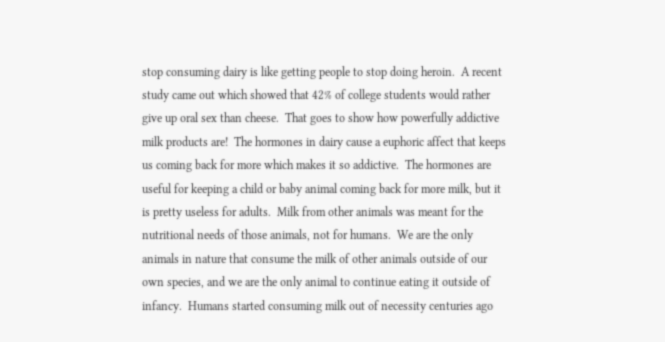stop consuming dairy is like getting people to stop doing heroin.  A recent study came out which showed that 42% of college students would rather give up oral sex than cheese.  That goes to show how powerfully addictive milk products are!  The hormones in dairy cause a euphoric affect that keeps us coming back for more which makes it so addictive.  The hormones are useful for keeping a child or baby animal coming back for more milk, but it is pretty useless for adults.  Milk from other animals was meant for the nutritional needs of those animals, not for humans.  We are the only animals in nature that consume the milk of other animals outside of our own species, and we are the only animal to continue eating it outside of infancy.  Humans started consuming milk out of necessity centuries ago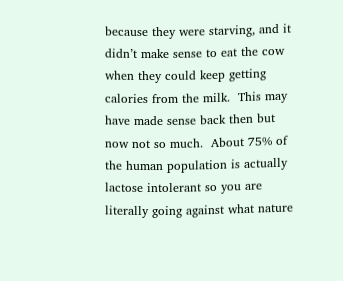because they were starving, and it didn’t make sense to eat the cow when they could keep getting calories from the milk.  This may have made sense back then but now not so much.  About 75% of the human population is actually lactose intolerant so you are literally going against what nature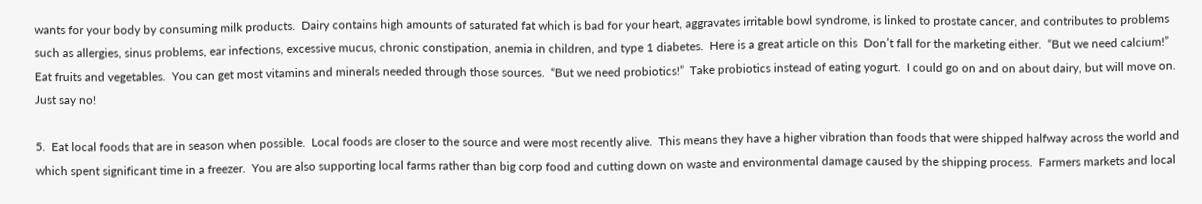wants for your body by consuming milk products.  Dairy contains high amounts of saturated fat which is bad for your heart, aggravates irritable bowl syndrome, is linked to prostate cancer, and contributes to problems such as allergies, sinus problems, ear infections, excessive mucus, chronic constipation, anemia in children, and type 1 diabetes.  Here is a great article on this  Don’t fall for the marketing either.  “But we need calcium!”  Eat fruits and vegetables.  You can get most vitamins and minerals needed through those sources.  “But we need probiotics!”  Take probiotics instead of eating yogurt.  I could go on and on about dairy, but will move on.  Just say no!

5.  Eat local foods that are in season when possible.  Local foods are closer to the source and were most recently alive.  This means they have a higher vibration than foods that were shipped halfway across the world and which spent significant time in a freezer.  You are also supporting local farms rather than big corp food and cutting down on waste and environmental damage caused by the shipping process.  Farmers markets and local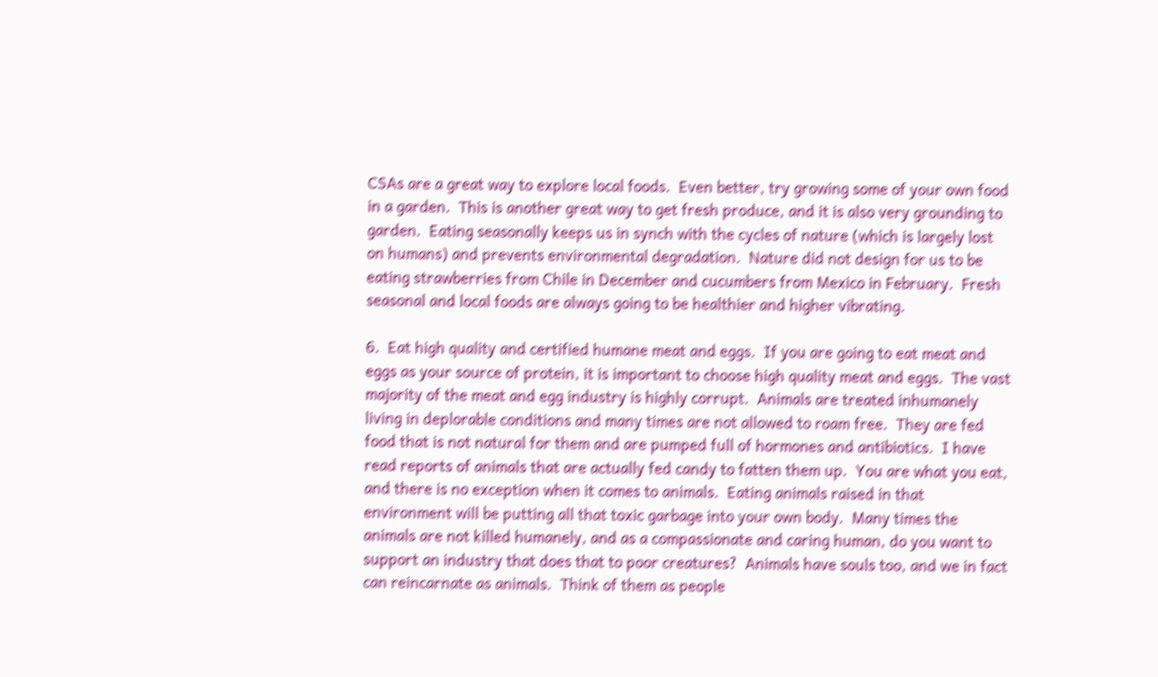CSAs are a great way to explore local foods.  Even better, try growing some of your own food in a garden.  This is another great way to get fresh produce, and it is also very grounding to garden.  Eating seasonally keeps us in synch with the cycles of nature (which is largely lost on humans) and prevents environmental degradation.  Nature did not design for us to be eating strawberries from Chile in December and cucumbers from Mexico in February.  Fresh seasonal and local foods are always going to be healthier and higher vibrating.

6.  Eat high quality and certified humane meat and eggs.  If you are going to eat meat and eggs as your source of protein, it is important to choose high quality meat and eggs.  The vast majority of the meat and egg industry is highly corrupt.  Animals are treated inhumanely living in deplorable conditions and many times are not allowed to roam free.  They are fed food that is not natural for them and are pumped full of hormones and antibiotics.  I have read reports of animals that are actually fed candy to fatten them up.  You are what you eat, and there is no exception when it comes to animals.  Eating animals raised in that environment will be putting all that toxic garbage into your own body.  Many times the animals are not killed humanely, and as a compassionate and caring human, do you want to support an industry that does that to poor creatures?  Animals have souls too, and we in fact can reincarnate as animals.  Think of them as people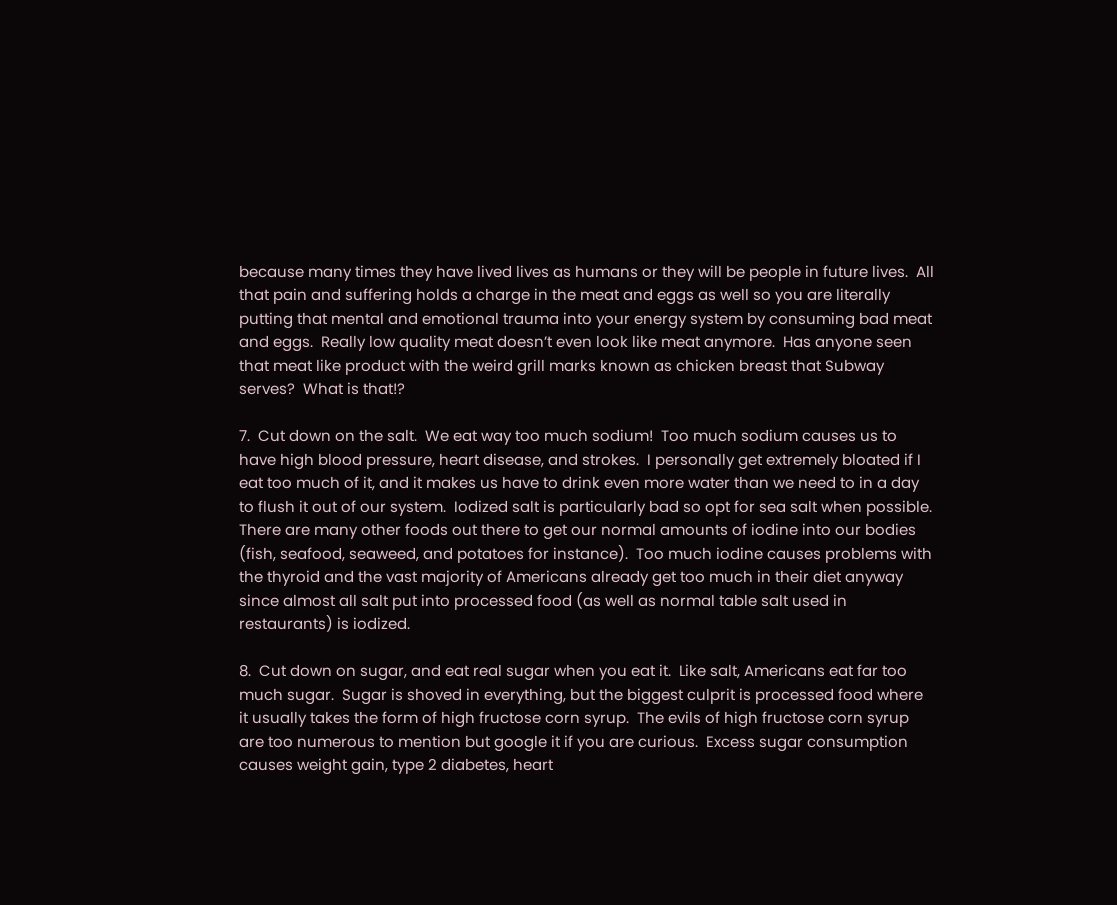because many times they have lived lives as humans or they will be people in future lives.  All that pain and suffering holds a charge in the meat and eggs as well so you are literally putting that mental and emotional trauma into your energy system by consuming bad meat and eggs.  Really low quality meat doesn’t even look like meat anymore.  Has anyone seen that meat like product with the weird grill marks known as chicken breast that Subway serves?  What is that!?

7.  Cut down on the salt.  We eat way too much sodium!  Too much sodium causes us to have high blood pressure, heart disease, and strokes.  I personally get extremely bloated if I eat too much of it, and it makes us have to drink even more water than we need to in a day to flush it out of our system.  Iodized salt is particularly bad so opt for sea salt when possible.  There are many other foods out there to get our normal amounts of iodine into our bodies (fish, seafood, seaweed, and potatoes for instance).  Too much iodine causes problems with the thyroid and the vast majority of Americans already get too much in their diet anyway since almost all salt put into processed food (as well as normal table salt used in restaurants) is iodized.

8.  Cut down on sugar, and eat real sugar when you eat it.  Like salt, Americans eat far too much sugar.  Sugar is shoved in everything, but the biggest culprit is processed food where it usually takes the form of high fructose corn syrup.  The evils of high fructose corn syrup are too numerous to mention but google it if you are curious.  Excess sugar consumption causes weight gain, type 2 diabetes, heart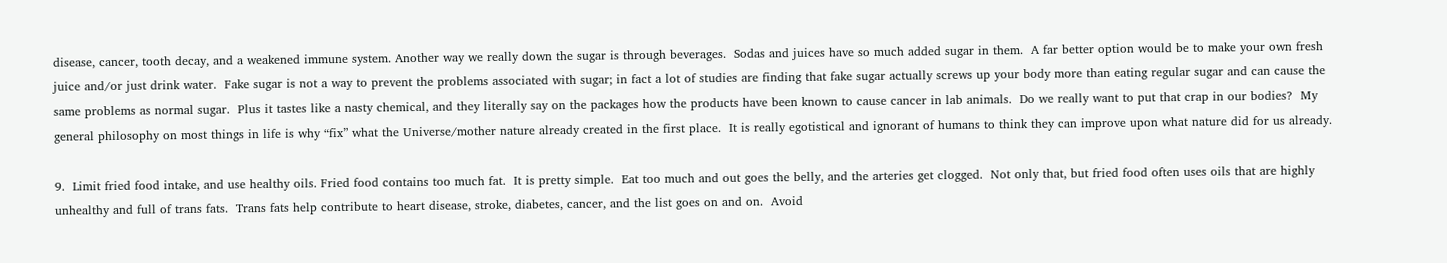disease, cancer, tooth decay, and a weakened immune system. Another way we really down the sugar is through beverages.  Sodas and juices have so much added sugar in them.  A far better option would be to make your own fresh juice and/or just drink water.  Fake sugar is not a way to prevent the problems associated with sugar; in fact a lot of studies are finding that fake sugar actually screws up your body more than eating regular sugar and can cause the same problems as normal sugar.  Plus it tastes like a nasty chemical, and they literally say on the packages how the products have been known to cause cancer in lab animals.  Do we really want to put that crap in our bodies?  My general philosophy on most things in life is why “fix” what the Universe/mother nature already created in the first place.  It is really egotistical and ignorant of humans to think they can improve upon what nature did for us already.

9.  Limit fried food intake, and use healthy oils. Fried food contains too much fat.  It is pretty simple.  Eat too much and out goes the belly, and the arteries get clogged.  Not only that, but fried food often uses oils that are highly unhealthy and full of trans fats.  Trans fats help contribute to heart disease, stroke, diabetes, cancer, and the list goes on and on.  Avoid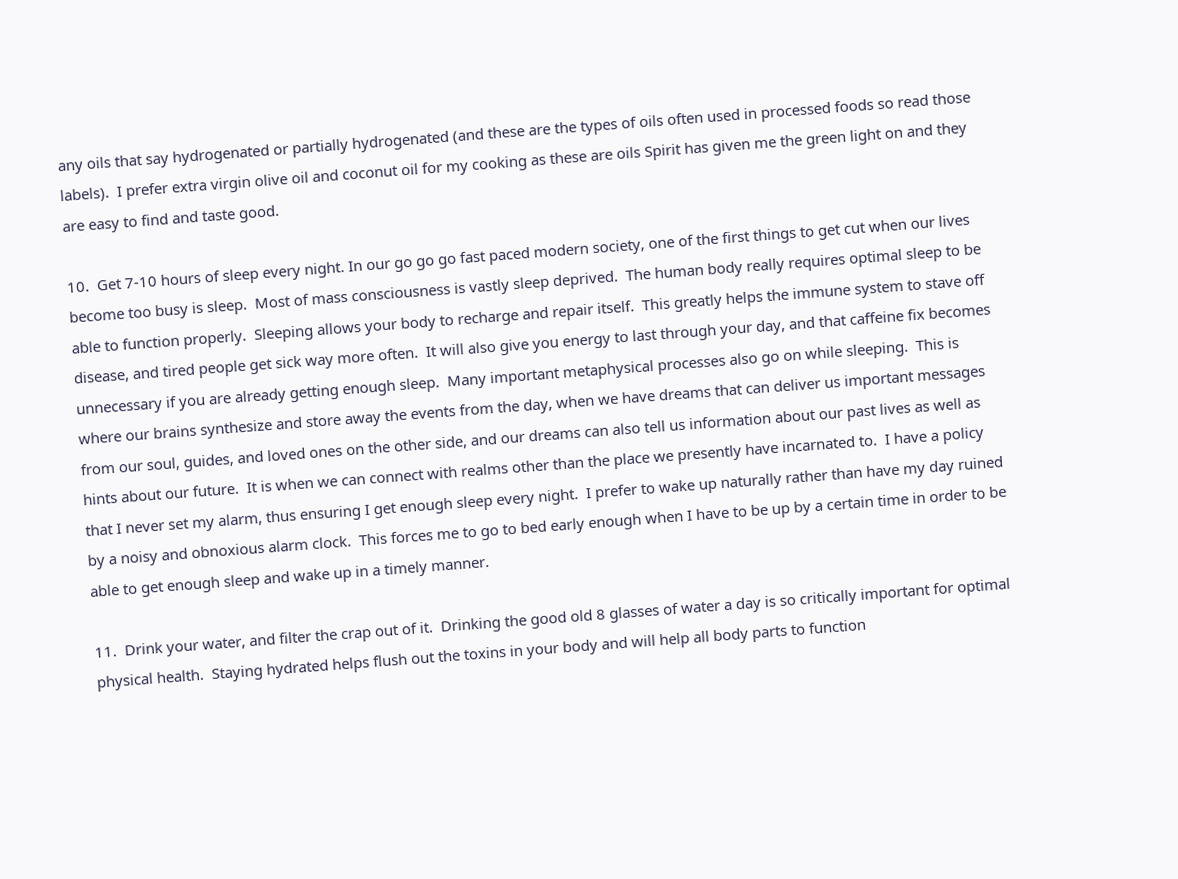any oils that say hydrogenated or partially hydrogenated (and these are the types of oils often used in processed foods so read those labels).  I prefer extra virgin olive oil and coconut oil for my cooking as these are oils Spirit has given me the green light on and they are easy to find and taste good.

10.  Get 7-10 hours of sleep every night. In our go go go fast paced modern society, one of the first things to get cut when our lives become too busy is sleep.  Most of mass consciousness is vastly sleep deprived.  The human body really requires optimal sleep to be able to function properly.  Sleeping allows your body to recharge and repair itself.  This greatly helps the immune system to stave off disease, and tired people get sick way more often.  It will also give you energy to last through your day, and that caffeine fix becomes unnecessary if you are already getting enough sleep.  Many important metaphysical processes also go on while sleeping.  This is where our brains synthesize and store away the events from the day, when we have dreams that can deliver us important messages from our soul, guides, and loved ones on the other side, and our dreams can also tell us information about our past lives as well as hints about our future.  It is when we can connect with realms other than the place we presently have incarnated to.  I have a policy that I never set my alarm, thus ensuring I get enough sleep every night.  I prefer to wake up naturally rather than have my day ruined by a noisy and obnoxious alarm clock.  This forces me to go to bed early enough when I have to be up by a certain time in order to be able to get enough sleep and wake up in a timely manner.

11.  Drink your water, and filter the crap out of it.  Drinking the good old 8 glasses of water a day is so critically important for optimal physical health.  Staying hydrated helps flush out the toxins in your body and will help all body parts to function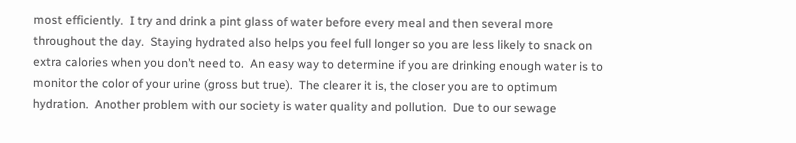most efficiently.  I try and drink a pint glass of water before every meal and then several more throughout the day.  Staying hydrated also helps you feel full longer so you are less likely to snack on extra calories when you don’t need to.  An easy way to determine if you are drinking enough water is to monitor the color of your urine (gross but true).  The clearer it is, the closer you are to optimum hydration.  Another problem with our society is water quality and pollution.  Due to our sewage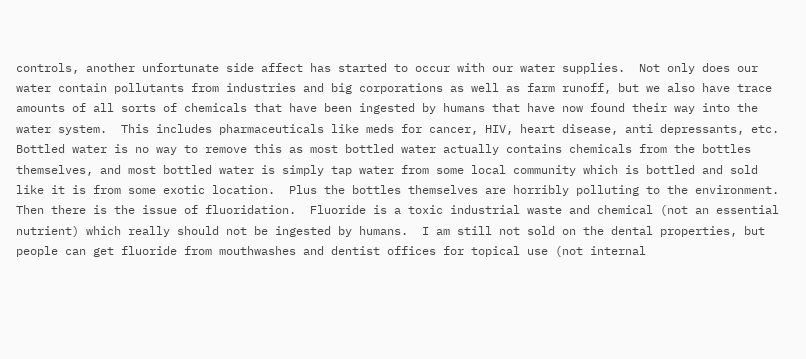controls, another unfortunate side affect has started to occur with our water supplies.  Not only does our water contain pollutants from industries and big corporations as well as farm runoff, but we also have trace amounts of all sorts of chemicals that have been ingested by humans that have now found their way into the water system.  This includes pharmaceuticals like meds for cancer, HIV, heart disease, anti depressants, etc.  Bottled water is no way to remove this as most bottled water actually contains chemicals from the bottles themselves, and most bottled water is simply tap water from some local community which is bottled and sold like it is from some exotic location.  Plus the bottles themselves are horribly polluting to the environment.  Then there is the issue of fluoridation.  Fluoride is a toxic industrial waste and chemical (not an essential nutrient) which really should not be ingested by humans.  I am still not sold on the dental properties, but people can get fluoride from mouthwashes and dentist offices for topical use (not internal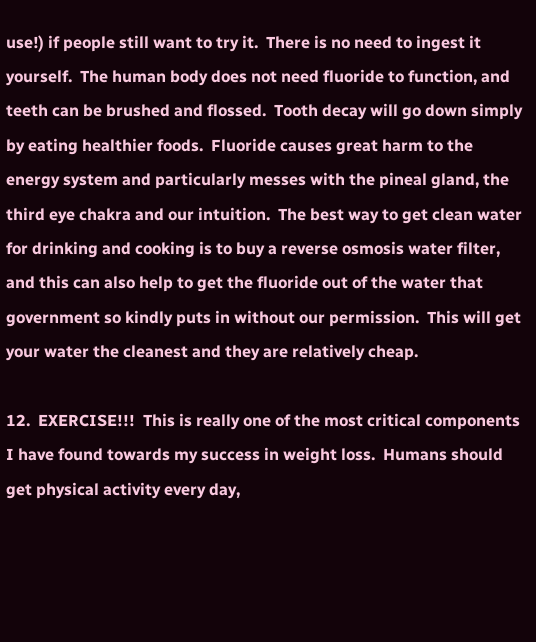use!) if people still want to try it.  There is no need to ingest it yourself.  The human body does not need fluoride to function, and teeth can be brushed and flossed.  Tooth decay will go down simply by eating healthier foods.  Fluoride causes great harm to the energy system and particularly messes with the pineal gland, the third eye chakra and our intuition.  The best way to get clean water for drinking and cooking is to buy a reverse osmosis water filter, and this can also help to get the fluoride out of the water that government so kindly puts in without our permission.  This will get your water the cleanest and they are relatively cheap.

12.  EXERCISE!!!  This is really one of the most critical components I have found towards my success in weight loss.  Humans should get physical activity every day,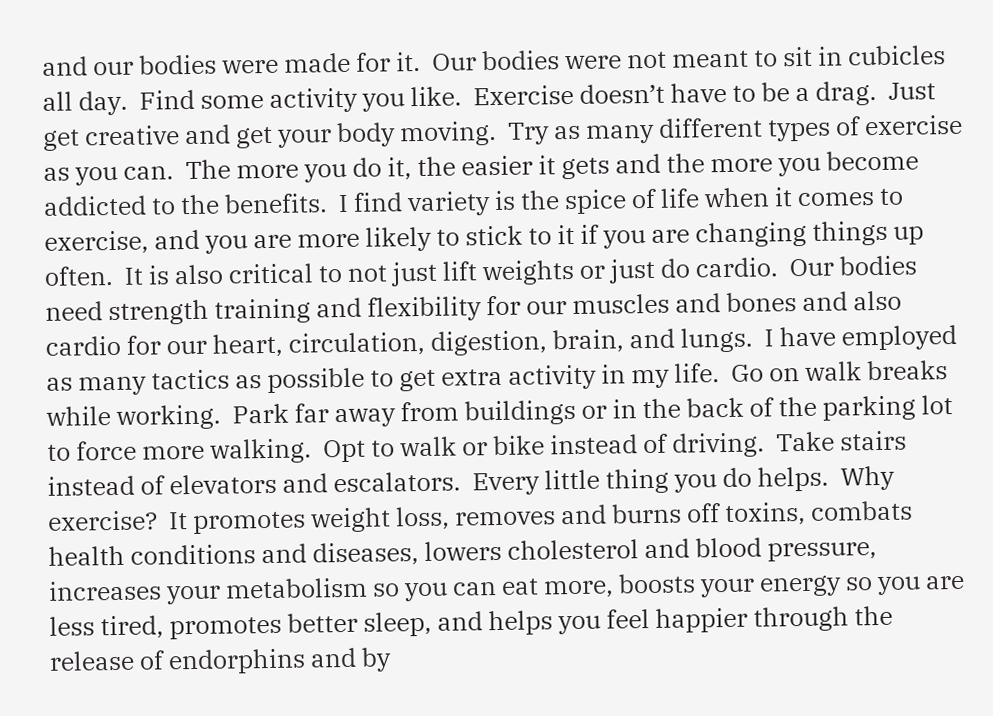and our bodies were made for it.  Our bodies were not meant to sit in cubicles all day.  Find some activity you like.  Exercise doesn’t have to be a drag.  Just get creative and get your body moving.  Try as many different types of exercise as you can.  The more you do it, the easier it gets and the more you become addicted to the benefits.  I find variety is the spice of life when it comes to exercise, and you are more likely to stick to it if you are changing things up often.  It is also critical to not just lift weights or just do cardio.  Our bodies need strength training and flexibility for our muscles and bones and also cardio for our heart, circulation, digestion, brain, and lungs.  I have employed as many tactics as possible to get extra activity in my life.  Go on walk breaks while working.  Park far away from buildings or in the back of the parking lot to force more walking.  Opt to walk or bike instead of driving.  Take stairs instead of elevators and escalators.  Every little thing you do helps.  Why exercise?  It promotes weight loss, removes and burns off toxins, combats health conditions and diseases, lowers cholesterol and blood pressure, increases your metabolism so you can eat more, boosts your energy so you are less tired, promotes better sleep, and helps you feel happier through the release of endorphins and by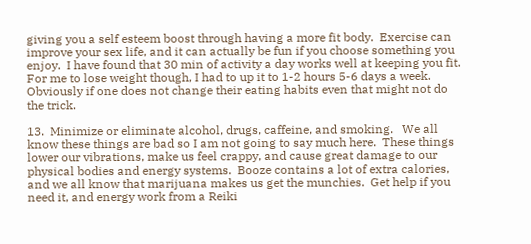giving you a self esteem boost through having a more fit body.  Exercise can improve your sex life, and it can actually be fun if you choose something you enjoy.  I have found that 30 min of activity a day works well at keeping you fit.  For me to lose weight though, I had to up it to 1-2 hours 5-6 days a week.  Obviously if one does not change their eating habits even that might not do the trick.

13.  Minimize or eliminate alcohol, drugs, caffeine, and smoking.   We all know these things are bad so I am not going to say much here.  These things lower our vibrations, make us feel crappy, and cause great damage to our physical bodies and energy systems.  Booze contains a lot of extra calories, and we all know that marijuana makes us get the munchies.  Get help if you need it, and energy work from a Reiki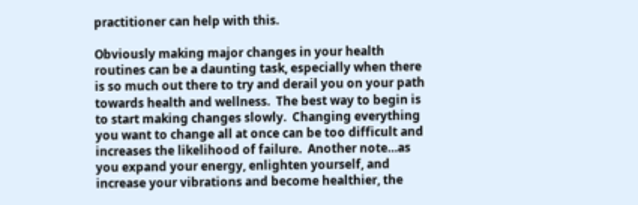practitioner can help with this.

Obviously making major changes in your health routines can be a daunting task, especially when there is so much out there to try and derail you on your path towards health and wellness.  The best way to begin is to start making changes slowly.  Changing everything you want to change all at once can be too difficult and increases the likelihood of failure.  Another note…as you expand your energy, enlighten yourself, and increase your vibrations and become healthier, the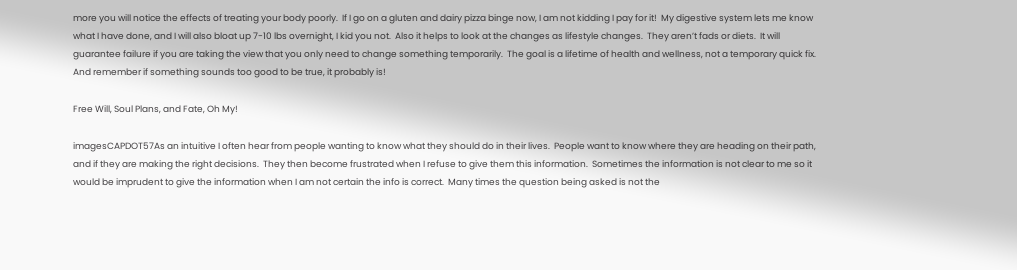more you will notice the effects of treating your body poorly.  If I go on a gluten and dairy pizza binge now, I am not kidding I pay for it!  My digestive system lets me know what I have done, and I will also bloat up 7-10 lbs overnight, I kid you not.  Also it helps to look at the changes as lifestyle changes.  They aren’t fads or diets.  It will guarantee failure if you are taking the view that you only need to change something temporarily.  The goal is a lifetime of health and wellness, not a temporary quick fix.  And remember if something sounds too good to be true, it probably is!

Free Will, Soul Plans, and Fate, Oh My!

imagesCAPDOT57As an intuitive I often hear from people wanting to know what they should do in their lives.  People want to know where they are heading on their path, and if they are making the right decisions.  They then become frustrated when I refuse to give them this information.  Sometimes the information is not clear to me so it would be imprudent to give the information when I am not certain the info is correct.  Many times the question being asked is not the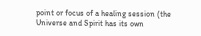point or focus of a healing session (the Universe and Spirit has its own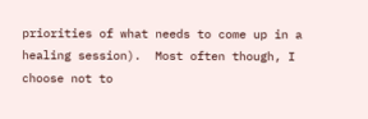priorities of what needs to come up in a healing session).  Most often though, I choose not to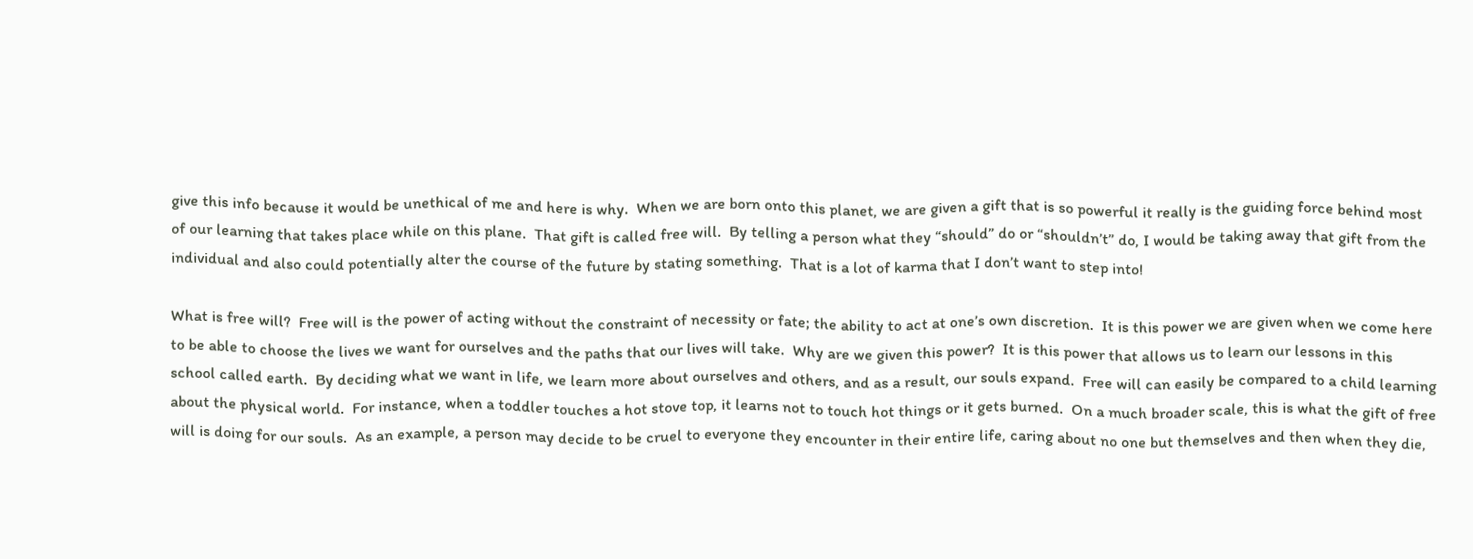give this info because it would be unethical of me and here is why.  When we are born onto this planet, we are given a gift that is so powerful it really is the guiding force behind most of our learning that takes place while on this plane.  That gift is called free will.  By telling a person what they “should” do or “shouldn’t” do, I would be taking away that gift from the individual and also could potentially alter the course of the future by stating something.  That is a lot of karma that I don’t want to step into!

What is free will?  Free will is the power of acting without the constraint of necessity or fate; the ability to act at one’s own discretion.  It is this power we are given when we come here to be able to choose the lives we want for ourselves and the paths that our lives will take.  Why are we given this power?  It is this power that allows us to learn our lessons in this school called earth.  By deciding what we want in life, we learn more about ourselves and others, and as a result, our souls expand.  Free will can easily be compared to a child learning about the physical world.  For instance, when a toddler touches a hot stove top, it learns not to touch hot things or it gets burned.  On a much broader scale, this is what the gift of free will is doing for our souls.  As an example, a person may decide to be cruel to everyone they encounter in their entire life, caring about no one but themselves and then when they die,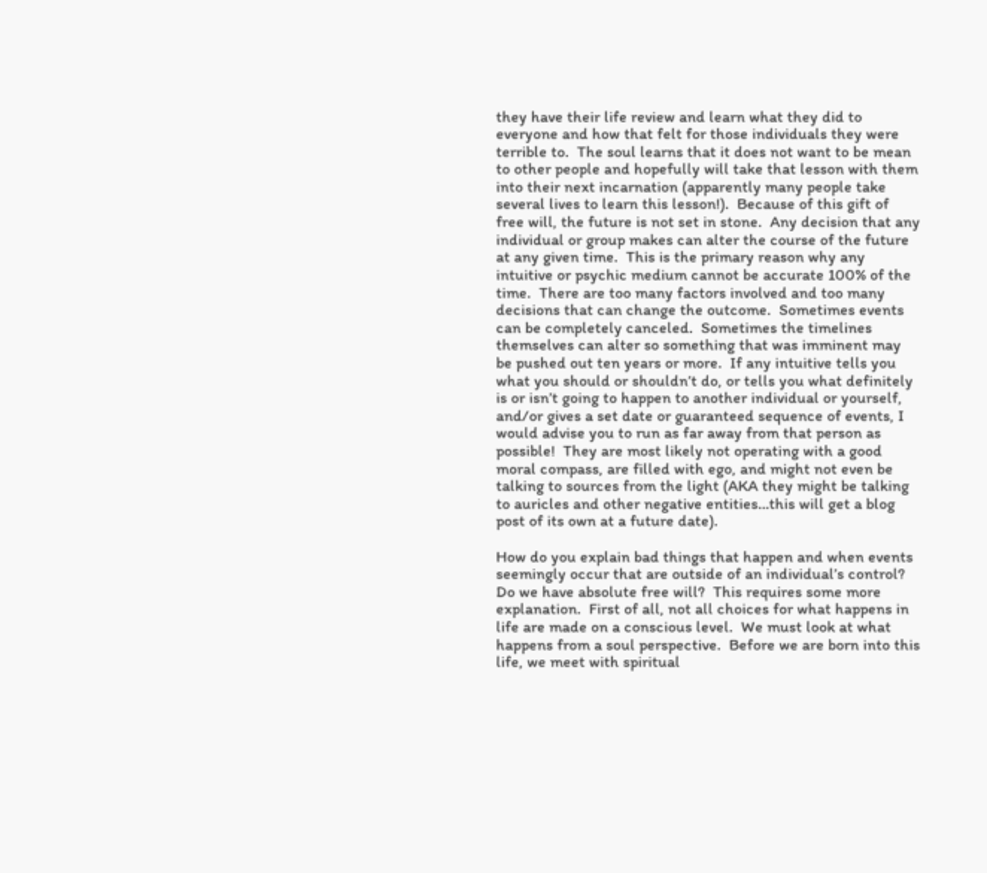they have their life review and learn what they did to everyone and how that felt for those individuals they were terrible to.  The soul learns that it does not want to be mean to other people and hopefully will take that lesson with them into their next incarnation (apparently many people take several lives to learn this lesson!).  Because of this gift of free will, the future is not set in stone.  Any decision that any individual or group makes can alter the course of the future at any given time.  This is the primary reason why any intuitive or psychic medium cannot be accurate 100% of the time.  There are too many factors involved and too many decisions that can change the outcome.  Sometimes events can be completely canceled.  Sometimes the timelines themselves can alter so something that was imminent may be pushed out ten years or more.  If any intuitive tells you what you should or shouldn’t do, or tells you what definitely is or isn’t going to happen to another individual or yourself, and/or gives a set date or guaranteed sequence of events, I would advise you to run as far away from that person as possible!  They are most likely not operating with a good moral compass, are filled with ego, and might not even be talking to sources from the light (AKA they might be talking to auricles and other negative entities…this will get a blog post of its own at a future date).

How do you explain bad things that happen and when events seemingly occur that are outside of an individual’s control?  Do we have absolute free will?  This requires some more explanation.  First of all, not all choices for what happens in life are made on a conscious level.  We must look at what happens from a soul perspective.  Before we are born into this life, we meet with spiritual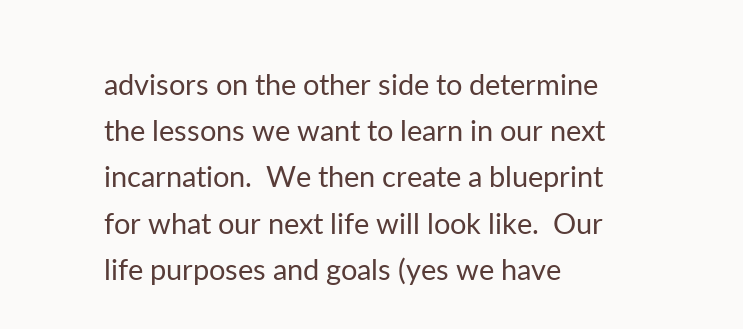advisors on the other side to determine the lessons we want to learn in our next incarnation.  We then create a blueprint for what our next life will look like.  Our life purposes and goals (yes we have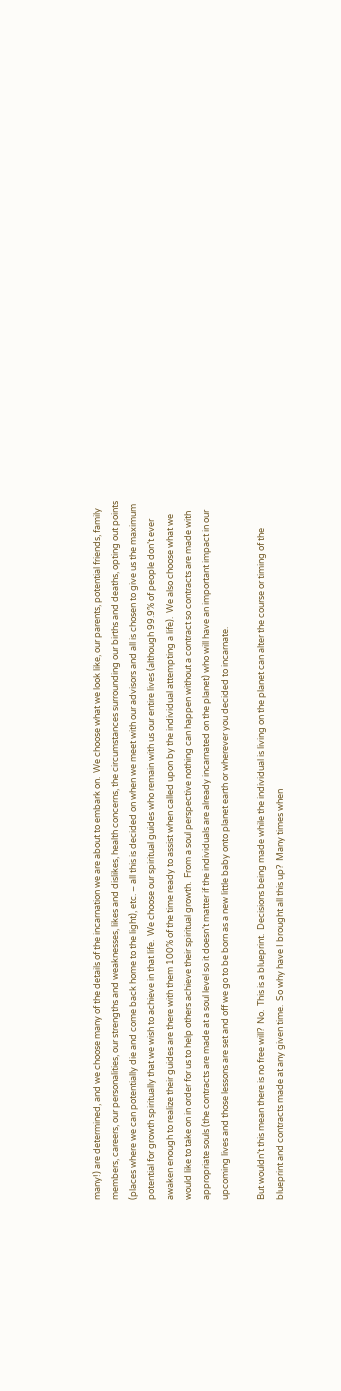many!) are determined, and we choose many of the details of the incarnation we are about to embark on.  We choose what we look like, our parents, potential friends, family members, careers, our personalities, our strengths and weaknesses, likes and dislikes, health concerns, the circumstances surrounding our births and deaths, opting out points (places where we can potentially die and come back home to the light), etc. – all this is decided on when we meet with our advisors and all is chosen to give us the maximum potential for growth spiritually that we wish to achieve in that life.  We choose our spiritual guides who remain with us our entire lives (although 99.9% of people don’t ever awaken enough to realize their guides are there with them 100% of the time ready to assist when called upon by the individual attempting a life).  We also choose what we would like to take on in order for us to help others achieve their spiritual growth.  From a soul perspective nothing can happen without a contract so contracts are made with appropriate souls (the contracts are made at a soul level so it doesn’t matter if the individuals are already incarnated on the planet) who will have an important impact in our upcoming lives and those lessons are set and off we go to be born as a new little baby onto planet earth or wherever you decided to incarnate.

But wouldn’t this mean there is no free will?  No.  This is a blueprint.  Decisions being made while the individual is living on the planet can alter the course or timing of the blueprint and contracts made at any given time.  So why have I brought all this up?  Many times when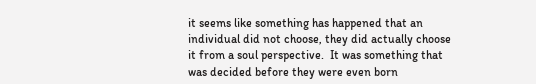it seems like something has happened that an individual did not choose, they did actually choose it from a soul perspective.  It was something that was decided before they were even born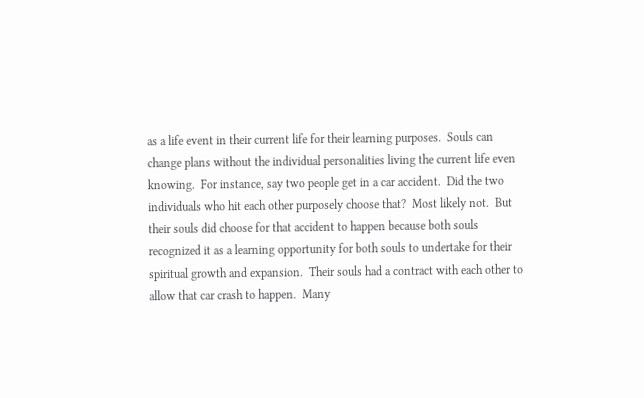as a life event in their current life for their learning purposes.  Souls can change plans without the individual personalities living the current life even knowing.  For instance, say two people get in a car accident.  Did the two individuals who hit each other purposely choose that?  Most likely not.  But their souls did choose for that accident to happen because both souls recognized it as a learning opportunity for both souls to undertake for their spiritual growth and expansion.  Their souls had a contract with each other to allow that car crash to happen.  Many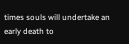times souls will undertake an early death to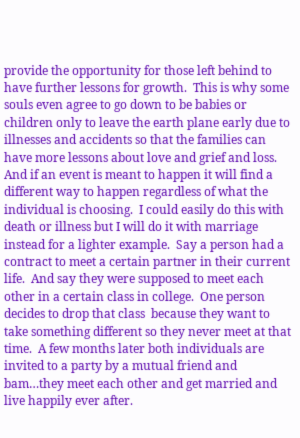provide the opportunity for those left behind to have further lessons for growth.  This is why some souls even agree to go down to be babies or children only to leave the earth plane early due to illnesses and accidents so that the families can have more lessons about love and grief and loss.  And if an event is meant to happen it will find a different way to happen regardless of what the individual is choosing.  I could easily do this with death or illness but I will do it with marriage instead for a lighter example.  Say a person had a contract to meet a certain partner in their current life.  And say they were supposed to meet each other in a certain class in college.  One person decides to drop that class  because they want to take something different so they never meet at that time.  A few months later both individuals are invited to a party by a mutual friend and bam…they meet each other and get married and live happily ever after.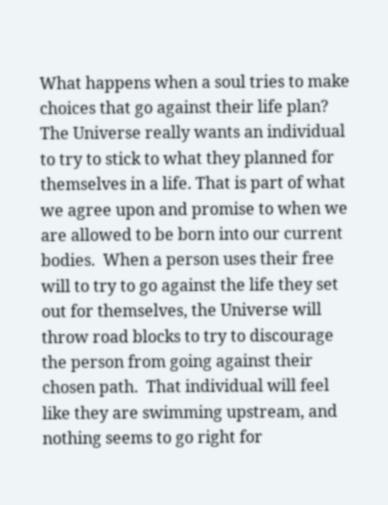What happens when a soul tries to make choices that go against their life plan?  The Universe really wants an individual to try to stick to what they planned for themselves in a life. That is part of what we agree upon and promise to when we are allowed to be born into our current bodies.  When a person uses their free will to try to go against the life they set out for themselves, the Universe will throw road blocks to try to discourage the person from going against their chosen path.  That individual will feel like they are swimming upstream, and nothing seems to go right for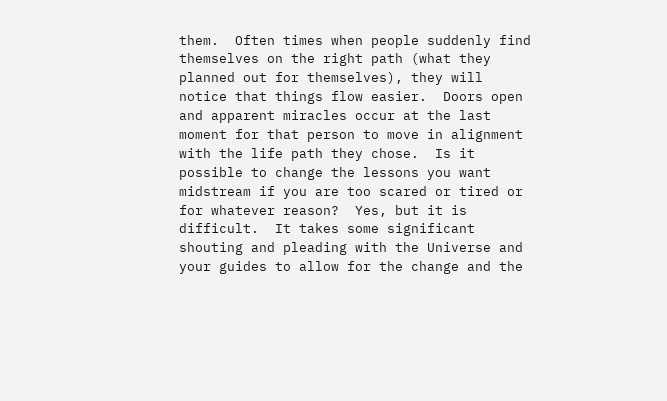them.  Often times when people suddenly find themselves on the right path (what they planned out for themselves), they will notice that things flow easier.  Doors open and apparent miracles occur at the last moment for that person to move in alignment with the life path they chose.  Is it possible to change the lessons you want midstream if you are too scared or tired or for whatever reason?  Yes, but it is difficult.  It takes some significant shouting and pleading with the Universe and your guides to allow for the change and the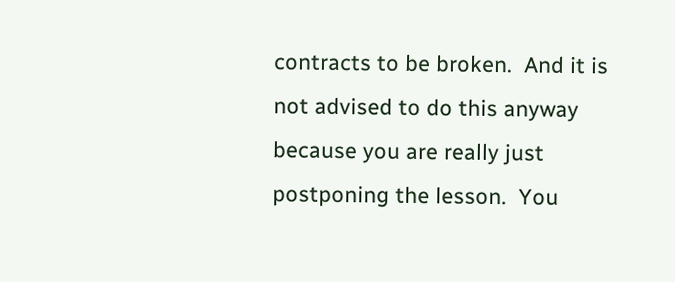contracts to be broken.  And it is not advised to do this anyway because you are really just postponing the lesson.  You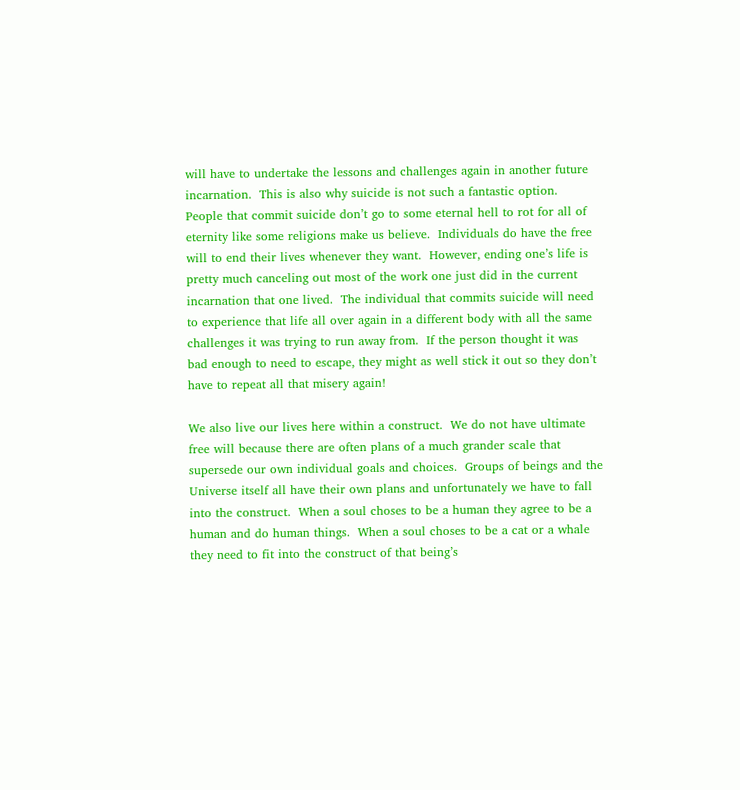will have to undertake the lessons and challenges again in another future incarnation.  This is also why suicide is not such a fantastic option.  People that commit suicide don’t go to some eternal hell to rot for all of eternity like some religions make us believe.  Individuals do have the free will to end their lives whenever they want.  However, ending one’s life is pretty much canceling out most of the work one just did in the current incarnation that one lived.  The individual that commits suicide will need to experience that life all over again in a different body with all the same challenges it was trying to run away from.  If the person thought it was bad enough to need to escape, they might as well stick it out so they don’t have to repeat all that misery again!

We also live our lives here within a construct.  We do not have ultimate free will because there are often plans of a much grander scale that supersede our own individual goals and choices.  Groups of beings and the Universe itself all have their own plans and unfortunately we have to fall into the construct.  When a soul choses to be a human they agree to be a human and do human things.  When a soul choses to be a cat or a whale they need to fit into the construct of that being’s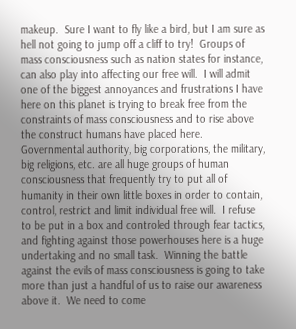makeup.  Sure I want to fly like a bird, but I am sure as hell not going to jump off a cliff to try!  Groups of mass consciousness such as nation states for instance, can also play into affecting our free will.  I will admit one of the biggest annoyances and frustrations I have here on this planet is trying to break free from the constraints of mass consciousness and to rise above the construct humans have placed here.  Governmental authority, big corporations, the military, big religions, etc. are all huge groups of human consciousness that frequently try to put all of humanity in their own little boxes in order to contain, control, restrict and limit individual free will.  I refuse to be put in a box and controled through fear tactics, and fighting against those powerhouses here is a huge undertaking and no small task.  Winning the battle against the evils of mass consciousness is going to take more than just a handful of us to raise our awareness above it.  We need to come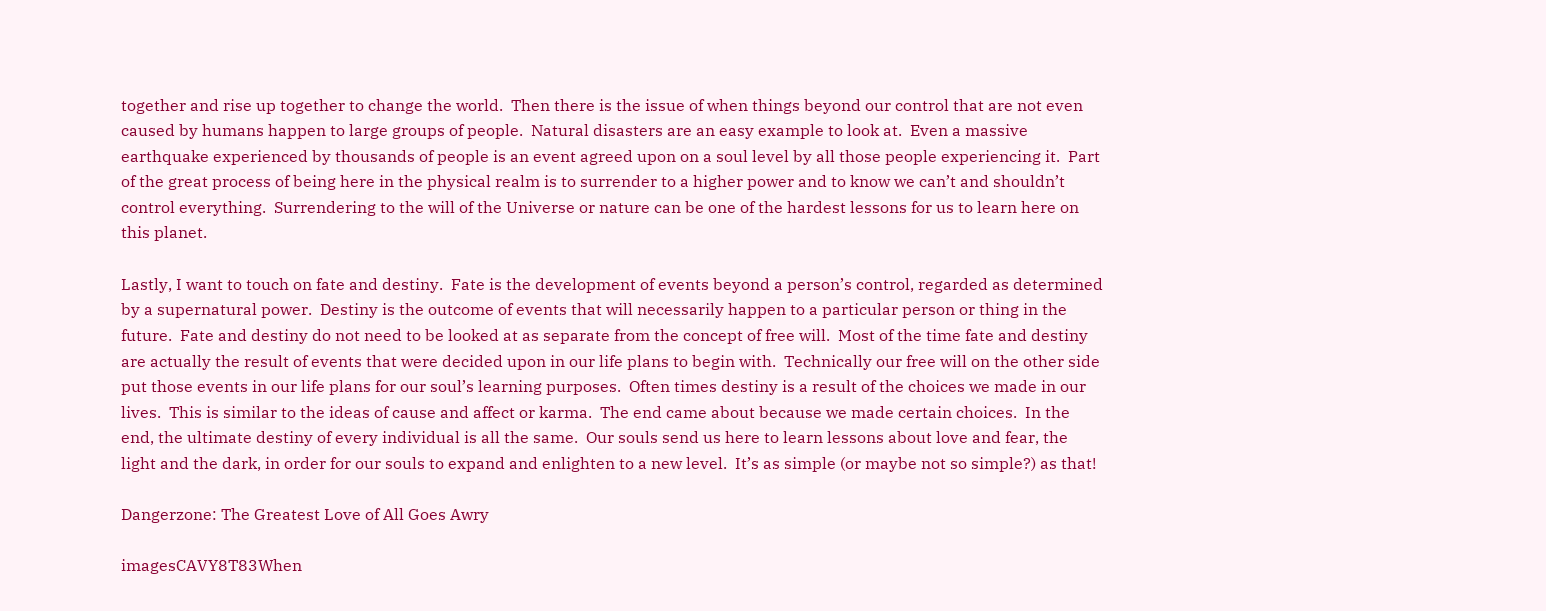together and rise up together to change the world.  Then there is the issue of when things beyond our control that are not even caused by humans happen to large groups of people.  Natural disasters are an easy example to look at.  Even a massive earthquake experienced by thousands of people is an event agreed upon on a soul level by all those people experiencing it.  Part of the great process of being here in the physical realm is to surrender to a higher power and to know we can’t and shouldn’t control everything.  Surrendering to the will of the Universe or nature can be one of the hardest lessons for us to learn here on this planet.

Lastly, I want to touch on fate and destiny.  Fate is the development of events beyond a person’s control, regarded as determined by a supernatural power.  Destiny is the outcome of events that will necessarily happen to a particular person or thing in the future.  Fate and destiny do not need to be looked at as separate from the concept of free will.  Most of the time fate and destiny are actually the result of events that were decided upon in our life plans to begin with.  Technically our free will on the other side put those events in our life plans for our soul’s learning purposes.  Often times destiny is a result of the choices we made in our lives.  This is similar to the ideas of cause and affect or karma.  The end came about because we made certain choices.  In the end, the ultimate destiny of every individual is all the same.  Our souls send us here to learn lessons about love and fear, the light and the dark, in order for our souls to expand and enlighten to a new level.  It’s as simple (or maybe not so simple?) as that!

Dangerzone: The Greatest Love of All Goes Awry

imagesCAVY8T83When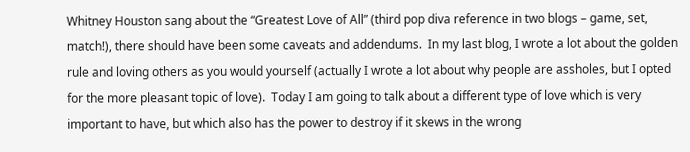Whitney Houston sang about the “Greatest Love of All” (third pop diva reference in two blogs – game, set, match!), there should have been some caveats and addendums.  In my last blog, I wrote a lot about the golden rule and loving others as you would yourself (actually I wrote a lot about why people are assholes, but I opted for the more pleasant topic of love).  Today I am going to talk about a different type of love which is very important to have, but which also has the power to destroy if it skews in the wrong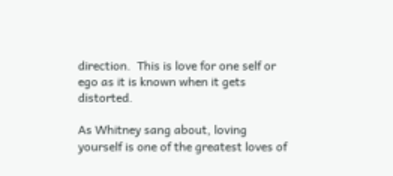direction.  This is love for one self or ego as it is known when it gets distorted.

As Whitney sang about, loving yourself is one of the greatest loves of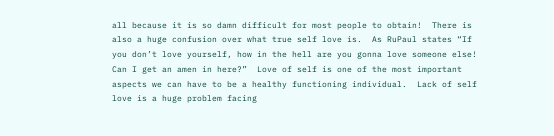all because it is so damn difficult for most people to obtain!  There is also a huge confusion over what true self love is.  As RuPaul states “If you don’t love yourself, how in the hell are you gonna love someone else!  Can I get an amen in here?”  Love of self is one of the most important aspects we can have to be a healthy functioning individual.  Lack of self love is a huge problem facing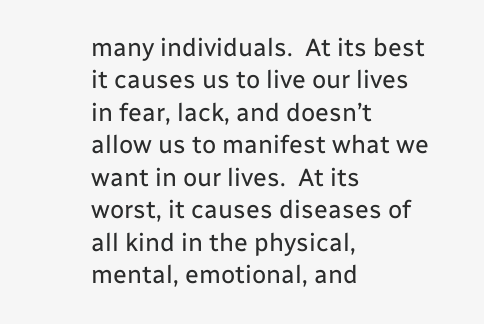many individuals.  At its best it causes us to live our lives in fear, lack, and doesn’t allow us to manifest what we want in our lives.  At its worst, it causes diseases of all kind in the physical, mental, emotional, and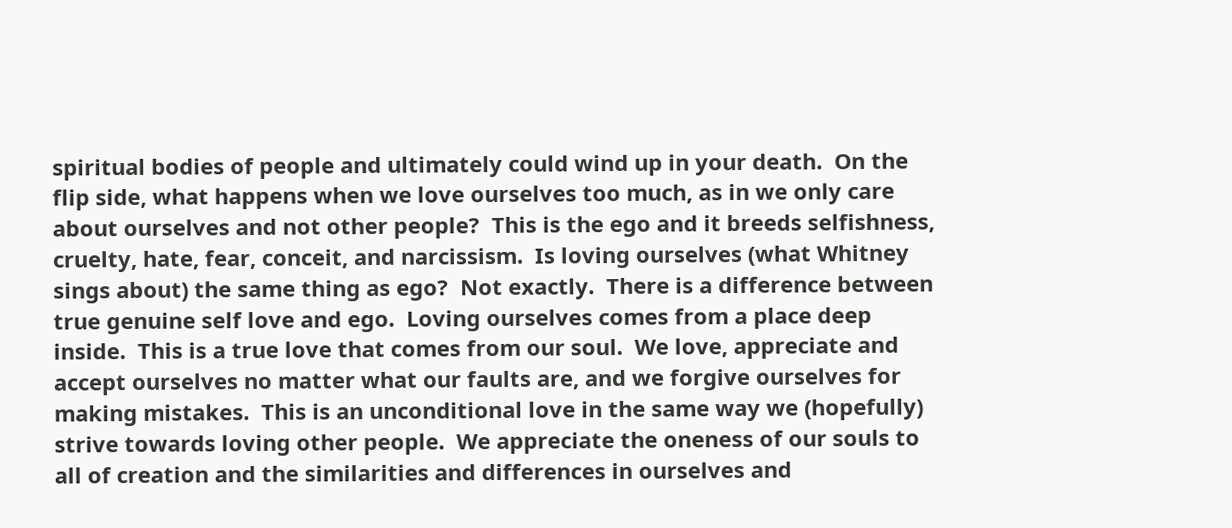spiritual bodies of people and ultimately could wind up in your death.  On the flip side, what happens when we love ourselves too much, as in we only care about ourselves and not other people?  This is the ego and it breeds selfishness, cruelty, hate, fear, conceit, and narcissism.  Is loving ourselves (what Whitney sings about) the same thing as ego?  Not exactly.  There is a difference between true genuine self love and ego.  Loving ourselves comes from a place deep inside.  This is a true love that comes from our soul.  We love, appreciate and accept ourselves no matter what our faults are, and we forgive ourselves for making mistakes.  This is an unconditional love in the same way we (hopefully) strive towards loving other people.  We appreciate the oneness of our souls to all of creation and the similarities and differences in ourselves and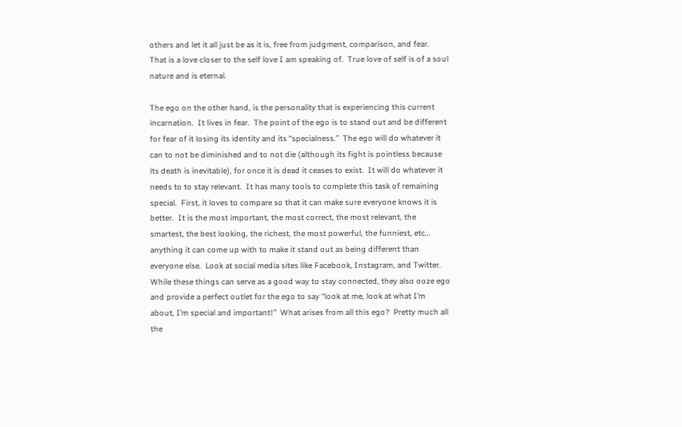others and let it all just be as it is, free from judgment, comparison, and fear.  That is a love closer to the self love I am speaking of.  True love of self is of a soul nature and is eternal.

The ego on the other hand, is the personality that is experiencing this current incarnation.  It lives in fear.  The point of the ego is to stand out and be different for fear of it losing its identity and its “specialness.”  The ego will do whatever it can to not be diminished and to not die (although its fight is pointless because its death is inevitable), for once it is dead it ceases to exist.  It will do whatever it needs to to stay relevant.  It has many tools to complete this task of remaining special.  First, it loves to compare so that it can make sure everyone knows it is better.  It is the most important, the most correct, the most relevant, the smartest, the best looking, the richest, the most powerful, the funniest, etc… anything it can come up with to make it stand out as being different than everyone else.  Look at social media sites like Facebook, Instagram, and Twitter.  While these things can serve as a good way to stay connected, they also ooze ego and provide a perfect outlet for the ego to say “look at me, look at what I’m about, I’m special and important!”  What arises from all this ego?  Pretty much all the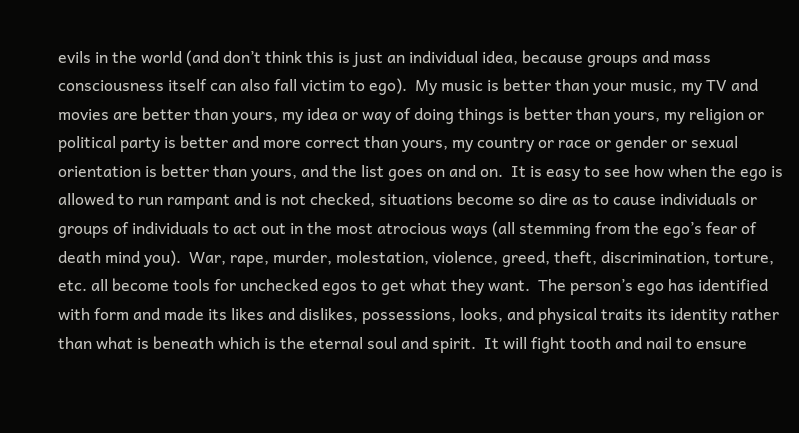evils in the world (and don’t think this is just an individual idea, because groups and mass consciousness itself can also fall victim to ego).  My music is better than your music, my TV and movies are better than yours, my idea or way of doing things is better than yours, my religion or political party is better and more correct than yours, my country or race or gender or sexual orientation is better than yours, and the list goes on and on.  It is easy to see how when the ego is allowed to run rampant and is not checked, situations become so dire as to cause individuals or groups of individuals to act out in the most atrocious ways (all stemming from the ego’s fear of death mind you).  War, rape, murder, molestation, violence, greed, theft, discrimination, torture, etc. all become tools for unchecked egos to get what they want.  The person’s ego has identified with form and made its likes and dislikes, possessions, looks, and physical traits its identity rather than what is beneath which is the eternal soul and spirit.  It will fight tooth and nail to ensure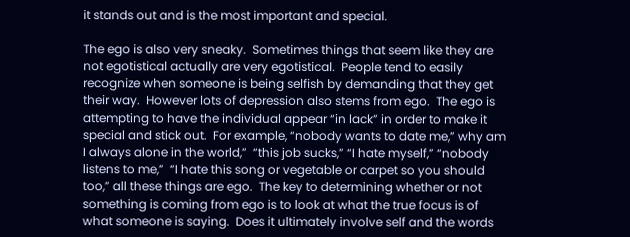it stands out and is the most important and special.

The ego is also very sneaky.  Sometimes things that seem like they are not egotistical actually are very egotistical.  People tend to easily recognize when someone is being selfish by demanding that they get their way.  However lots of depression also stems from ego.  The ego is attempting to have the individual appear “in lack” in order to make it special and stick out.  For example, “nobody wants to date me,” why am I always alone in the world,”  “this job sucks,” “I hate myself,” “nobody listens to me,”  “I hate this song or vegetable or carpet so you should too,” all these things are ego.  The key to determining whether or not something is coming from ego is to look at what the true focus is of what someone is saying.  Does it ultimately involve self and the words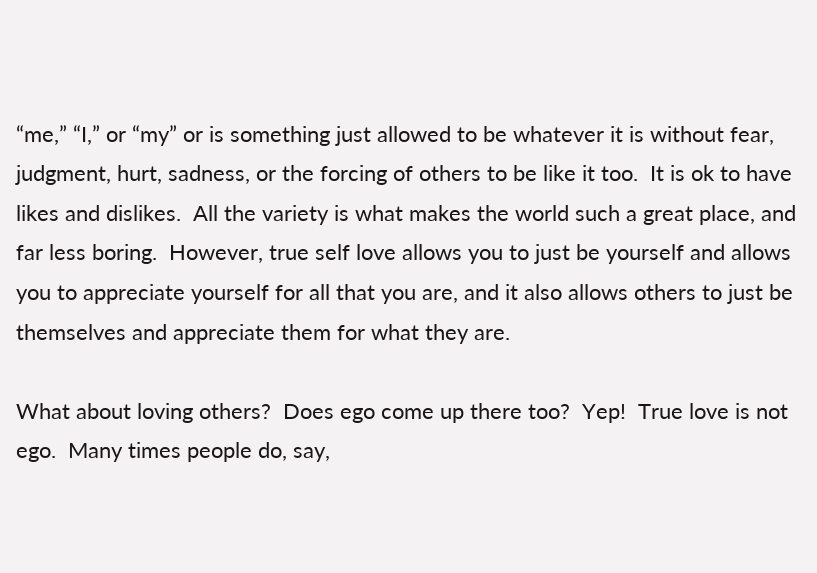“me,” “I,” or “my” or is something just allowed to be whatever it is without fear, judgment, hurt, sadness, or the forcing of others to be like it too.  It is ok to have likes and dislikes.  All the variety is what makes the world such a great place, and far less boring.  However, true self love allows you to just be yourself and allows you to appreciate yourself for all that you are, and it also allows others to just be themselves and appreciate them for what they are.

What about loving others?  Does ego come up there too?  Yep!  True love is not ego.  Many times people do, say,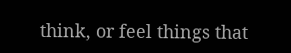think, or feel things that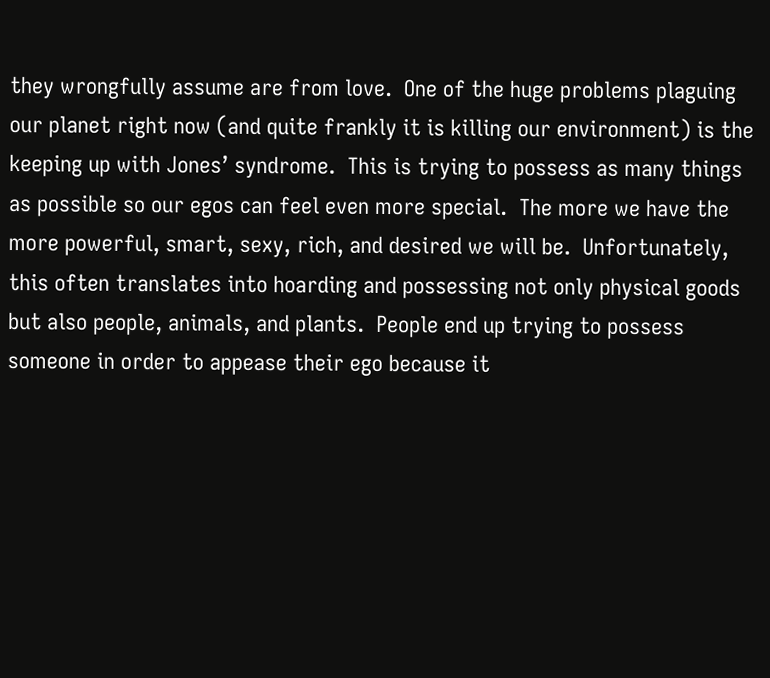they wrongfully assume are from love.  One of the huge problems plaguing our planet right now (and quite frankly it is killing our environment) is the keeping up with Jones’ syndrome.  This is trying to possess as many things as possible so our egos can feel even more special.  The more we have the more powerful, smart, sexy, rich, and desired we will be.  Unfortunately, this often translates into hoarding and possessing not only physical goods but also people, animals, and plants.  People end up trying to possess someone in order to appease their ego because it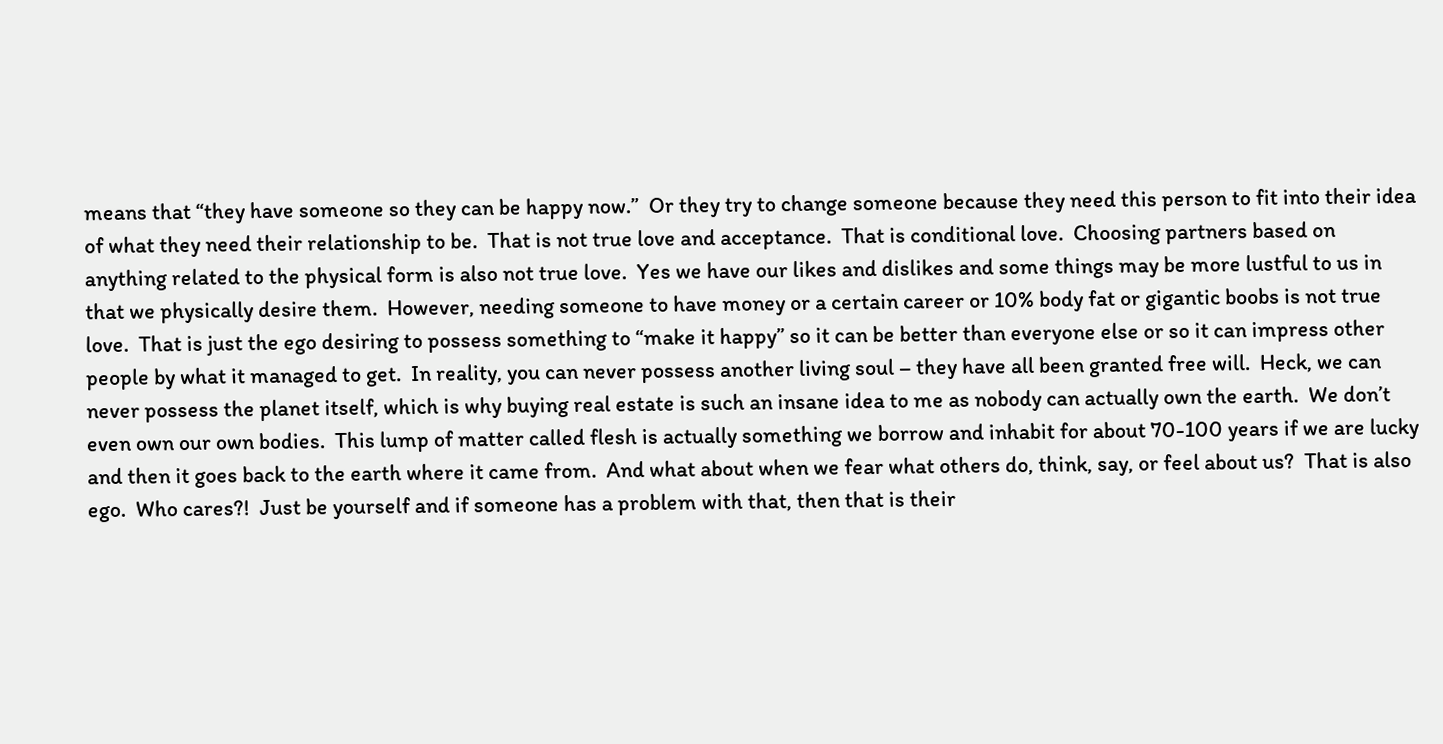means that “they have someone so they can be happy now.”  Or they try to change someone because they need this person to fit into their idea of what they need their relationship to be.  That is not true love and acceptance.  That is conditional love.  Choosing partners based on anything related to the physical form is also not true love.  Yes we have our likes and dislikes and some things may be more lustful to us in that we physically desire them.  However, needing someone to have money or a certain career or 10% body fat or gigantic boobs is not true love.  That is just the ego desiring to possess something to “make it happy” so it can be better than everyone else or so it can impress other people by what it managed to get.  In reality, you can never possess another living soul – they have all been granted free will.  Heck, we can never possess the planet itself, which is why buying real estate is such an insane idea to me as nobody can actually own the earth.  We don’t even own our own bodies.  This lump of matter called flesh is actually something we borrow and inhabit for about 70-100 years if we are lucky and then it goes back to the earth where it came from.  And what about when we fear what others do, think, say, or feel about us?  That is also ego.  Who cares?!  Just be yourself and if someone has a problem with that, then that is their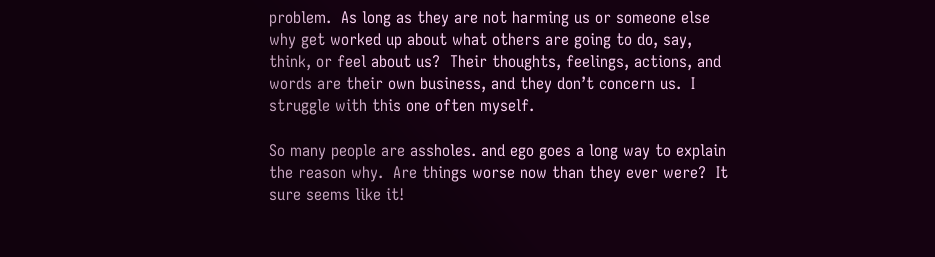problem.  As long as they are not harming us or someone else why get worked up about what others are going to do, say, think, or feel about us?  Their thoughts, feelings, actions, and words are their own business, and they don’t concern us.  I struggle with this one often myself.

So many people are assholes. and ego goes a long way to explain the reason why.  Are things worse now than they ever were?  It sure seems like it!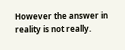However the answer in reality is not really.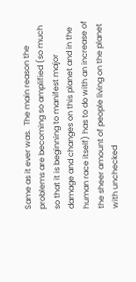Same as it ever was.  The main reason the problems are becoming so amplified (so much so that it is beginning to manifest major damage and changes on this planet and in the human race itself) has to do with an increase of the sheer amount of people living on the planet with unchecked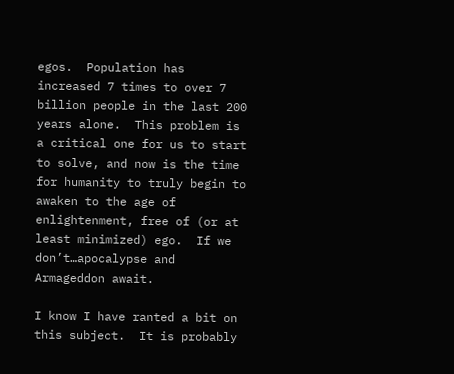egos.  Population has increased 7 times to over 7 billion people in the last 200 years alone.  This problem is a critical one for us to start to solve, and now is the time for humanity to truly begin to awaken to the age of enlightenment, free of (or at least minimized) ego.  If we don’t…apocalypse and Armageddon await.

I know I have ranted a bit on this subject.  It is probably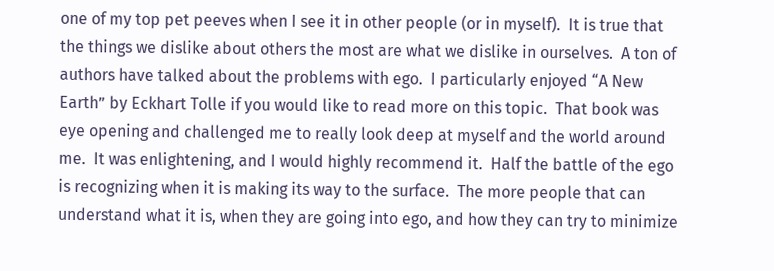one of my top pet peeves when I see it in other people (or in myself).  It is true that the things we dislike about others the most are what we dislike in ourselves.  A ton of authors have talked about the problems with ego.  I particularly enjoyed “A New Earth” by Eckhart Tolle if you would like to read more on this topic.  That book was eye opening and challenged me to really look deep at myself and the world around me.  It was enlightening, and I would highly recommend it.  Half the battle of the ego is recognizing when it is making its way to the surface.  The more people that can understand what it is, when they are going into ego, and how they can try to minimize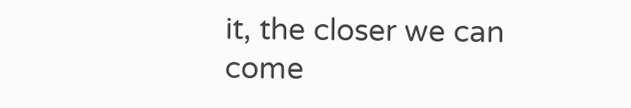it, the closer we can come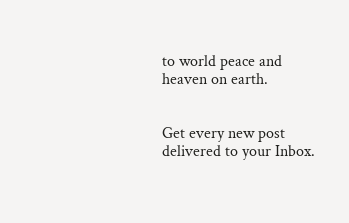to world peace and heaven on earth.


Get every new post delivered to your Inbox.